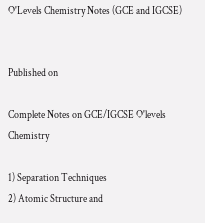O'Levels Chemistry Notes (GCE and IGCSE)


Published on

Complete Notes on GCE/IGCSE O'levels Chemistry

1) Separation Techniques
2) Atomic Structure and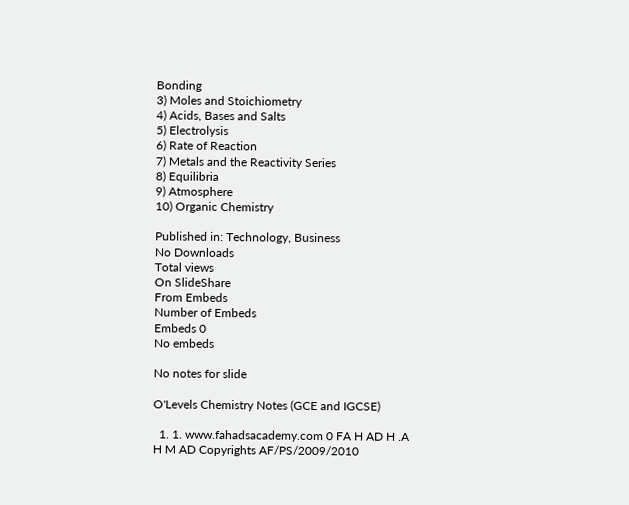Bonding
3) Moles and Stoichiometry
4) Acids, Bases and Salts
5) Electrolysis
6) Rate of Reaction
7) Metals and the Reactivity Series
8) Equilibria
9) Atmosphere
10) Organic Chemistry

Published in: Technology, Business
No Downloads
Total views
On SlideShare
From Embeds
Number of Embeds
Embeds 0
No embeds

No notes for slide

O'Levels Chemistry Notes (GCE and IGCSE)

  1. 1. www.fahadsacademy.com 0 FA H AD H .A H M AD Copyrights AF/PS/2009/2010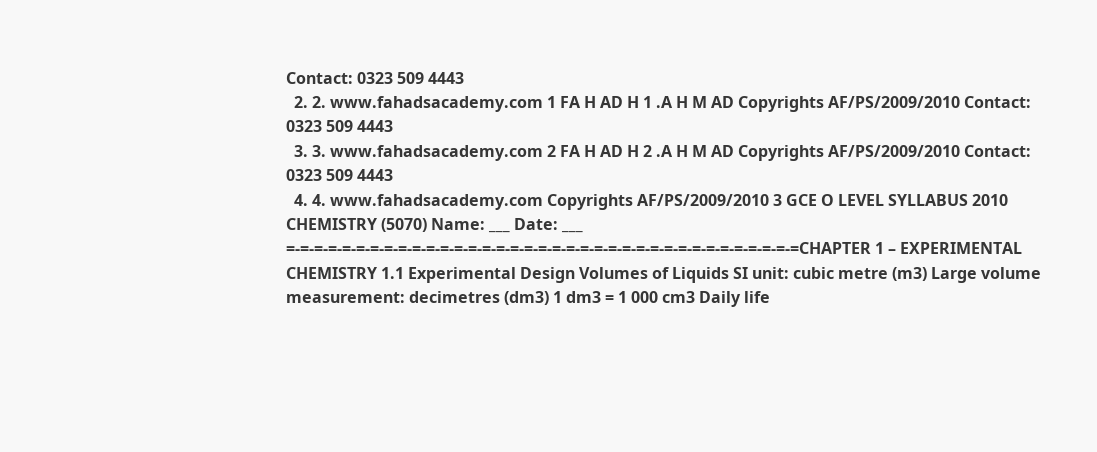Contact: 0323 509 4443
  2. 2. www.fahadsacademy.com 1 FA H AD H 1 .A H M AD Copyrights AF/PS/2009/2010 Contact: 0323 509 4443
  3. 3. www.fahadsacademy.com 2 FA H AD H 2 .A H M AD Copyrights AF/PS/2009/2010 Contact: 0323 509 4443
  4. 4. www.fahadsacademy.com Copyrights AF/PS/2009/2010 3 GCE O LEVEL SYLLABUS 2010 CHEMISTRY (5070) Name: ___ Date: ___ =-=-=-=-=-=-=-=-=-=-=-=-=-=-=-=-=-=-=-=-=-=-=-=-=-=-=-=-=-=-=-=-=-=-=-=-=CHAPTER 1 – EXPERIMENTAL CHEMISTRY 1.1 Experimental Design Volumes of Liquids SI unit: cubic metre (m3) Large volume measurement: decimetres (dm3) 1 dm3 = 1 000 cm3 Daily life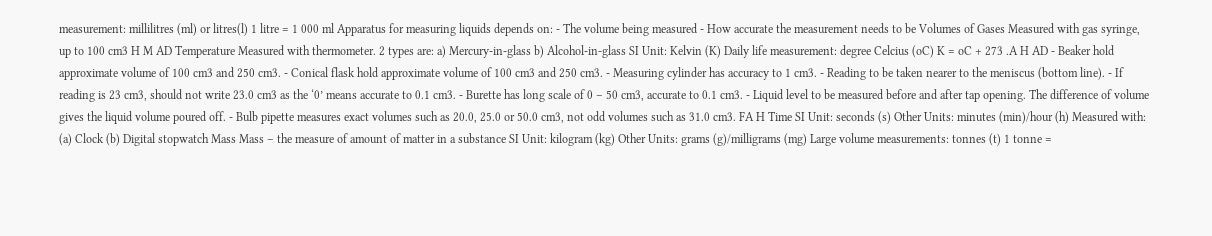measurement: millilitres (ml) or litres(l) 1 litre = 1 000 ml Apparatus for measuring liquids depends on: - The volume being measured - How accurate the measurement needs to be Volumes of Gases Measured with gas syringe, up to 100 cm3 H M AD Temperature Measured with thermometer. 2 types are: a) Mercury-in-glass b) Alcohol-in-glass SI Unit: Kelvin (K) Daily life measurement: degree Celcius (oC) K = oC + 273 .A H AD - Beaker hold approximate volume of 100 cm3 and 250 cm3. - Conical flask hold approximate volume of 100 cm3 and 250 cm3. - Measuring cylinder has accuracy to 1 cm3. - Reading to be taken nearer to the meniscus (bottom line). - If reading is 23 cm3, should not write 23.0 cm3 as the ‘0’ means accurate to 0.1 cm3. - Burette has long scale of 0 – 50 cm3, accurate to 0.1 cm3. - Liquid level to be measured before and after tap opening. The difference of volume gives the liquid volume poured off. - Bulb pipette measures exact volumes such as 20.0, 25.0 or 50.0 cm3, not odd volumes such as 31.0 cm3. FA H Time SI Unit: seconds (s) Other Units: minutes (min)/hour (h) Measured with: (a) Clock (b) Digital stopwatch Mass Mass – the measure of amount of matter in a substance SI Unit: kilogram (kg) Other Units: grams (g)/milligrams (mg) Large volume measurements: tonnes (t) 1 tonne =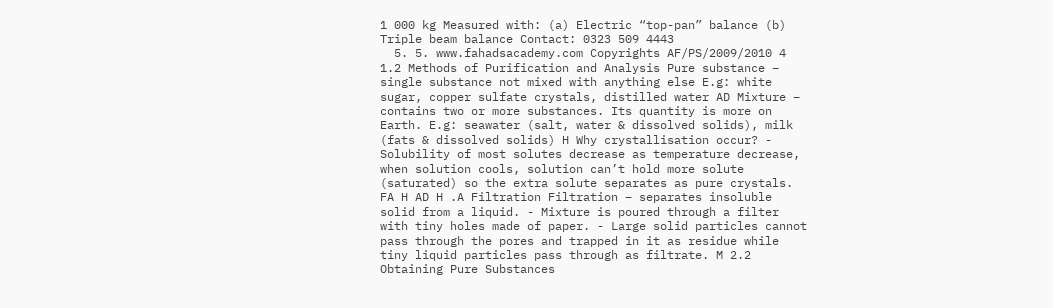1 000 kg Measured with: (a) Electric “top-pan” balance (b) Triple beam balance Contact: 0323 509 4443
  5. 5. www.fahadsacademy.com Copyrights AF/PS/2009/2010 4 1.2 Methods of Purification and Analysis Pure substance – single substance not mixed with anything else E.g: white sugar, copper sulfate crystals, distilled water AD Mixture – contains two or more substances. Its quantity is more on Earth. E.g: seawater (salt, water & dissolved solids), milk (fats & dissolved solids) H Why crystallisation occur? - Solubility of most solutes decrease as temperature decrease, when solution cools, solution can’t hold more solute (saturated) so the extra solute separates as pure crystals. FA H AD H .A Filtration Filtration – separates insoluble solid from a liquid. - Mixture is poured through a filter with tiny holes made of paper. - Large solid particles cannot pass through the pores and trapped in it as residue while tiny liquid particles pass through as filtrate. M 2.2 Obtaining Pure Substances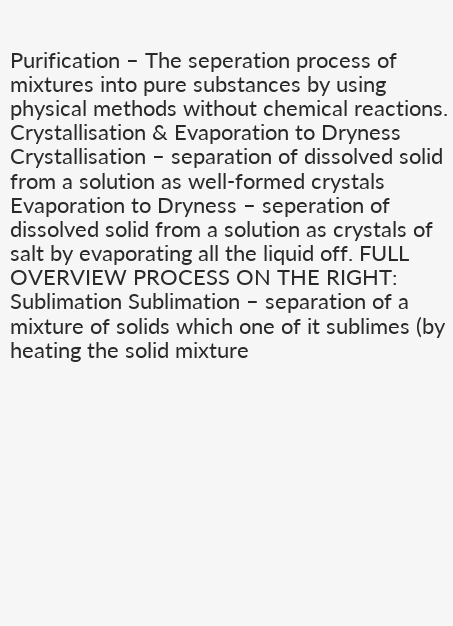Purification – The seperation process of mixtures into pure substances by using physical methods without chemical reactions. Crystallisation & Evaporation to Dryness Crystallisation – separation of dissolved solid from a solution as well-formed crystals Evaporation to Dryness – seperation of dissolved solid from a solution as crystals of salt by evaporating all the liquid off. FULL OVERVIEW PROCESS ON THE RIGHT: Sublimation Sublimation – separation of a mixture of solids which one of it sublimes (by heating the solid mixture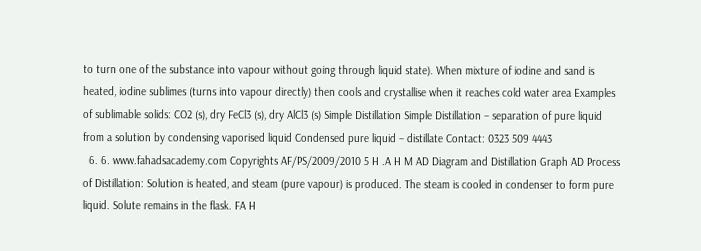to turn one of the substance into vapour without going through liquid state). When mixture of iodine and sand is heated, iodine sublimes (turns into vapour directly) then cools and crystallise when it reaches cold water area Examples of sublimable solids: CO2 (s), dry FeCl3 (s), dry AlCl3 (s) Simple Distillation Simple Distillation – separation of pure liquid from a solution by condensing vaporised liquid Condensed pure liquid – distillate Contact: 0323 509 4443
  6. 6. www.fahadsacademy.com Copyrights AF/PS/2009/2010 5 H .A H M AD Diagram and Distillation Graph AD Process of Distillation: Solution is heated, and steam (pure vapour) is produced. The steam is cooled in condenser to form pure liquid. Solute remains in the flask. FA H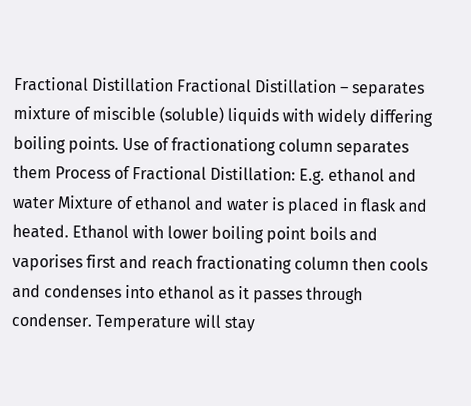Fractional Distillation Fractional Distillation – separates mixture of miscible (soluble) liquids with widely differing boiling points. Use of fractionationg column separates them Process of Fractional Distillation: E.g. ethanol and water Mixture of ethanol and water is placed in flask and heated. Ethanol with lower boiling point boils and vaporises first and reach fractionating column then cools and condenses into ethanol as it passes through condenser. Temperature will stay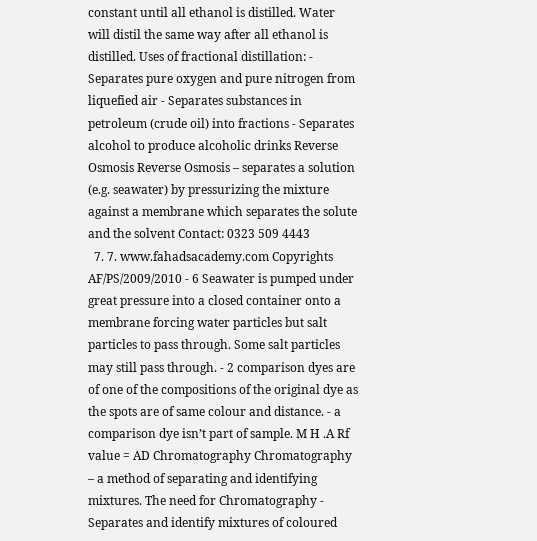constant until all ethanol is distilled. Water will distil the same way after all ethanol is distilled. Uses of fractional distillation: - Separates pure oxygen and pure nitrogen from liquefied air - Separates substances in petroleum (crude oil) into fractions - Separates alcohol to produce alcoholic drinks Reverse Osmosis Reverse Osmosis – separates a solution (e.g. seawater) by pressurizing the mixture against a membrane which separates the solute and the solvent Contact: 0323 509 4443
  7. 7. www.fahadsacademy.com Copyrights AF/PS/2009/2010 - 6 Seawater is pumped under great pressure into a closed container onto a membrane forcing water particles but salt particles to pass through. Some salt particles may still pass through. - 2 comparison dyes are of one of the compositions of the original dye as the spots are of same colour and distance. - a comparison dye isn’t part of sample. M H .A Rf value = AD Chromatography Chromatography – a method of separating and identifying mixtures. The need for Chromatography - Separates and identify mixtures of coloured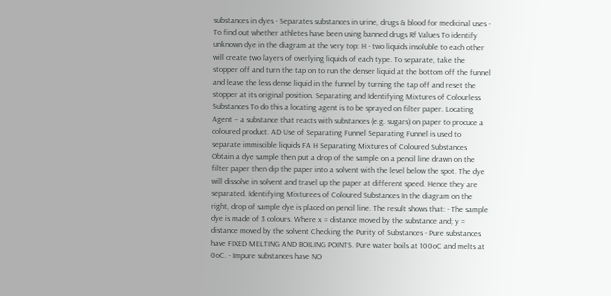substances in dyes - Separates substances in urine, drugs & blood for medicinal uses - To find out whether athletes have been using banned drugs Rf Values To identify unknown dye in the diagram at the very top: H - two liquids insoluble to each other will create two layers of overlying liquids of each type. To separate, take the stopper off and turn the tap on to run the denser liquid at the bottom off the funnel and leave the less dense liquid in the funnel by turning the tap off and reset the stopper at its original position. Separating and Identifying Mixtures of Colourless Substances To do this a locating agent is to be sprayed on filter paper. Locating Agent – a substance that reacts with substances (e.g. sugars) on paper to procuce a coloured product. AD Use of Separating Funnel Separating Funnel is used to separate immiscible liquids FA H Separating Mixtures of Coloured Substances Obtain a dye sample then put a drop of the sample on a pencil line drawn on the filter paper then dip the paper into a solvent with the level below the spot. The dye will dissolve in solvent and travel up the paper at different speed. Hence they are separated. Identifying Mixturees of Coloured Substances In the diagram on the right, drop of sample dye is placed on pencil line. The result shows that: - The sample dye is made of 3 colours. Where x = distance moved by the substance and; y = distance moved by the solvent Checking the Purity of Substances - Pure substances have FIXED MELTING AND BOILING POINTS. Pure water boils at 100oC and melts at 0oC. - Impure substances have NO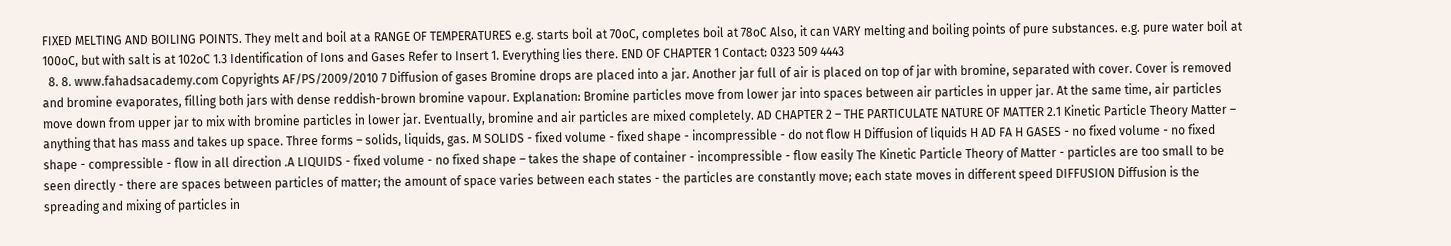FIXED MELTING AND BOILING POINTS. They melt and boil at a RANGE OF TEMPERATURES e.g. starts boil at 70oC, completes boil at 78oC Also, it can VARY melting and boiling points of pure substances. e.g. pure water boil at 100oC, but with salt is at 102oC 1.3 Identification of Ions and Gases Refer to Insert 1. Everything lies there. END OF CHAPTER 1 Contact: 0323 509 4443
  8. 8. www.fahadsacademy.com Copyrights AF/PS/2009/2010 7 Diffusion of gases Bromine drops are placed into a jar. Another jar full of air is placed on top of jar with bromine, separated with cover. Cover is removed and bromine evaporates, filling both jars with dense reddish-brown bromine vapour. Explanation: Bromine particles move from lower jar into spaces between air particles in upper jar. At the same time, air particles move down from upper jar to mix with bromine particles in lower jar. Eventually, bromine and air particles are mixed completely. AD CHAPTER 2 – THE PARTICULATE NATURE OF MATTER 2.1 Kinetic Particle Theory Matter – anything that has mass and takes up space. Three forms – solids, liquids, gas. M SOLIDS - fixed volume - fixed shape - incompressible - do not flow H Diffusion of liquids H AD FA H GASES - no fixed volume - no fixed shape - compressible - flow in all direction .A LIQUIDS - fixed volume - no fixed shape – takes the shape of container - incompressible - flow easily The Kinetic Particle Theory of Matter - particles are too small to be seen directly - there are spaces between particles of matter; the amount of space varies between each states - the particles are constantly move; each state moves in different speed DIFFUSION Diffusion is the spreading and mixing of particles in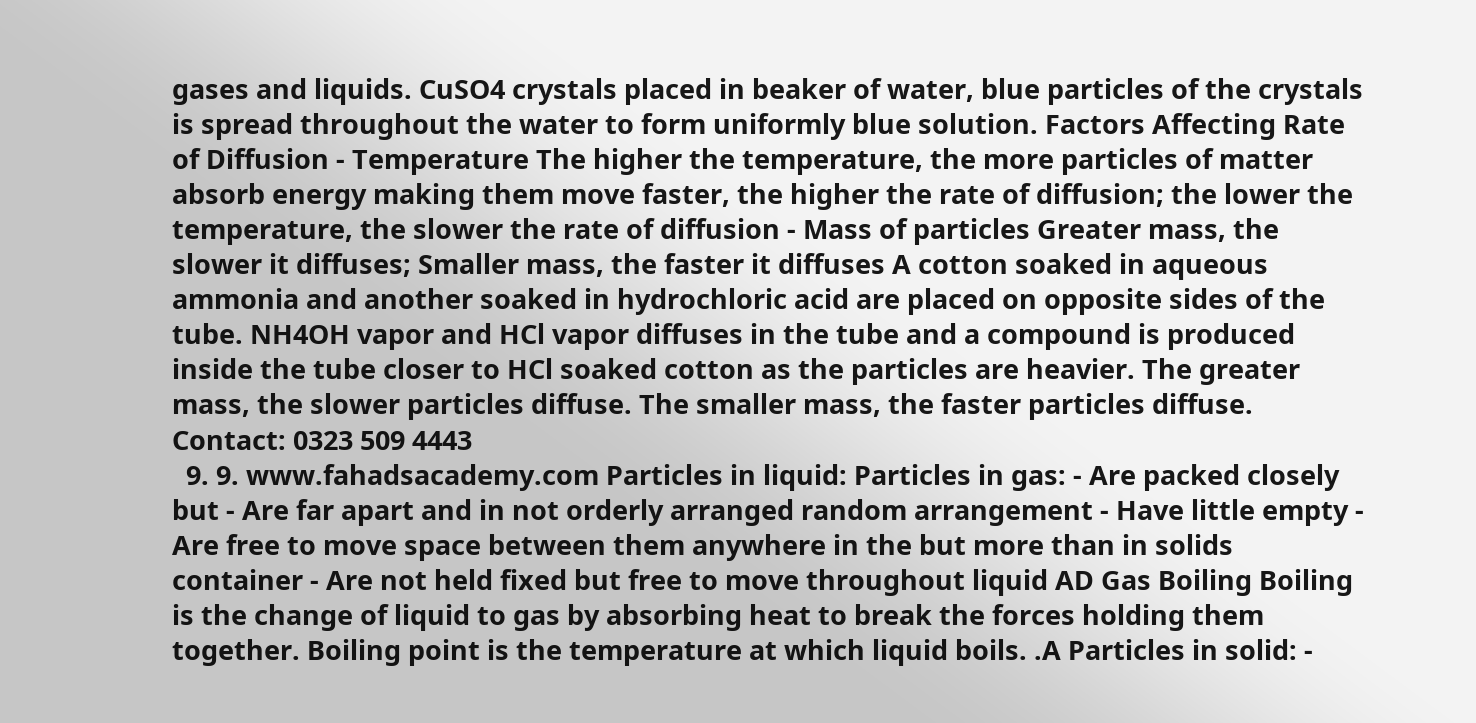gases and liquids. CuSO4 crystals placed in beaker of water, blue particles of the crystals is spread throughout the water to form uniformly blue solution. Factors Affecting Rate of Diffusion - Temperature The higher the temperature, the more particles of matter absorb energy making them move faster, the higher the rate of diffusion; the lower the temperature, the slower the rate of diffusion - Mass of particles Greater mass, the slower it diffuses; Smaller mass, the faster it diffuses A cotton soaked in aqueous ammonia and another soaked in hydrochloric acid are placed on opposite sides of the tube. NH4OH vapor and HCl vapor diffuses in the tube and a compound is produced inside the tube closer to HCl soaked cotton as the particles are heavier. The greater mass, the slower particles diffuse. The smaller mass, the faster particles diffuse. Contact: 0323 509 4443
  9. 9. www.fahadsacademy.com Particles in liquid: Particles in gas: - Are packed closely but - Are far apart and in not orderly arranged random arrangement - Have little empty - Are free to move space between them anywhere in the but more than in solids container - Are not held fixed but free to move throughout liquid AD Gas Boiling Boiling is the change of liquid to gas by absorbing heat to break the forces holding them together. Boiling point is the temperature at which liquid boils. .A Particles in solid: -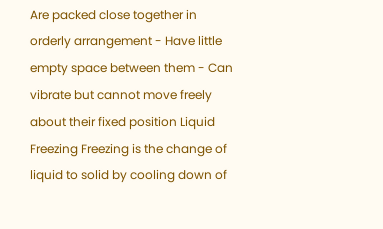Are packed close together in orderly arrangement - Have little empty space between them - Can vibrate but cannot move freely about their fixed position Liquid Freezing Freezing is the change of liquid to solid by cooling down of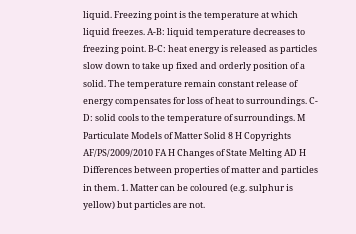liquid. Freezing point is the temperature at which liquid freezes. A-B: liquid temperature decreases to freezing point. B-C: heat energy is released as particles slow down to take up fixed and orderly position of a solid. The temperature remain constant release of energy compensates for loss of heat to surroundings. C-D: solid cools to the temperature of surroundings. M Particulate Models of Matter Solid 8 H Copyrights AF/PS/2009/2010 FA H Changes of State Melting AD H Differences between properties of matter and particles in them. 1. Matter can be coloured (e.g. sulphur is yellow) but particles are not.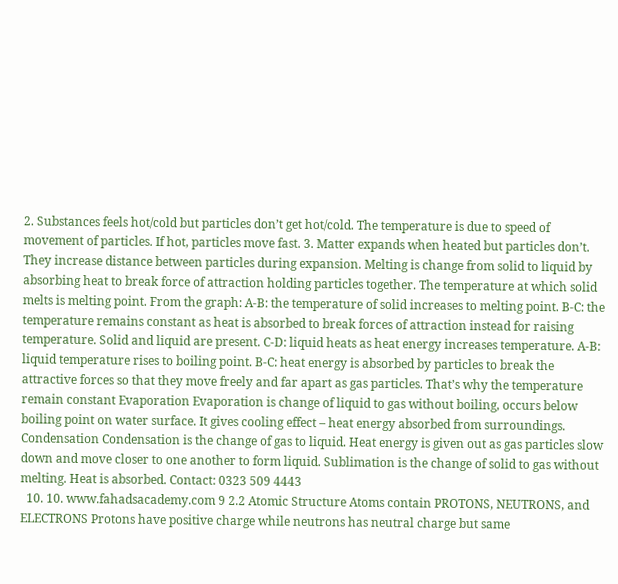2. Substances feels hot/cold but particles don’t get hot/cold. The temperature is due to speed of movement of particles. If hot, particles move fast. 3. Matter expands when heated but particles don’t. They increase distance between particles during expansion. Melting is change from solid to liquid by absorbing heat to break force of attraction holding particles together. The temperature at which solid melts is melting point. From the graph: A-B: the temperature of solid increases to melting point. B-C: the temperature remains constant as heat is absorbed to break forces of attraction instead for raising temperature. Solid and liquid are present. C-D: liquid heats as heat energy increases temperature. A-B: liquid temperature rises to boiling point. B-C: heat energy is absorbed by particles to break the attractive forces so that they move freely and far apart as gas particles. That’s why the temperature remain constant Evaporation Evaporation is change of liquid to gas without boiling, occurs below boiling point on water surface. It gives cooling effect – heat energy absorbed from surroundings. Condensation Condensation is the change of gas to liquid. Heat energy is given out as gas particles slow down and move closer to one another to form liquid. Sublimation is the change of solid to gas without melting. Heat is absorbed. Contact: 0323 509 4443
  10. 10. www.fahadsacademy.com 9 2.2 Atomic Structure Atoms contain PROTONS, NEUTRONS, and ELECTRONS Protons have positive charge while neutrons has neutral charge but same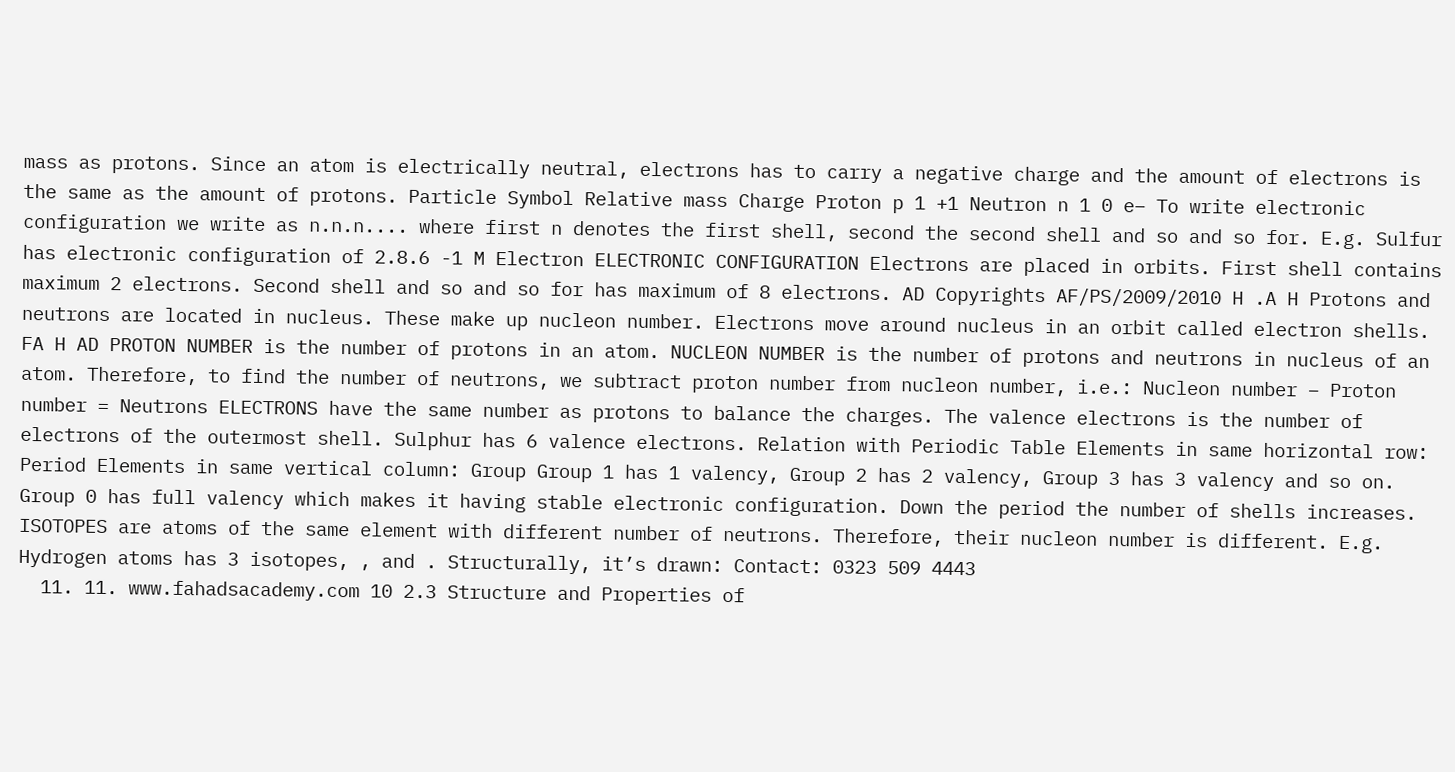mass as protons. Since an atom is electrically neutral, electrons has to carry a negative charge and the amount of electrons is the same as the amount of protons. Particle Symbol Relative mass Charge Proton p 1 +1 Neutron n 1 0 e– To write electronic configuration we write as n.n.n.... where first n denotes the first shell, second the second shell and so and so for. E.g. Sulfur has electronic configuration of 2.8.6 -1 M Electron ELECTRONIC CONFIGURATION Electrons are placed in orbits. First shell contains maximum 2 electrons. Second shell and so and so for has maximum of 8 electrons. AD Copyrights AF/PS/2009/2010 H .A H Protons and neutrons are located in nucleus. These make up nucleon number. Electrons move around nucleus in an orbit called electron shells. FA H AD PROTON NUMBER is the number of protons in an atom. NUCLEON NUMBER is the number of protons and neutrons in nucleus of an atom. Therefore, to find the number of neutrons, we subtract proton number from nucleon number, i.e.: Nucleon number – Proton number = Neutrons ELECTRONS have the same number as protons to balance the charges. The valence electrons is the number of electrons of the outermost shell. Sulphur has 6 valence electrons. Relation with Periodic Table Elements in same horizontal row: Period Elements in same vertical column: Group Group 1 has 1 valency, Group 2 has 2 valency, Group 3 has 3 valency and so on. Group 0 has full valency which makes it having stable electronic configuration. Down the period the number of shells increases. ISOTOPES are atoms of the same element with different number of neutrons. Therefore, their nucleon number is different. E.g. Hydrogen atoms has 3 isotopes, , and . Structurally, it’s drawn: Contact: 0323 509 4443
  11. 11. www.fahadsacademy.com 10 2.3 Structure and Properties of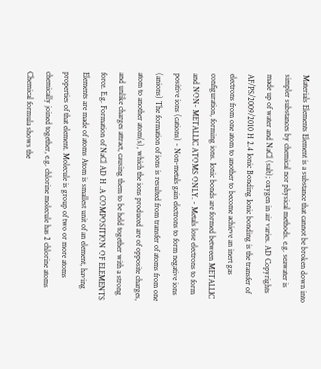Materials Elements Element is a substance that cannot be broken down into simpler substances by chemical nor physical methods. e.g. seawater is made up of water and NaCl (salt); oxygen in air varies. AD Copyrights AF/PS/2009/2010 H 2.4 Ionic Bonding Ionic bonding is the transfer of electrons from one atom to another to become achieve an inert gas configuration, forming ions. Ionic bonds are formed between METALLIC and NON- METALLIC ATOMS ONLY. - Metals lose electrons to form positive ions (cations) - Non-metals gain electrons to form negative ions (anions) The formation of ions is resulted from transfer of atoms from one atom to another atom(s), which the ions produced are of opposite charges, and unlike charges attract, causing them to be held together with a strong force. E.g. Formation of NaCl AD H .A COMPOSITION OF ELEMENTS Elements are made of atoms Atom is smallest unit of an element, having properties of that element. Molecule is group of two or more atoms chemically joined together, e.g. chlorine molecule has 2 chlorine atoms Chemical formula shows the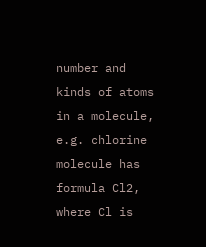number and kinds of atoms in a molecule, e.g. chlorine molecule has formula Cl2, where Cl is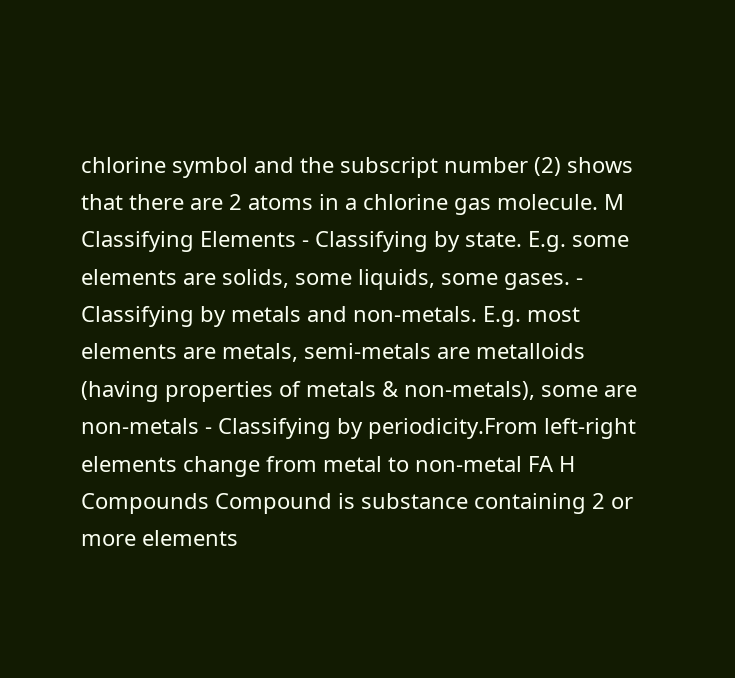chlorine symbol and the subscript number (2) shows that there are 2 atoms in a chlorine gas molecule. M Classifying Elements - Classifying by state. E.g. some elements are solids, some liquids, some gases. - Classifying by metals and non-metals. E.g. most elements are metals, semi-metals are metalloids (having properties of metals & non-metals), some are non-metals - Classifying by periodicity.From left-right elements change from metal to non-metal FA H Compounds Compound is substance containing 2 or more elements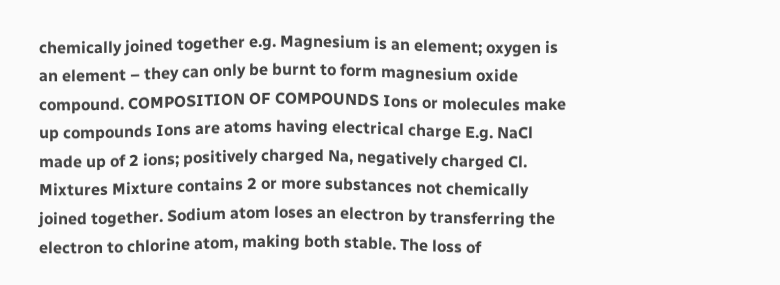chemically joined together e.g. Magnesium is an element; oxygen is an element – they can only be burnt to form magnesium oxide compound. COMPOSITION OF COMPOUNDS Ions or molecules make up compounds Ions are atoms having electrical charge E.g. NaCl made up of 2 ions; positively charged Na, negatively charged Cl. Mixtures Mixture contains 2 or more substances not chemically joined together. Sodium atom loses an electron by transferring the electron to chlorine atom, making both stable. The loss of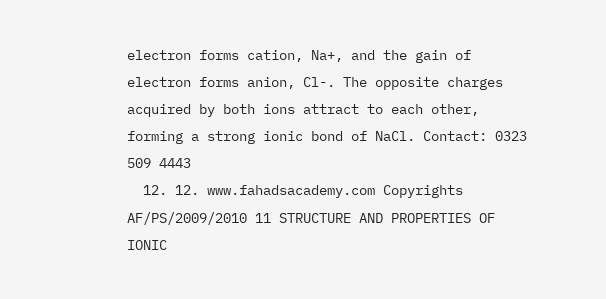electron forms cation, Na+, and the gain of electron forms anion, Cl-. The opposite charges acquired by both ions attract to each other, forming a strong ionic bond of NaCl. Contact: 0323 509 4443
  12. 12. www.fahadsacademy.com Copyrights AF/PS/2009/2010 11 STRUCTURE AND PROPERTIES OF IONIC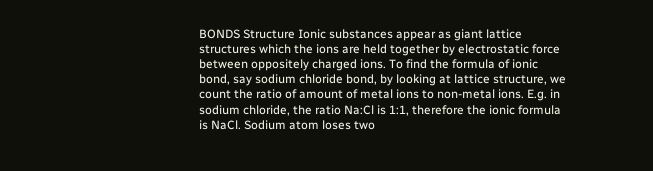BONDS Structure Ionic substances appear as giant lattice structures which the ions are held together by electrostatic force between oppositely charged ions. To find the formula of ionic bond, say sodium chloride bond, by looking at lattice structure, we count the ratio of amount of metal ions to non-metal ions. E.g. in sodium chloride, the ratio Na:Cl is 1:1, therefore the ionic formula is NaCl. Sodium atom loses two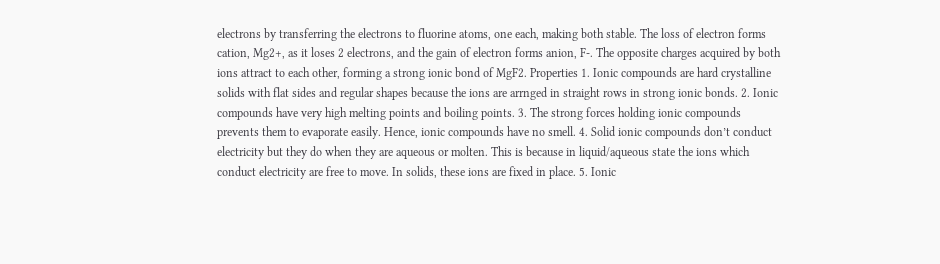electrons by transferring the electrons to fluorine atoms, one each, making both stable. The loss of electron forms cation, Mg2+, as it loses 2 electrons, and the gain of electron forms anion, F-. The opposite charges acquired by both ions attract to each other, forming a strong ionic bond of MgF2. Properties 1. Ionic compounds are hard crystalline solids with flat sides and regular shapes because the ions are arrnged in straight rows in strong ionic bonds. 2. Ionic compounds have very high melting points and boiling points. 3. The strong forces holding ionic compounds prevents them to evaporate easily. Hence, ionic compounds have no smell. 4. Solid ionic compounds don’t conduct electricity but they do when they are aqueous or molten. This is because in liquid/aqueous state the ions which conduct electricity are free to move. In solids, these ions are fixed in place. 5. Ionic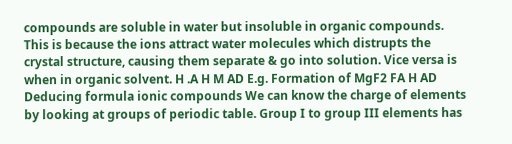compounds are soluble in water but insoluble in organic compounds. This is because the ions attract water molecules which distrupts the crystal structure, causing them separate & go into solution. Vice versa is when in organic solvent. H .A H M AD E.g. Formation of MgF2 FA H AD Deducing formula ionic compounds We can know the charge of elements by looking at groups of periodic table. Group I to group III elements has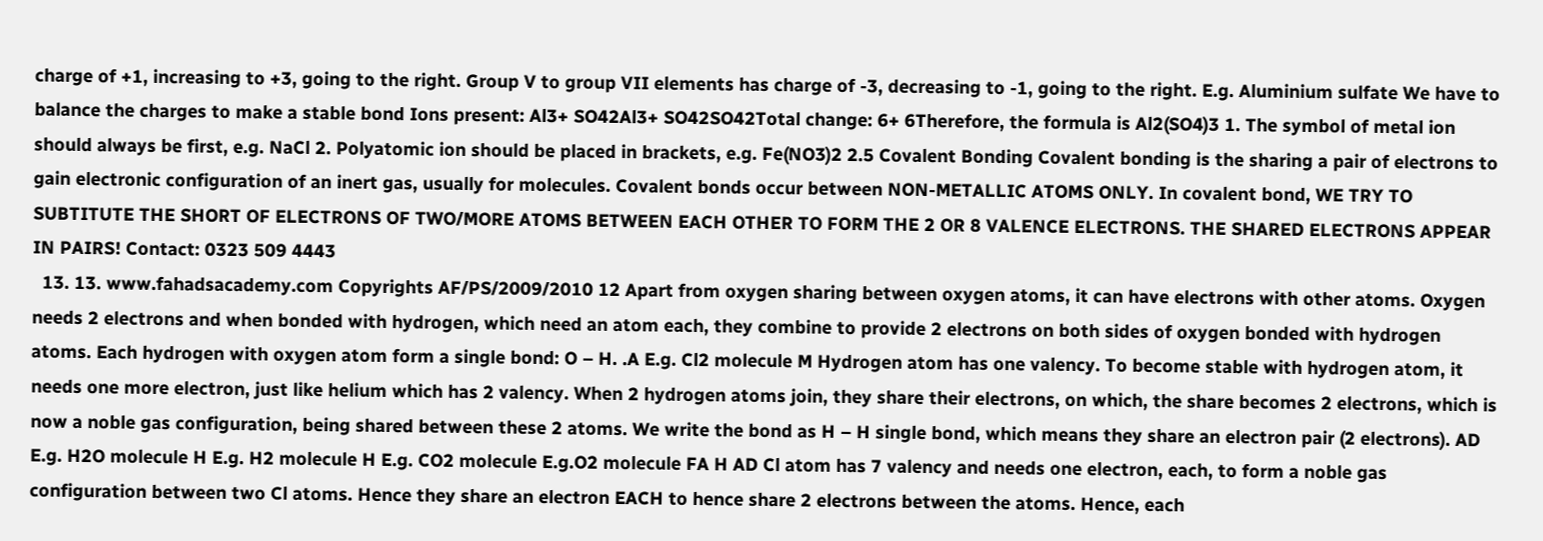charge of +1, increasing to +3, going to the right. Group V to group VII elements has charge of -3, decreasing to -1, going to the right. E.g. Aluminium sulfate We have to balance the charges to make a stable bond Ions present: Al3+ SO42Al3+ SO42SO42Total change: 6+ 6Therefore, the formula is Al2(SO4)3 1. The symbol of metal ion should always be first, e.g. NaCl 2. Polyatomic ion should be placed in brackets, e.g. Fe(NO3)2 2.5 Covalent Bonding Covalent bonding is the sharing a pair of electrons to gain electronic configuration of an inert gas, usually for molecules. Covalent bonds occur between NON-METALLIC ATOMS ONLY. In covalent bond, WE TRY TO SUBTITUTE THE SHORT OF ELECTRONS OF TWO/MORE ATOMS BETWEEN EACH OTHER TO FORM THE 2 OR 8 VALENCE ELECTRONS. THE SHARED ELECTRONS APPEAR IN PAIRS! Contact: 0323 509 4443
  13. 13. www.fahadsacademy.com Copyrights AF/PS/2009/2010 12 Apart from oxygen sharing between oxygen atoms, it can have electrons with other atoms. Oxygen needs 2 electrons and when bonded with hydrogen, which need an atom each, they combine to provide 2 electrons on both sides of oxygen bonded with hydrogen atoms. Each hydrogen with oxygen atom form a single bond: O – H. .A E.g. Cl2 molecule M Hydrogen atom has one valency. To become stable with hydrogen atom, it needs one more electron, just like helium which has 2 valency. When 2 hydrogen atoms join, they share their electrons, on which, the share becomes 2 electrons, which is now a noble gas configuration, being shared between these 2 atoms. We write the bond as H – H single bond, which means they share an electron pair (2 electrons). AD E.g. H2O molecule H E.g. H2 molecule H E.g. CO2 molecule E.g.O2 molecule FA H AD Cl atom has 7 valency and needs one electron, each, to form a noble gas configuration between two Cl atoms. Hence they share an electron EACH to hence share 2 electrons between the atoms. Hence, each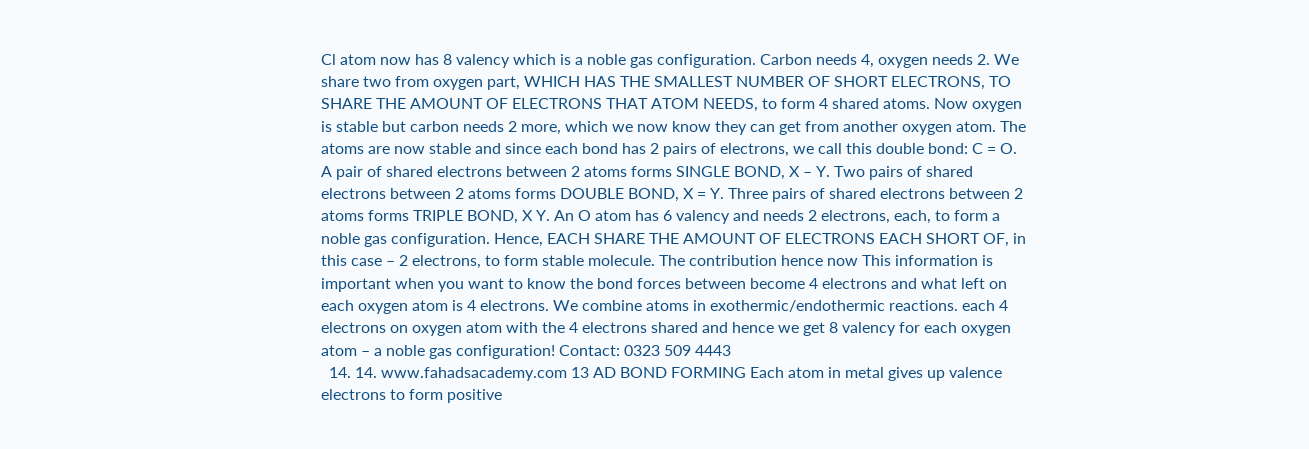Cl atom now has 8 valency which is a noble gas configuration. Carbon needs 4, oxygen needs 2. We share two from oxygen part, WHICH HAS THE SMALLEST NUMBER OF SHORT ELECTRONS, TO SHARE THE AMOUNT OF ELECTRONS THAT ATOM NEEDS, to form 4 shared atoms. Now oxygen is stable but carbon needs 2 more, which we now know they can get from another oxygen atom. The atoms are now stable and since each bond has 2 pairs of electrons, we call this double bond: C = O. A pair of shared electrons between 2 atoms forms SINGLE BOND, X – Y. Two pairs of shared electrons between 2 atoms forms DOUBLE BOND, X = Y. Three pairs of shared electrons between 2 atoms forms TRIPLE BOND, X Y. An O atom has 6 valency and needs 2 electrons, each, to form a noble gas configuration. Hence, EACH SHARE THE AMOUNT OF ELECTRONS EACH SHORT OF, in this case – 2 electrons, to form stable molecule. The contribution hence now This information is important when you want to know the bond forces between become 4 electrons and what left on each oxygen atom is 4 electrons. We combine atoms in exothermic/endothermic reactions. each 4 electrons on oxygen atom with the 4 electrons shared and hence we get 8 valency for each oxygen atom – a noble gas configuration! Contact: 0323 509 4443
  14. 14. www.fahadsacademy.com 13 AD BOND FORMING Each atom in metal gives up valence electrons to form positive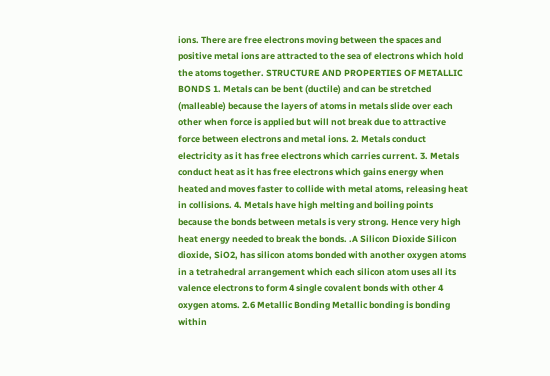ions. There are free electrons moving between the spaces and positive metal ions are attracted to the sea of electrons which hold the atoms together. STRUCTURE AND PROPERTIES OF METALLIC BONDS 1. Metals can be bent (ductile) and can be stretched (malleable) because the layers of atoms in metals slide over each other when force is applied but will not break due to attractive force between electrons and metal ions. 2. Metals conduct electricity as it has free electrons which carries current. 3. Metals conduct heat as it has free electrons which gains energy when heated and moves faster to collide with metal atoms, releasing heat in collisions. 4. Metals have high melting and boiling points because the bonds between metals is very strong. Hence very high heat energy needed to break the bonds. .A Silicon Dioxide Silicon dioxide, SiO2, has silicon atoms bonded with another oxygen atoms in a tetrahedral arrangement which each silicon atom uses all its valence electrons to form 4 single covalent bonds with other 4 oxygen atoms. 2.6 Metallic Bonding Metallic bonding is bonding within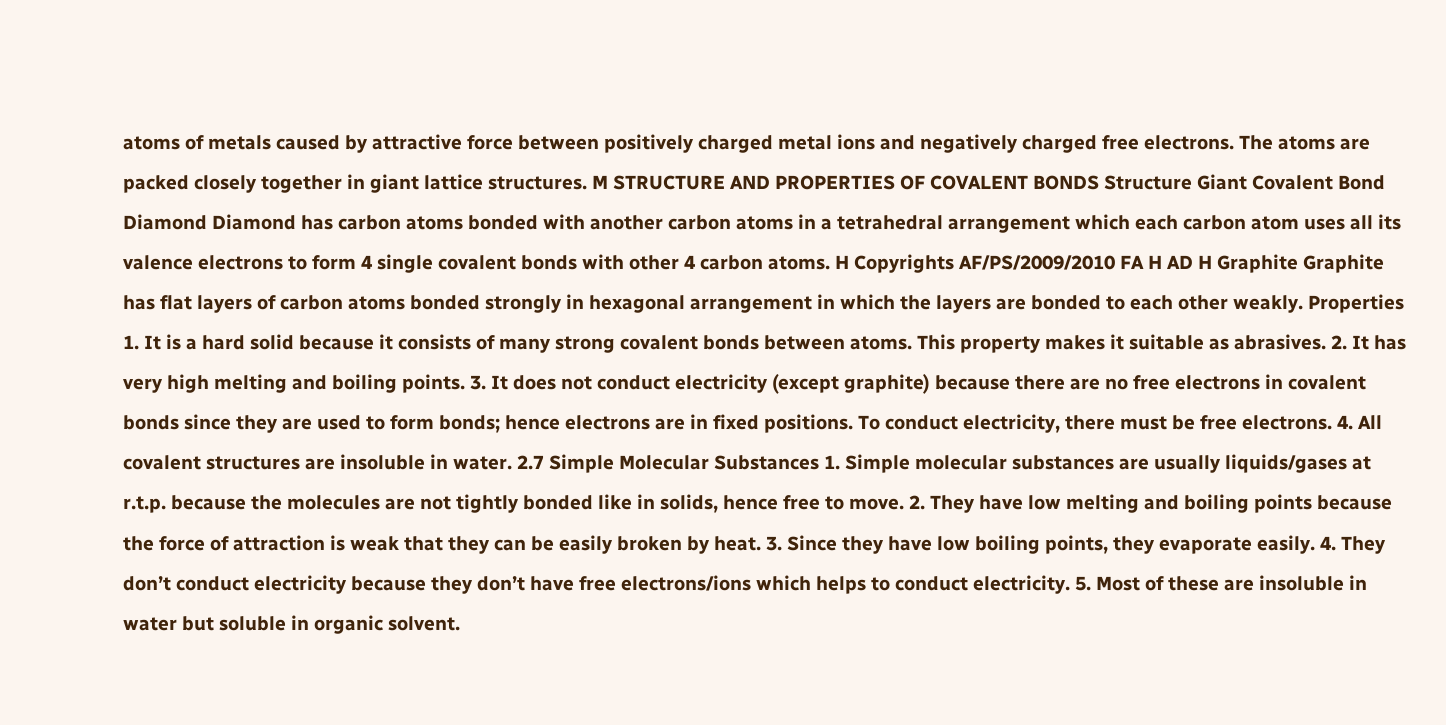atoms of metals caused by attractive force between positively charged metal ions and negatively charged free electrons. The atoms are packed closely together in giant lattice structures. M STRUCTURE AND PROPERTIES OF COVALENT BONDS Structure Giant Covalent Bond Diamond Diamond has carbon atoms bonded with another carbon atoms in a tetrahedral arrangement which each carbon atom uses all its valence electrons to form 4 single covalent bonds with other 4 carbon atoms. H Copyrights AF/PS/2009/2010 FA H AD H Graphite Graphite has flat layers of carbon atoms bonded strongly in hexagonal arrangement in which the layers are bonded to each other weakly. Properties 1. It is a hard solid because it consists of many strong covalent bonds between atoms. This property makes it suitable as abrasives. 2. It has very high melting and boiling points. 3. It does not conduct electricity (except graphite) because there are no free electrons in covalent bonds since they are used to form bonds; hence electrons are in fixed positions. To conduct electricity, there must be free electrons. 4. All covalent structures are insoluble in water. 2.7 Simple Molecular Substances 1. Simple molecular substances are usually liquids/gases at r.t.p. because the molecules are not tightly bonded like in solids, hence free to move. 2. They have low melting and boiling points because the force of attraction is weak that they can be easily broken by heat. 3. Since they have low boiling points, they evaporate easily. 4. They don’t conduct electricity because they don’t have free electrons/ions which helps to conduct electricity. 5. Most of these are insoluble in water but soluble in organic solvent.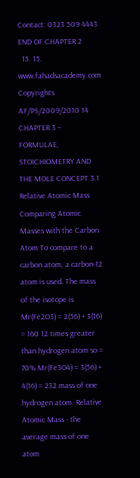Contact: 0323 509 4443 END OF CHAPTER 2
  15. 15. www.fahadsacademy.com Copyrights AF/PS/2009/2010 14 CHAPTER 3 – FORMULAE, STOICHIOMETRY AND THE MOLE CONCEPT 3.1 Relative Atomic Mass Comparing Atomic Masses with the Carbon Atom To compare to a carbon atom, a carbon-12 atom is used. The mass of the isotope is Mr(Fe2O3) = 2(56) + 3(16) = 160 12 times greater than hydrogen atom so = 70% Mr(Fe3O4) = 3(56) + 4(16) = 232 mass of one hydrogen atom. Relative Atomic Mass - the average mass of one atom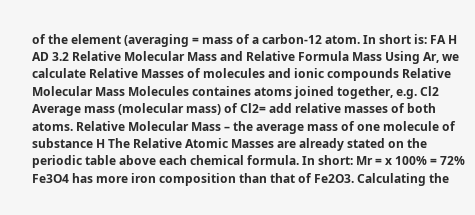of the element (averaging = mass of a carbon-12 atom. In short is: FA H AD 3.2 Relative Molecular Mass and Relative Formula Mass Using Ar, we calculate Relative Masses of molecules and ionic compounds Relative Molecular Mass Molecules containes atoms joined together, e.g. Cl2 Average mass (molecular mass) of Cl2= add relative masses of both atoms. Relative Molecular Mass – the average mass of one molecule of substance H The Relative Atomic Masses are already stated on the periodic table above each chemical formula. In short: Mr = x 100% = 72% Fe3O4 has more iron composition than that of Fe2O3. Calculating the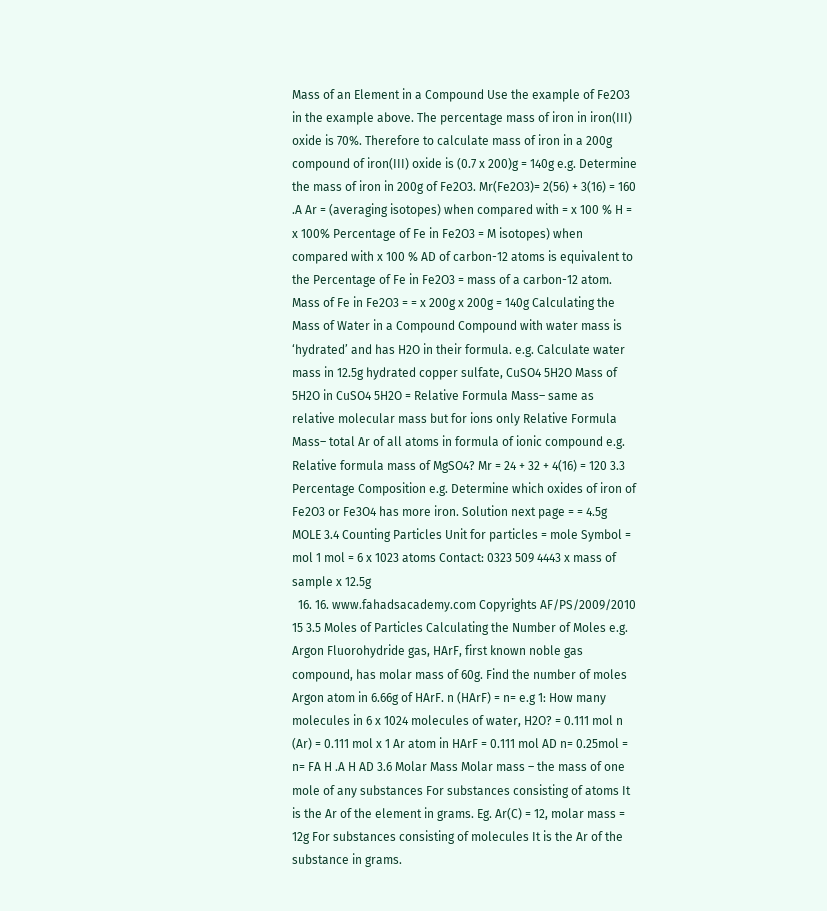Mass of an Element in a Compound Use the example of Fe2O3 in the example above. The percentage mass of iron in iron(III) oxide is 70%. Therefore to calculate mass of iron in a 200g compound of iron(III) oxide is (0.7 x 200)g = 140g e.g. Determine the mass of iron in 200g of Fe2O3. Mr(Fe2O3)= 2(56) + 3(16) = 160 .A Ar = (averaging isotopes) when compared with = x 100 % H = x 100% Percentage of Fe in Fe2O3 = M isotopes) when compared with x 100 % AD of carbon-12 atoms is equivalent to the Percentage of Fe in Fe2O3 = mass of a carbon-12 atom. Mass of Fe in Fe2O3 = = x 200g x 200g = 140g Calculating the Mass of Water in a Compound Compound with water mass is ‘hydrated’ and has H2O in their formula. e.g. Calculate water mass in 12.5g hydrated copper sulfate, CuSO4 5H2O Mass of 5H2O in CuSO4 5H2O = Relative Formula Mass– same as relative molecular mass but for ions only Relative Formula Mass– total Ar of all atoms in formula of ionic compound e.g. Relative formula mass of MgSO4? Mr = 24 + 32 + 4(16) = 120 3.3 Percentage Composition e.g. Determine which oxides of iron of Fe2O3 or Fe3O4 has more iron. Solution next page = = 4.5g MOLE 3.4 Counting Particles Unit for particles = mole Symbol = mol 1 mol = 6 x 1023 atoms Contact: 0323 509 4443 x mass of sample x 12.5g
  16. 16. www.fahadsacademy.com Copyrights AF/PS/2009/2010 15 3.5 Moles of Particles Calculating the Number of Moles e.g. Argon Fluorohydride gas, HArF, first known noble gas compound, has molar mass of 60g. Find the number of moles Argon atom in 6.66g of HArF. n (HArF) = n= e.g 1: How many molecules in 6 x 1024 molecules of water, H2O? = 0.111 mol n (Ar) = 0.111 mol x 1 Ar atom in HArF = 0.111 mol AD n= 0.25mol = n= FA H .A H AD 3.6 Molar Mass Molar mass – the mass of one mole of any substances For substances consisting of atoms It is the Ar of the element in grams. Eg. Ar(C) = 12, molar mass = 12g For substances consisting of molecules It is the Ar of the substance in grams.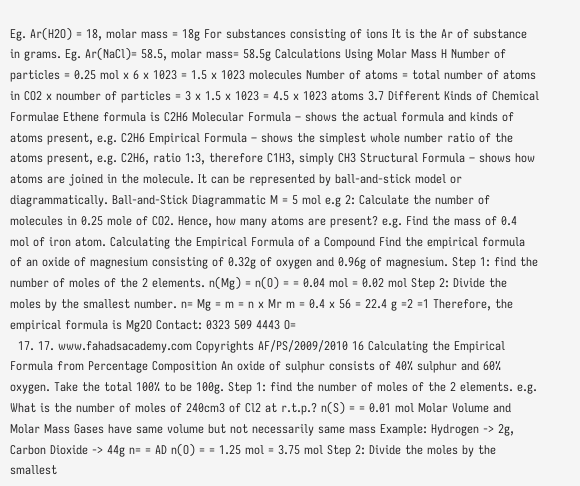Eg. Ar(H2O) = 18, molar mass = 18g For substances consisting of ions It is the Ar of substance in grams. Eg. Ar(NaCl)= 58.5, molar mass= 58.5g Calculations Using Molar Mass H Number of particles = 0.25 mol x 6 x 1023 = 1.5 x 1023 molecules Number of atoms = total number of atoms in CO2 x noumber of particles = 3 x 1.5 x 1023 = 4.5 x 1023 atoms 3.7 Different Kinds of Chemical Formulae Ethene formula is C2H6 Molecular Formula – shows the actual formula and kinds of atoms present, e.g. C2H6 Empirical Formula – shows the simplest whole number ratio of the atoms present, e.g. C2H6, ratio 1:3, therefore C1H3, simply CH3 Structural Formula – shows how atoms are joined in the molecule. It can be represented by ball-and-stick model or diagrammatically. Ball-and-Stick Diagrammatic M = 5 mol e.g 2: Calculate the number of molecules in 0.25 mole of CO2. Hence, how many atoms are present? e.g. Find the mass of 0.4 mol of iron atom. Calculating the Empirical Formula of a Compound Find the empirical formula of an oxide of magnesium consisting of 0.32g of oxygen and 0.96g of magnesium. Step 1: find the number of moles of the 2 elements. n(Mg) = n(O) = = 0.04 mol = 0.02 mol Step 2: Divide the moles by the smallest number. n= Mg = m = n x Mr m = 0.4 x 56 = 22.4 g =2 =1 Therefore, the empirical formula is Mg2O Contact: 0323 509 4443 O=
  17. 17. www.fahadsacademy.com Copyrights AF/PS/2009/2010 16 Calculating the Empirical Formula from Percentage Composition An oxide of sulphur consists of 40% sulphur and 60% oxygen. Take the total 100% to be 100g. Step 1: find the number of moles of the 2 elements. e.g. What is the number of moles of 240cm3 of Cl2 at r.t.p.? n(S) = = 0.01 mol Molar Volume and Molar Mass Gases have same volume but not necessarily same mass Example: Hydrogen -> 2g, Carbon Dioxide -> 44g n= = AD n(O) = = 1.25 mol = 3.75 mol Step 2: Divide the moles by the smallest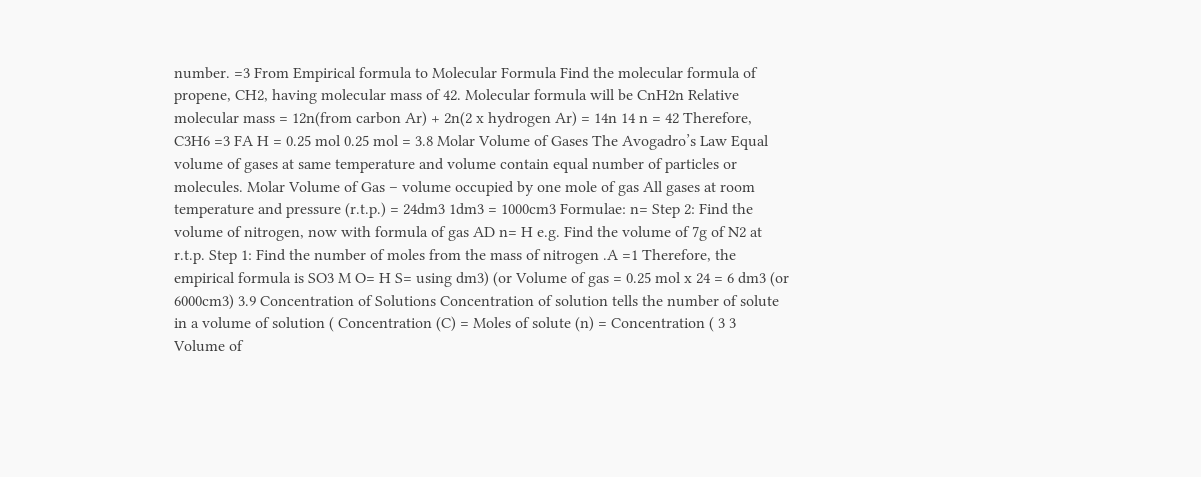number. =3 From Empirical formula to Molecular Formula Find the molecular formula of propene, CH2, having molecular mass of 42. Molecular formula will be CnH2n Relative molecular mass = 12n(from carbon Ar) + 2n(2 x hydrogen Ar) = 14n 14 n = 42 Therefore, C3H6 =3 FA H = 0.25 mol 0.25 mol = 3.8 Molar Volume of Gases The Avogadro’s Law Equal volume of gases at same temperature and volume contain equal number of particles or molecules. Molar Volume of Gas – volume occupied by one mole of gas All gases at room temperature and pressure (r.t.p.) = 24dm3 1dm3 = 1000cm3 Formulae: n= Step 2: Find the volume of nitrogen, now with formula of gas AD n= H e.g. Find the volume of 7g of N2 at r.t.p. Step 1: Find the number of moles from the mass of nitrogen .A =1 Therefore, the empirical formula is SO3 M O= H S= using dm3) (or Volume of gas = 0.25 mol x 24 = 6 dm3 (or 6000cm3) 3.9 Concentration of Solutions Concentration of solution tells the number of solute in a volume of solution ( Concentration (C) = Moles of solute (n) = Concentration ( 3 3 Volume of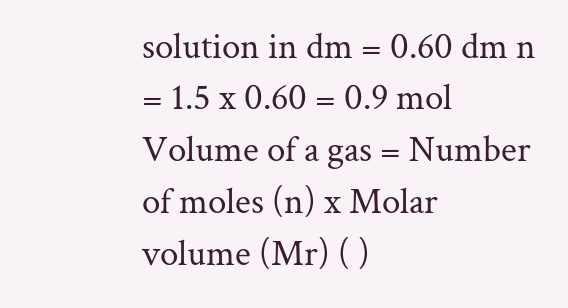solution in dm = 0.60 dm n = 1.5 x 0.60 = 0.9 mol Volume of a gas = Number of moles (n) x Molar volume (Mr) ( )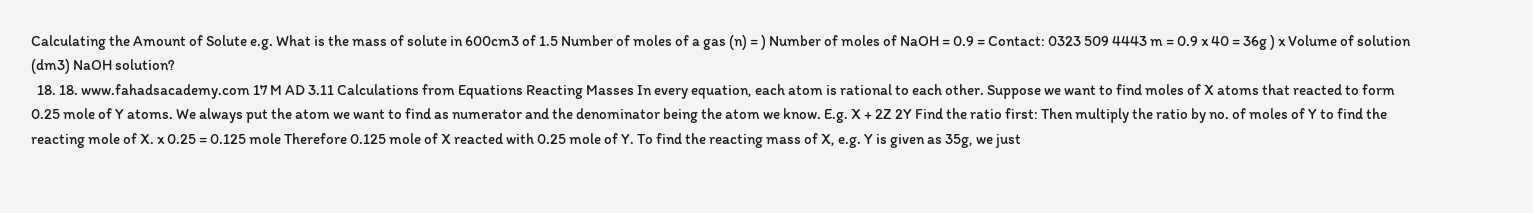Calculating the Amount of Solute e.g. What is the mass of solute in 600cm3 of 1.5 Number of moles of a gas (n) = ) Number of moles of NaOH = 0.9 = Contact: 0323 509 4443 m = 0.9 x 40 = 36g ) x Volume of solution (dm3) NaOH solution?
  18. 18. www.fahadsacademy.com 17 M AD 3.11 Calculations from Equations Reacting Masses In every equation, each atom is rational to each other. Suppose we want to find moles of X atoms that reacted to form 0.25 mole of Y atoms. We always put the atom we want to find as numerator and the denominator being the atom we know. E.g. X + 2Z 2Y Find the ratio first: Then multiply the ratio by no. of moles of Y to find the reacting mole of X. x 0.25 = 0.125 mole Therefore 0.125 mole of X reacted with 0.25 mole of Y. To find the reacting mass of X, e.g. Y is given as 35g, we just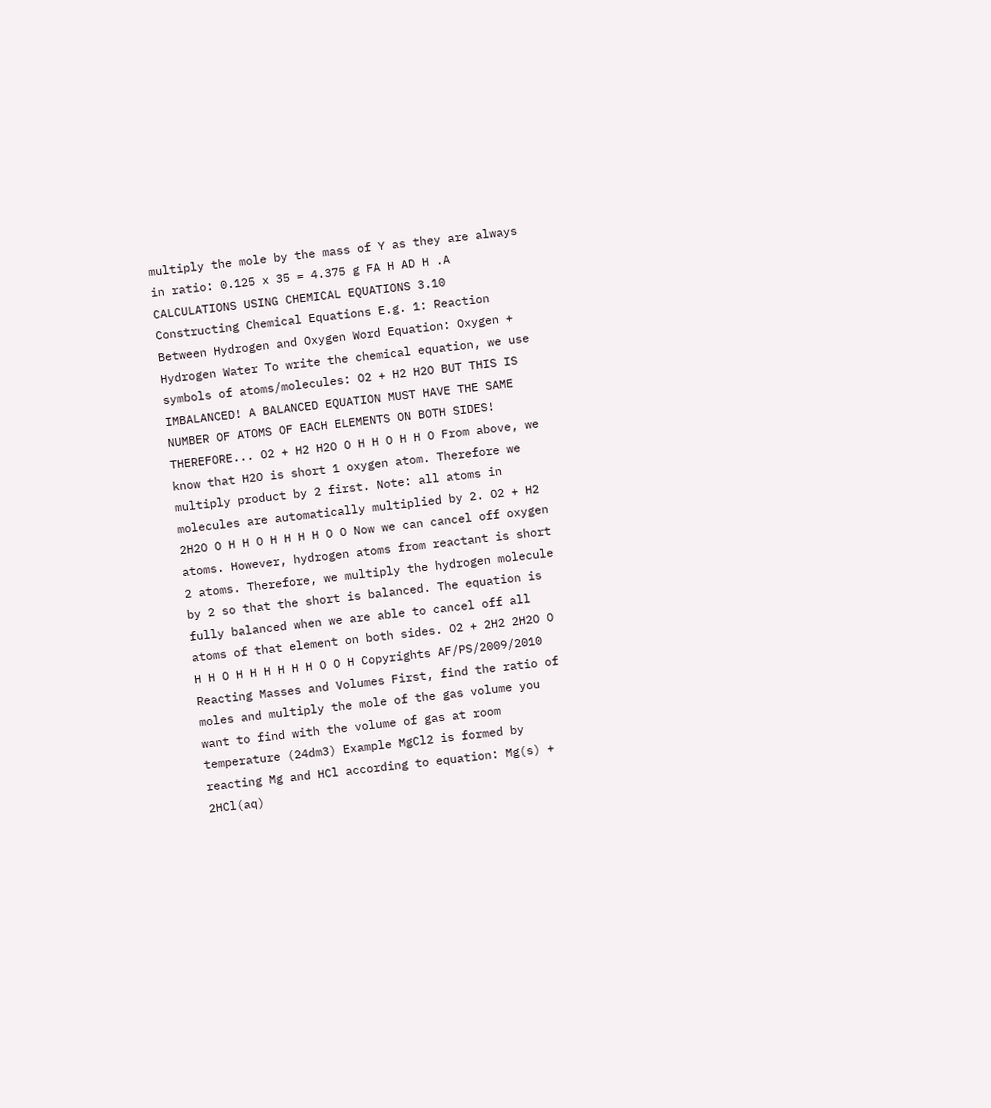multiply the mole by the mass of Y as they are always in ratio: 0.125 x 35 = 4.375 g FA H AD H .A CALCULATIONS USING CHEMICAL EQUATIONS 3.10 Constructing Chemical Equations E.g. 1: Reaction Between Hydrogen and Oxygen Word Equation: Oxygen + Hydrogen Water To write the chemical equation, we use symbols of atoms/molecules: O2 + H2 H2O BUT THIS IS IMBALANCED! A BALANCED EQUATION MUST HAVE THE SAME NUMBER OF ATOMS OF EACH ELEMENTS ON BOTH SIDES! THEREFORE... O2 + H2 H2O O H H O H H O From above, we know that H2O is short 1 oxygen atom. Therefore we multiply product by 2 first. Note: all atoms in molecules are automatically multiplied by 2. O2 + H2 2H2O O H H O H H H H O O Now we can cancel off oxygen atoms. However, hydrogen atoms from reactant is short 2 atoms. Therefore, we multiply the hydrogen molecule by 2 so that the short is balanced. The equation is fully balanced when we are able to cancel off all atoms of that element on both sides. O2 + 2H2 2H2O O H H O H H H H H H O O H Copyrights AF/PS/2009/2010 Reacting Masses and Volumes First, find the ratio of moles and multiply the mole of the gas volume you want to find with the volume of gas at room temperature (24dm3) Example MgCl2 is formed by reacting Mg and HCl according to equation: Mg(s) + 2HCl(aq)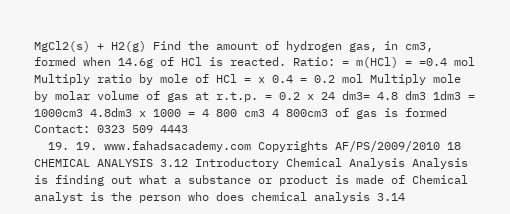MgCl2(s) + H2(g) Find the amount of hydrogen gas, in cm3, formed when 14.6g of HCl is reacted. Ratio: = m(HCl) = =0.4 mol Multiply ratio by mole of HCl = x 0.4 = 0.2 mol Multiply mole by molar volume of gas at r.t.p. = 0.2 x 24 dm3= 4.8 dm3 1dm3 = 1000cm3 4.8dm3 x 1000 = 4 800 cm3 4 800cm3 of gas is formed Contact: 0323 509 4443
  19. 19. www.fahadsacademy.com Copyrights AF/PS/2009/2010 18 CHEMICAL ANALYSIS 3.12 Introductory Chemical Analysis Analysis is finding out what a substance or product is made of Chemical analyst is the person who does chemical analysis 3.14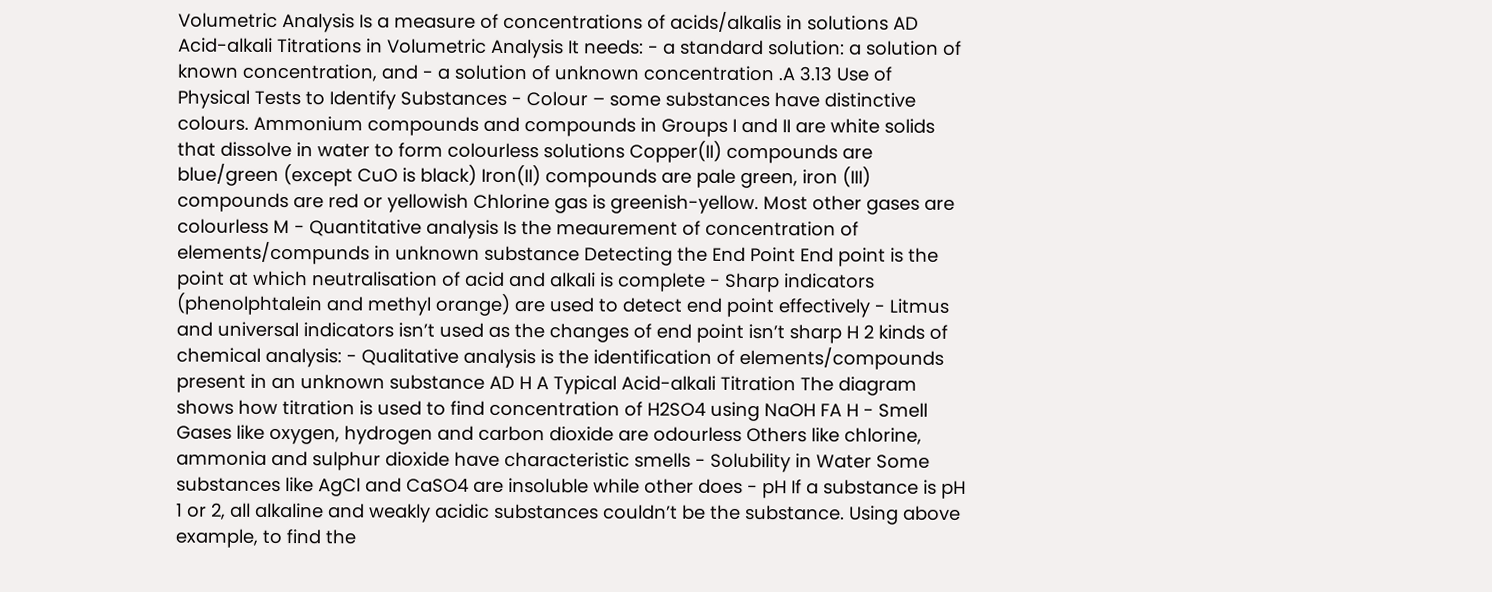Volumetric Analysis Is a measure of concentrations of acids/alkalis in solutions AD Acid-alkali Titrations in Volumetric Analysis It needs: - a standard solution: a solution of known concentration, and - a solution of unknown concentration .A 3.13 Use of Physical Tests to Identify Substances - Colour – some substances have distinctive colours. Ammonium compounds and compounds in Groups I and II are white solids that dissolve in water to form colourless solutions Copper(II) compounds are blue/green (except CuO is black) Iron(II) compounds are pale green, iron (III) compounds are red or yellowish Chlorine gas is greenish-yellow. Most other gases are colourless M - Quantitative analysis Is the meaurement of concentration of elements/compunds in unknown substance Detecting the End Point End point is the point at which neutralisation of acid and alkali is complete - Sharp indicators (phenolphtalein and methyl orange) are used to detect end point effectively - Litmus and universal indicators isn’t used as the changes of end point isn’t sharp H 2 kinds of chemical analysis: - Qualitative analysis is the identification of elements/compounds present in an unknown substance AD H A Typical Acid-alkali Titration The diagram shows how titration is used to find concentration of H2SO4 using NaOH FA H - Smell Gases like oxygen, hydrogen and carbon dioxide are odourless Others like chlorine, ammonia and sulphur dioxide have characteristic smells - Solubility in Water Some substances like AgCl and CaSO4 are insoluble while other does - pH If a substance is pH 1 or 2, all alkaline and weakly acidic substances couldn’t be the substance. Using above example, to find the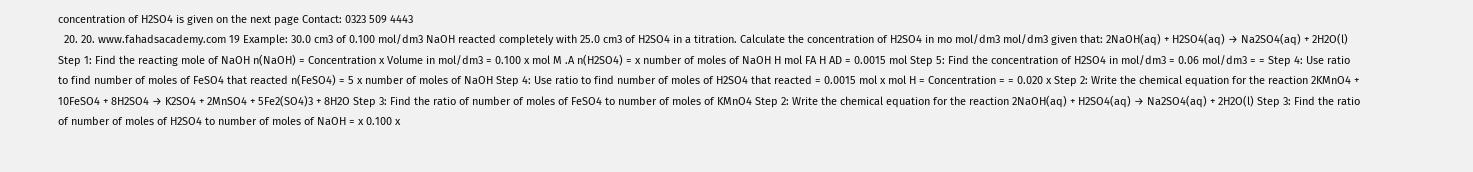concentration of H2SO4 is given on the next page Contact: 0323 509 4443
  20. 20. www.fahadsacademy.com 19 Example: 30.0 cm3 of 0.100 mol/dm3 NaOH reacted completely with 25.0 cm3 of H2SO4 in a titration. Calculate the concentration of H2SO4 in mo mol/dm3 mol/dm3 given that: 2NaOH(aq) + H2SO4(aq) → Na2SO4(aq) + 2H2O(l) Step 1: Find the reacting mole of NaOH n(NaOH) = Concentration x Volume in mol/dm3 = 0.100 x mol M .A n(H2SO4) = x number of moles of NaOH H mol FA H AD = 0.0015 mol Step 5: Find the concentration of H2SO4 in mol/dm3 = 0.06 mol/dm3 = = Step 4: Use ratio to find number of moles of FeSO4 that reacted n(FeSO4) = 5 x number of moles of NaOH Step 4: Use ratio to find number of moles of H2SO4 that reacted = 0.0015 mol x mol H = Concentration = = 0.020 x Step 2: Write the chemical equation for the reaction 2KMnO4 + 10FeSO4 + 8H2SO4 → K2SO4 + 2MnSO4 + 5Fe2(SO4)3 + 8H2O Step 3: Find the ratio of number of moles of FeSO4 to number of moles of KMnO4 Step 2: Write the chemical equation for the reaction 2NaOH(aq) + H2SO4(aq) → Na2SO4(aq) + 2H2O(l) Step 3: Find the ratio of number of moles of H2SO4 to number of moles of NaOH = x 0.100 x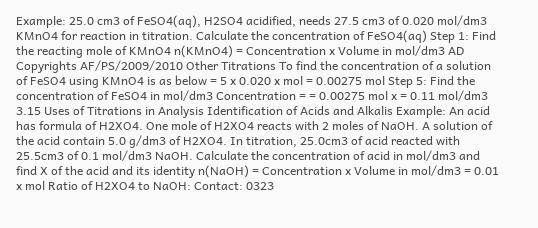Example: 25.0 cm3 of FeSO4(aq), H2SO4 acidified, needs 27.5 cm3 of 0.020 mol/dm3 KMnO4 for reaction in titration. Calculate the concentration of FeSO4(aq) Step 1: Find the reacting mole of KMnO4 n(KMnO4) = Concentration x Volume in mol/dm3 AD Copyrights AF/PS/2009/2010 Other Titrations To find the concentration of a solution of FeSO4 using KMnO4 is as below = 5 x 0.020 x mol = 0.00275 mol Step 5: Find the concentration of FeSO4 in mol/dm3 Concentration = = 0.00275 mol x = 0.11 mol/dm3 3.15 Uses of Titrations in Analysis Identification of Acids and Alkalis Example: An acid has formula of H2XO4. One mole of H2XO4 reacts with 2 moles of NaOH. A solution of the acid contain 5.0 g/dm3 of H2XO4. In titration, 25.0cm3 of acid reacted with 25.5cm3 of 0.1 mol/dm3 NaOH. Calculate the concentration of acid in mol/dm3 and find X of the acid and its identity n(NaOH) = Concentration x Volume in mol/dm3 = 0.01 x mol Ratio of H2XO4 to NaOH: Contact: 0323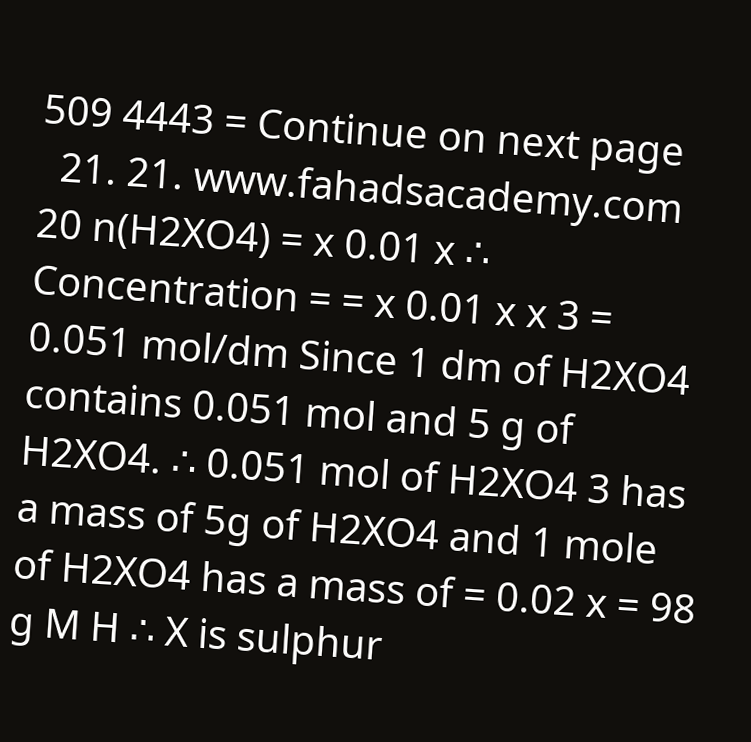509 4443 = Continue on next page
  21. 21. www.fahadsacademy.com 20 n(H2XO4) = x 0.01 x ∴ Concentration = = x 0.01 x x 3 = 0.051 mol/dm Since 1 dm of H2XO4 contains 0.051 mol and 5 g of H2XO4. ∴ 0.051 mol of H2XO4 3 has a mass of 5g of H2XO4 and 1 mole of H2XO4 has a mass of = 0.02 x = 98 g M H ∴ X is sulphur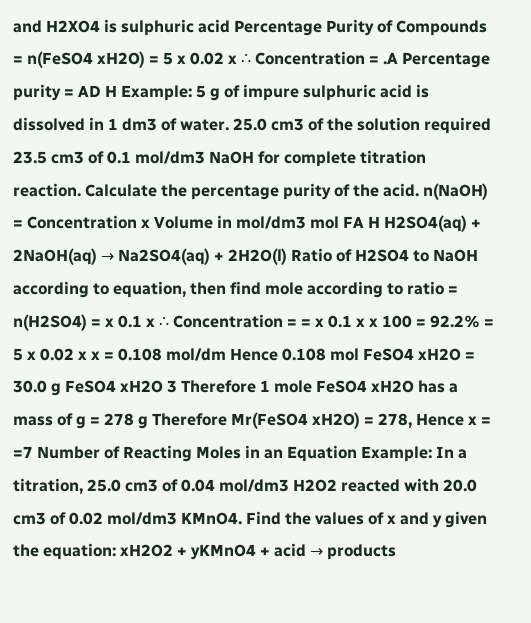and H2XO4 is sulphuric acid Percentage Purity of Compounds = n(FeSO4 xH2O) = 5 x 0.02 x ∴ Concentration = .A Percentage purity = AD H Example: 5 g of impure sulphuric acid is dissolved in 1 dm3 of water. 25.0 cm3 of the solution required 23.5 cm3 of 0.1 mol/dm3 NaOH for complete titration reaction. Calculate the percentage purity of the acid. n(NaOH) = Concentration x Volume in mol/dm3 mol FA H H2SO4(aq) + 2NaOH(aq) → Na2SO4(aq) + 2H2O(l) Ratio of H2SO4 to NaOH according to equation, then find mole according to ratio = n(H2SO4) = x 0.1 x ∴ Concentration = = x 0.1 x x 100 = 92.2% = 5 x 0.02 x x = 0.108 mol/dm Hence 0.108 mol FeSO4 xH2O = 30.0 g FeSO4 xH2O 3 Therefore 1 mole FeSO4 xH2O has a mass of g = 278 g Therefore Mr(FeSO4 xH2O) = 278, Hence x = =7 Number of Reacting Moles in an Equation Example: In a titration, 25.0 cm3 of 0.04 mol/dm3 H2O2 reacted with 20.0 cm3 of 0.02 mol/dm3 KMnO4. Find the values of x and y given the equation: xH2O2 + yKMnO4 + acid → products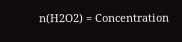n(H2O2) = Concentration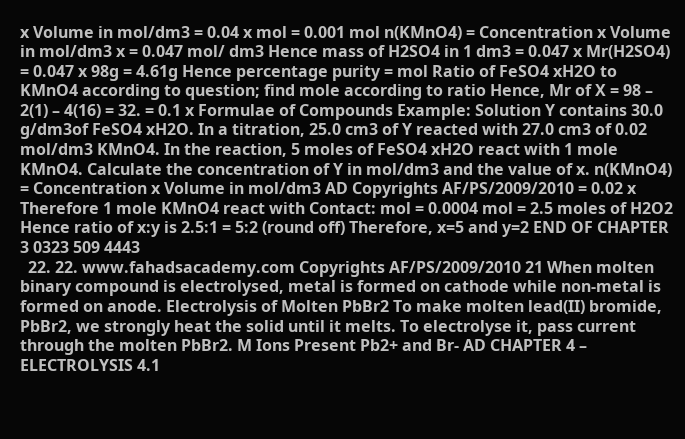x Volume in mol/dm3 = 0.04 x mol = 0.001 mol n(KMnO4) = Concentration x Volume in mol/dm3 x = 0.047 mol/ dm3 Hence mass of H2SO4 in 1 dm3 = 0.047 x Mr(H2SO4) = 0.047 x 98g = 4.61g Hence percentage purity = mol Ratio of FeSO4 xH2O to KMnO4 according to question; find mole according to ratio Hence, Mr of X = 98 – 2(1) – 4(16) = 32. = 0.1 x Formulae of Compounds Example: Solution Y contains 30.0 g/dm3of FeSO4 xH2O. In a titration, 25.0 cm3 of Y reacted with 27.0 cm3 of 0.02 mol/dm3 KMnO4. In the reaction, 5 moles of FeSO4 xH2O react with 1 mole KMnO4. Calculate the concentration of Y in mol/dm3 and the value of x. n(KMnO4) = Concentration x Volume in mol/dm3 AD Copyrights AF/PS/2009/2010 = 0.02 x Therefore 1 mole KMnO4 react with Contact: mol = 0.0004 mol = 2.5 moles of H2O2 Hence ratio of x:y is 2.5:1 = 5:2 (round off) Therefore, x=5 and y=2 END OF CHAPTER 3 0323 509 4443
  22. 22. www.fahadsacademy.com Copyrights AF/PS/2009/2010 21 When molten binary compound is electrolysed, metal is formed on cathode while non-metal is formed on anode. Electrolysis of Molten PbBr2 To make molten lead(II) bromide, PbBr2, we strongly heat the solid until it melts. To electrolyse it, pass current through the molten PbBr2. M Ions Present Pb2+ and Br- AD CHAPTER 4 – ELECTROLYSIS 4.1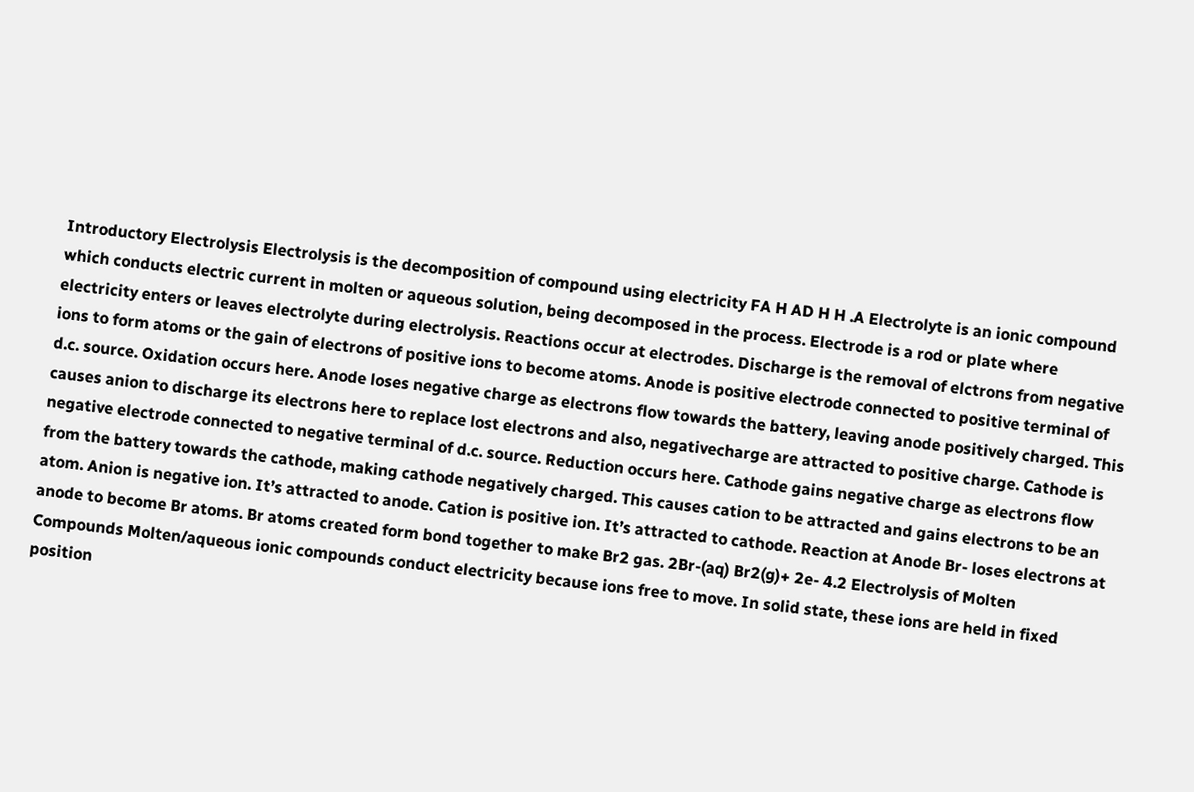Introductory Electrolysis Electrolysis is the decomposition of compound using electricity FA H AD H H .A Electrolyte is an ionic compound which conducts electric current in molten or aqueous solution, being decomposed in the process. Electrode is a rod or plate where electricity enters or leaves electrolyte during electrolysis. Reactions occur at electrodes. Discharge is the removal of elctrons from negative ions to form atoms or the gain of electrons of positive ions to become atoms. Anode is positive electrode connected to positive terminal of d.c. source. Oxidation occurs here. Anode loses negative charge as electrons flow towards the battery, leaving anode positively charged. This causes anion to discharge its electrons here to replace lost electrons and also, negativecharge are attracted to positive charge. Cathode is negative electrode connected to negative terminal of d.c. source. Reduction occurs here. Cathode gains negative charge as electrons flow from the battery towards the cathode, making cathode negatively charged. This causes cation to be attracted and gains electrons to be an atom. Anion is negative ion. It’s attracted to anode. Cation is positive ion. It’s attracted to cathode. Reaction at Anode Br- loses electrons at anode to become Br atoms. Br atoms created form bond together to make Br2 gas. 2Br-(aq) Br2(g)+ 2e- 4.2 Electrolysis of Molten Compounds Molten/aqueous ionic compounds conduct electricity because ions free to move. In solid state, these ions are held in fixed position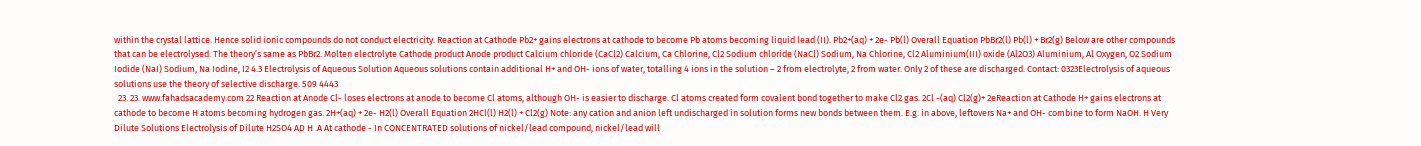within the crystal lattice. Hence solid ionic compounds do not conduct electricity. Reaction at Cathode Pb2+ gains electrons at cathode to become Pb atoms becoming liquid lead (II). Pb2+(aq) + 2e- Pb(l) Overall Equation PbBr2(l) Pb(l) + Br2(g) Below are other compounds that can be electrolysed. The theory’s same as PbBr2. Molten electrolyte Cathode product Anode product Calcium chloride (CaCl2) Calcium, Ca Chlorine, Cl2 Sodium chloride (NaCl) Sodium, Na Chlorine, Cl2 Aluminium(III) oxide (Al2O3) Aluminium, Al Oxygen, O2 Sodium Iodide (NaI) Sodium, Na Iodine, I2 4.3 Electrolysis of Aqueous Solution Aqueous solutions contain additional H+ and OH- ions of water, totalling 4 ions in the solution – 2 from electrolyte, 2 from water. Only 2 of these are discharged. Contact: 0323Electrolysis of aqueous solutions use the theory of selective discharge. 509 4443
  23. 23. www.fahadsacademy.com 22 Reaction at Anode Cl- loses electrons at anode to become Cl atoms, although OH- is easier to discharge. Cl atoms created form covalent bond together to make Cl2 gas. 2Cl -(aq) Cl2(g)+ 2eReaction at Cathode H+ gains electrons at cathode to become H atoms becoming hydrogen gas. 2H+(aq) + 2e- H2(l) Overall Equation 2HCl(l) H2(l) + Cl2(g) Note: any cation and anion left undischarged in solution forms new bonds between them. E.g. in above, leftovers Na+ and OH- combine to form NaOH. H Very Dilute Solutions Electrolysis of Dilute H2SO4 AD H .A At cathode - In CONCENTRATED solutions of nickel/lead compound, nickel/lead will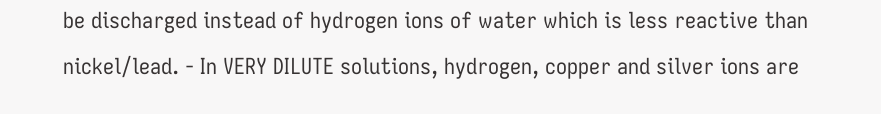be discharged instead of hydrogen ions of water which is less reactive than nickel/lead. - In VERY DILUTE solutions, hydrogen, copper and silver ions are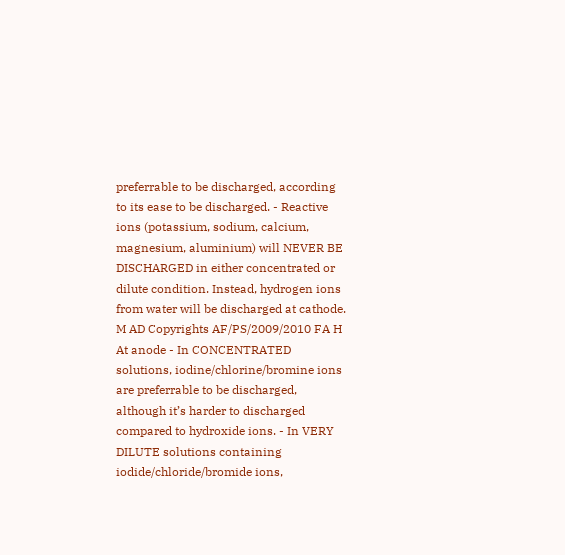preferrable to be discharged, according to its ease to be discharged. - Reactive ions (potassium, sodium, calcium, magnesium, aluminium) will NEVER BE DISCHARGED in either concentrated or dilute condition. Instead, hydrogen ions from water will be discharged at cathode. M AD Copyrights AF/PS/2009/2010 FA H At anode - In CONCENTRATED solutions, iodine/chlorine/bromine ions are preferrable to be discharged, although it’s harder to discharged compared to hydroxide ions. - In VERY DILUTE solutions containing iodide/chloride/bromide ions,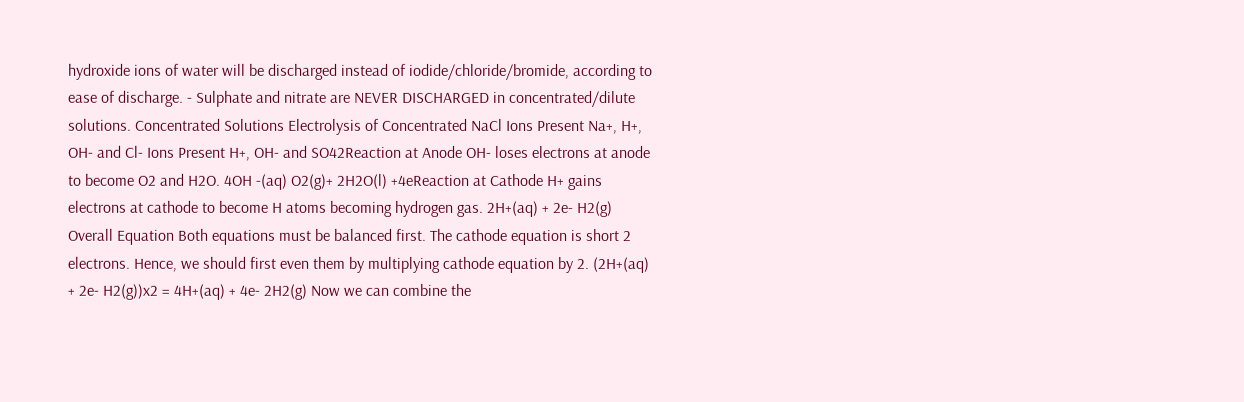hydroxide ions of water will be discharged instead of iodide/chloride/bromide, according to ease of discharge. - Sulphate and nitrate are NEVER DISCHARGED in concentrated/dilute solutions. Concentrated Solutions Electrolysis of Concentrated NaCl Ions Present Na+, H+, OH- and Cl- Ions Present H+, OH- and SO42Reaction at Anode OH- loses electrons at anode to become O2 and H2O. 4OH -(aq) O2(g)+ 2H2O(l) +4eReaction at Cathode H+ gains electrons at cathode to become H atoms becoming hydrogen gas. 2H+(aq) + 2e- H2(g) Overall Equation Both equations must be balanced first. The cathode equation is short 2 electrons. Hence, we should first even them by multiplying cathode equation by 2. (2H+(aq) + 2e- H2(g))x2 = 4H+(aq) + 4e- 2H2(g) Now we can combine the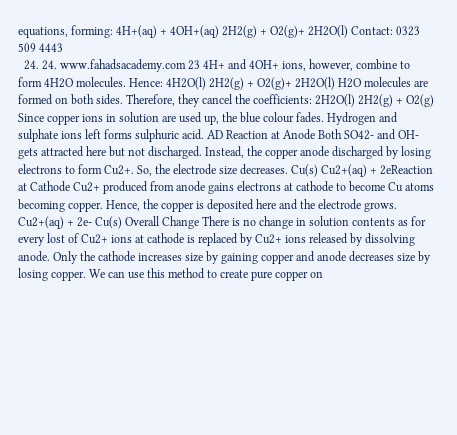equations, forming: 4H+(aq) + 4OH+(aq) 2H2(g) + O2(g)+ 2H2O(l) Contact: 0323 509 4443
  24. 24. www.fahadsacademy.com 23 4H+ and 4OH+ ions, however, combine to form 4H2O molecules. Hence: 4H2O(l) 2H2(g) + O2(g)+ 2H2O(l) H2O molecules are formed on both sides. Therefore, they cancel the coefficients: 2H2O(l) 2H2(g) + O2(g) Since copper ions in solution are used up, the blue colour fades. Hydrogen and sulphate ions left forms sulphuric acid. AD Reaction at Anode Both SO42- and OH- gets attracted here but not discharged. Instead, the copper anode discharged by losing electrons to form Cu2+. So, the electrode size decreases. Cu(s) Cu2+(aq) + 2eReaction at Cathode Cu2+ produced from anode gains electrons at cathode to become Cu atoms becoming copper. Hence, the copper is deposited here and the electrode grows. Cu2+(aq) + 2e- Cu(s) Overall Change There is no change in solution contents as for every lost of Cu2+ ions at cathode is replaced by Cu2+ ions released by dissolving anode. Only the cathode increases size by gaining copper and anode decreases size by losing copper. We can use this method to create pure copper on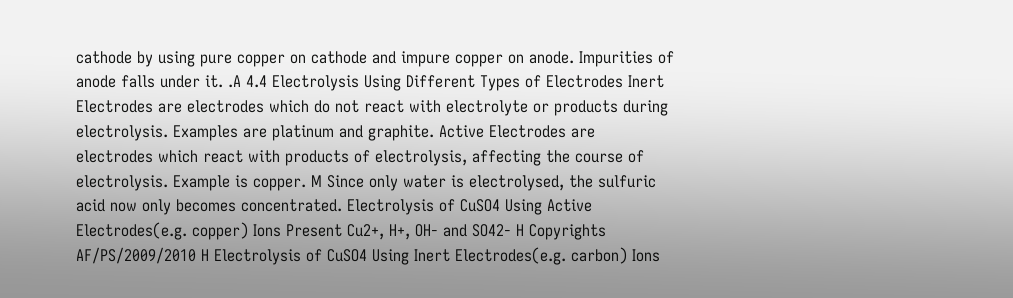cathode by using pure copper on cathode and impure copper on anode. Impurities of anode falls under it. .A 4.4 Electrolysis Using Different Types of Electrodes Inert Electrodes are electrodes which do not react with electrolyte or products during electrolysis. Examples are platinum and graphite. Active Electrodes are electrodes which react with products of electrolysis, affecting the course of electrolysis. Example is copper. M Since only water is electrolysed, the sulfuric acid now only becomes concentrated. Electrolysis of CuSO4 Using Active Electrodes(e.g. copper) Ions Present Cu2+, H+, OH- and SO42- H Copyrights AF/PS/2009/2010 H Electrolysis of CuSO4 Using Inert Electrodes(e.g. carbon) Ions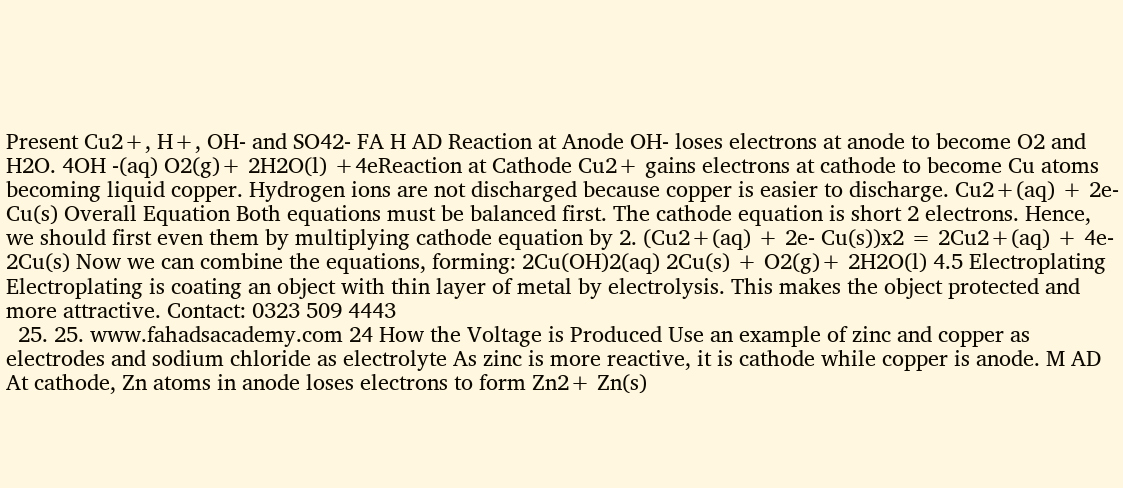Present Cu2+, H+, OH- and SO42- FA H AD Reaction at Anode OH- loses electrons at anode to become O2 and H2O. 4OH -(aq) O2(g)+ 2H2O(l) +4eReaction at Cathode Cu2+ gains electrons at cathode to become Cu atoms becoming liquid copper. Hydrogen ions are not discharged because copper is easier to discharge. Cu2+(aq) + 2e- Cu(s) Overall Equation Both equations must be balanced first. The cathode equation is short 2 electrons. Hence, we should first even them by multiplying cathode equation by 2. (Cu2+(aq) + 2e- Cu(s))x2 = 2Cu2+(aq) + 4e- 2Cu(s) Now we can combine the equations, forming: 2Cu(OH)2(aq) 2Cu(s) + O2(g)+ 2H2O(l) 4.5 Electroplating Electroplating is coating an object with thin layer of metal by electrolysis. This makes the object protected and more attractive. Contact: 0323 509 4443
  25. 25. www.fahadsacademy.com 24 How the Voltage is Produced Use an example of zinc and copper as electrodes and sodium chloride as electrolyte As zinc is more reactive, it is cathode while copper is anode. M AD At cathode, Zn atoms in anode loses electrons to form Zn2+ Zn(s)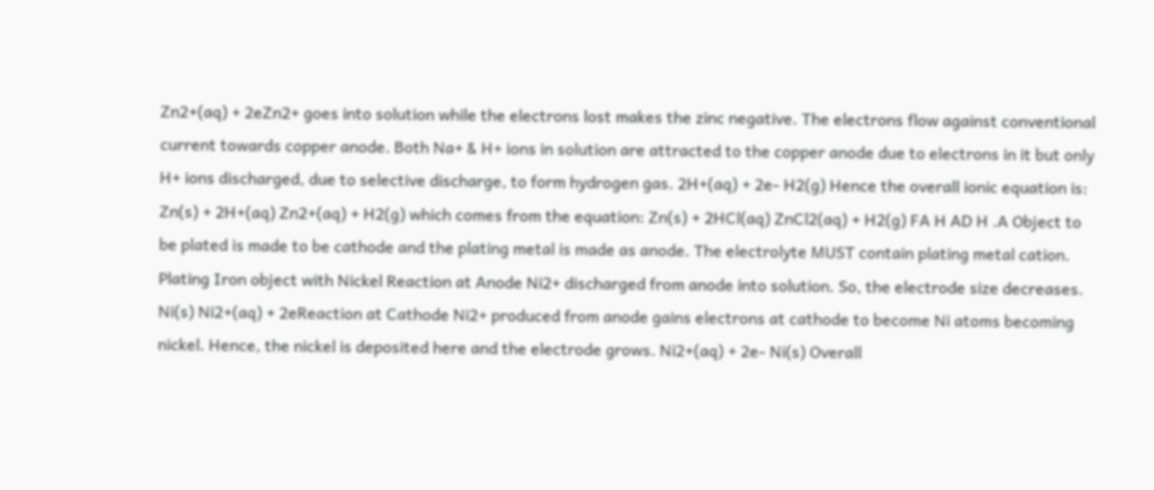Zn2+(aq) + 2eZn2+ goes into solution while the electrons lost makes the zinc negative. The electrons flow against conventional current towards copper anode. Both Na+ & H+ ions in solution are attracted to the copper anode due to electrons in it but only H+ ions discharged, due to selective discharge, to form hydrogen gas. 2H+(aq) + 2e- H2(g) Hence the overall ionic equation is: Zn(s) + 2H+(aq) Zn2+(aq) + H2(g) which comes from the equation: Zn(s) + 2HCl(aq) ZnCl2(aq) + H2(g) FA H AD H .A Object to be plated is made to be cathode and the plating metal is made as anode. The electrolyte MUST contain plating metal cation. Plating Iron object with Nickel Reaction at Anode Ni2+ discharged from anode into solution. So, the electrode size decreases. Ni(s) Ni2+(aq) + 2eReaction at Cathode Ni2+ produced from anode gains electrons at cathode to become Ni atoms becoming nickel. Hence, the nickel is deposited here and the electrode grows. Ni2+(aq) + 2e- Ni(s) Overall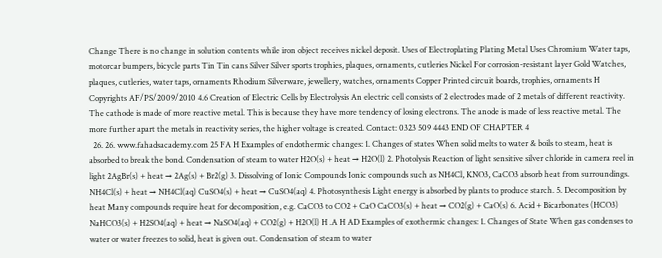Change There is no change in solution contents while iron object receives nickel deposit. Uses of Electroplating Plating Metal Uses Chromium Water taps, motorcar bumpers, bicycle parts Tin Tin cans Silver Silver sports trophies, plaques, ornaments, cutleries Nickel For corrosion-resistant layer Gold Watches, plaques, cutleries, water taps, ornaments Rhodium Silverware, jewellery, watches, ornaments Copper Printed circuit boards, trophies, ornaments H Copyrights AF/PS/2009/2010 4.6 Creation of Electric Cells by Electrolysis An electric cell consists of 2 electrodes made of 2 metals of different reactivity. The cathode is made of more reactive metal. This is because they have more tendency of losing electrons. The anode is made of less reactive metal. The more further apart the metals in reactivity series, the higher voltage is created. Contact: 0323 509 4443 END OF CHAPTER 4
  26. 26. www.fahadsacademy.com 25 FA H Examples of endothermic changes: 1. Changes of states When solid melts to water & boils to steam, heat is absorbed to break the bond. Condensation of steam to water H2O(s) + heat → H2O(l) 2. Photolysis Reaction of light sensitive silver chloride in camera reel in light 2AgBr(s) + heat → 2Ag(s) + Br2(g) 3. Dissolving of Ionic Compounds Ionic compounds such as NH4Cl, KNO3, CaCO3 absorb heat from surroundings. NH4Cl(s) + heat → NH4Cl(aq) CuSO4(s) + heat → CuSO4(aq) 4. Photosynthesis Light energy is absorbed by plants to produce starch. 5. Decomposition by heat Many compounds require heat for decomposition, e.g. CaCO3 to CO2 + CaO CaCO3(s) + heat → CO2(g) + CaO(s) 6. Acid + Bicarbonates (HCO3) NaHCO3(s) + H2SO4(aq) + heat → NaSO4(aq) + CO2(g) + H2O(l) H .A H AD Examples of exothermic changes: 1. Changes of State When gas condenses to water or water freezes to solid, heat is given out. Condensation of steam to water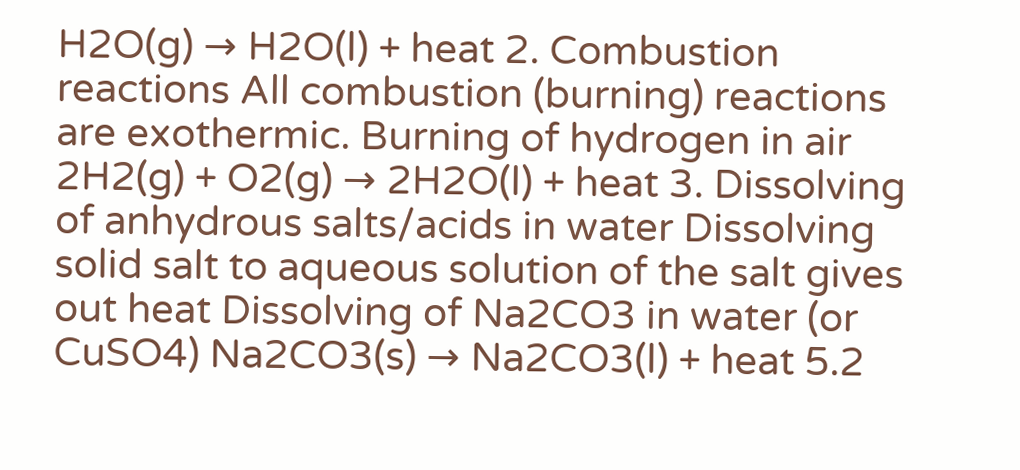H2O(g) → H2O(l) + heat 2. Combustion reactions All combustion (burning) reactions are exothermic. Burning of hydrogen in air 2H2(g) + O2(g) → 2H2O(l) + heat 3. Dissolving of anhydrous salts/acids in water Dissolving solid salt to aqueous solution of the salt gives out heat Dissolving of Na2CO3 in water (or CuSO4) Na2CO3(s) → Na2CO3(l) + heat 5.2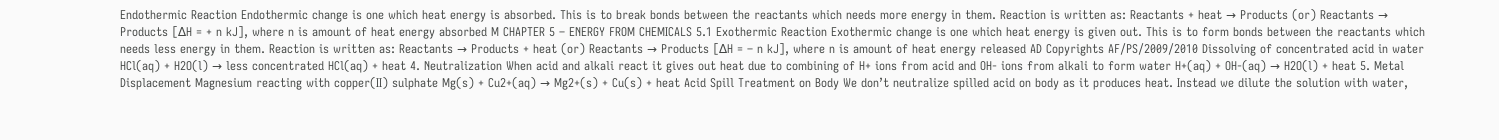Endothermic Reaction Endothermic change is one which heat energy is absorbed. This is to break bonds between the reactants which needs more energy in them. Reaction is written as: Reactants + heat → Products (or) Reactants → Products [∆H = + n kJ], where n is amount of heat energy absorbed M CHAPTER 5 – ENERGY FROM CHEMICALS 5.1 Exothermic Reaction Exothermic change is one which heat energy is given out. This is to form bonds between the reactants which needs less energy in them. Reaction is written as: Reactants → Products + heat (or) Reactants → Products [∆H = – n kJ], where n is amount of heat energy released AD Copyrights AF/PS/2009/2010 Dissolving of concentrated acid in water HCl(aq) + H2O(l) → less concentrated HCl(aq) + heat 4. Neutralization When acid and alkali react it gives out heat due to combining of H+ ions from acid and OH- ions from alkali to form water H+(aq) + OH-(aq) → H2O(l) + heat 5. Metal Displacement Magnesium reacting with copper(II) sulphate Mg(s) + Cu2+(aq) → Mg2+(s) + Cu(s) + heat Acid Spill Treatment on Body We don’t neutralize spilled acid on body as it produces heat. Instead we dilute the solution with water,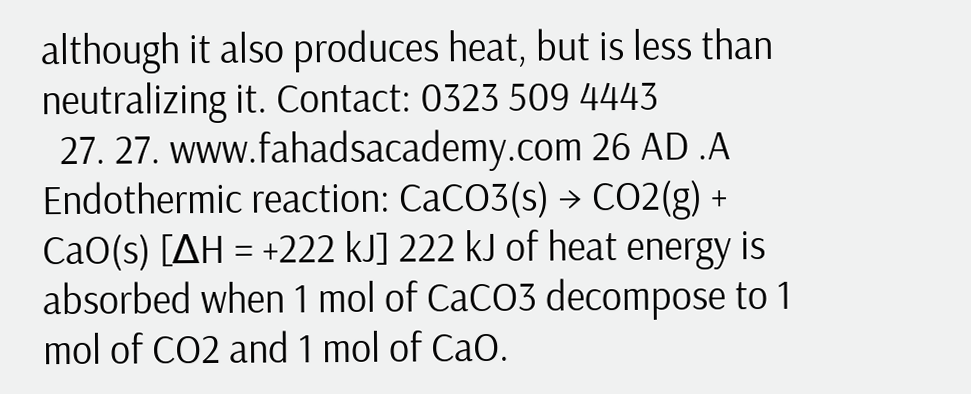although it also produces heat, but is less than neutralizing it. Contact: 0323 509 4443
  27. 27. www.fahadsacademy.com 26 AD .A Endothermic reaction: CaCO3(s) → CO2(g) + CaO(s) [∆H = +222 kJ] 222 kJ of heat energy is absorbed when 1 mol of CaCO3 decompose to 1 mol of CO2 and 1 mol of CaO.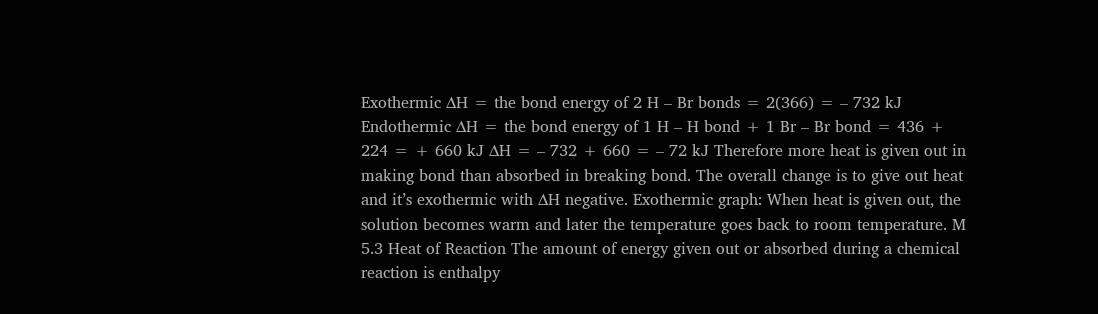Exothermic ∆H = the bond energy of 2 H – Br bonds = 2(366) = – 732 kJ Endothermic ∆H = the bond energy of 1 H – H bond + 1 Br – Br bond = 436 + 224 = + 660 kJ ∆H = – 732 + 660 = – 72 kJ Therefore more heat is given out in making bond than absorbed in breaking bond. The overall change is to give out heat and it’s exothermic with ∆H negative. Exothermic graph: When heat is given out, the solution becomes warm and later the temperature goes back to room temperature. M 5.3 Heat of Reaction The amount of energy given out or absorbed during a chemical reaction is enthalpy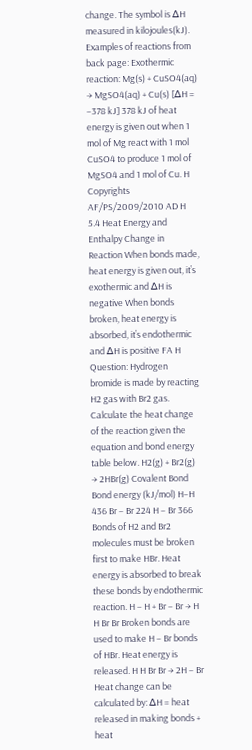change. The symbol is ∆H measured in kilojoules(kJ). Examples of reactions from back page: Exothermic reaction: Mg(s) + CuSO4(aq) → MgSO4(aq) + Cu(s) [∆H = –378 kJ] 378 kJ of heat energy is given out when 1 mol of Mg react with 1 mol CuSO4 to produce 1 mol of MgSO4 and 1 mol of Cu. H Copyrights AF/PS/2009/2010 AD H 5.4 Heat Energy and Enthalpy Change in Reaction When bonds made, heat energy is given out, it’s exothermic and ∆H is negative When bonds broken, heat energy is absorbed, it’s endothermic and ∆H is positive FA H Question: Hydrogen bromide is made by reacting H2 gas with Br2 gas. Calculate the heat change of the reaction given the equation and bond energy table below. H2(g) + Br2(g) → 2HBr(g) Covalent Bond Bond energy (kJ/mol) H–H 436 Br – Br 224 H – Br 366 Bonds of H2 and Br2 molecules must be broken first to make HBr. Heat energy is absorbed to break these bonds by endothermic reaction. H – H + Br – Br → H H Br Br Broken bonds are used to make H – Br bonds of HBr. Heat energy is released. H H Br Br → 2H – Br Heat change can be calculated by: ∆H = heat released in making bonds + heat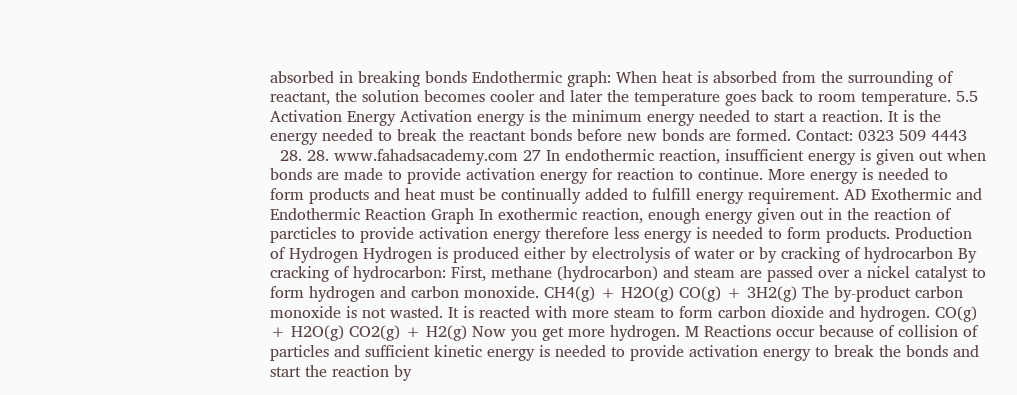absorbed in breaking bonds Endothermic graph: When heat is absorbed from the surrounding of reactant, the solution becomes cooler and later the temperature goes back to room temperature. 5.5 Activation Energy Activation energy is the minimum energy needed to start a reaction. It is the energy needed to break the reactant bonds before new bonds are formed. Contact: 0323 509 4443
  28. 28. www.fahadsacademy.com 27 In endothermic reaction, insufficient energy is given out when bonds are made to provide activation energy for reaction to continue. More energy is needed to form products and heat must be continually added to fulfill energy requirement. AD Exothermic and Endothermic Reaction Graph In exothermic reaction, enough energy given out in the reaction of parcticles to provide activation energy therefore less energy is needed to form products. Production of Hydrogen Hydrogen is produced either by electrolysis of water or by cracking of hydrocarbon By cracking of hydrocarbon: First, methane (hydrocarbon) and steam are passed over a nickel catalyst to form hydrogen and carbon monoxide. CH4(g) + H2O(g) CO(g) + 3H2(g) The by-product carbon monoxide is not wasted. It is reacted with more steam to form carbon dioxide and hydrogen. CO(g) + H2O(g) CO2(g) + H2(g) Now you get more hydrogen. M Reactions occur because of collision of particles and sufficient kinetic energy is needed to provide activation energy to break the bonds and start the reaction by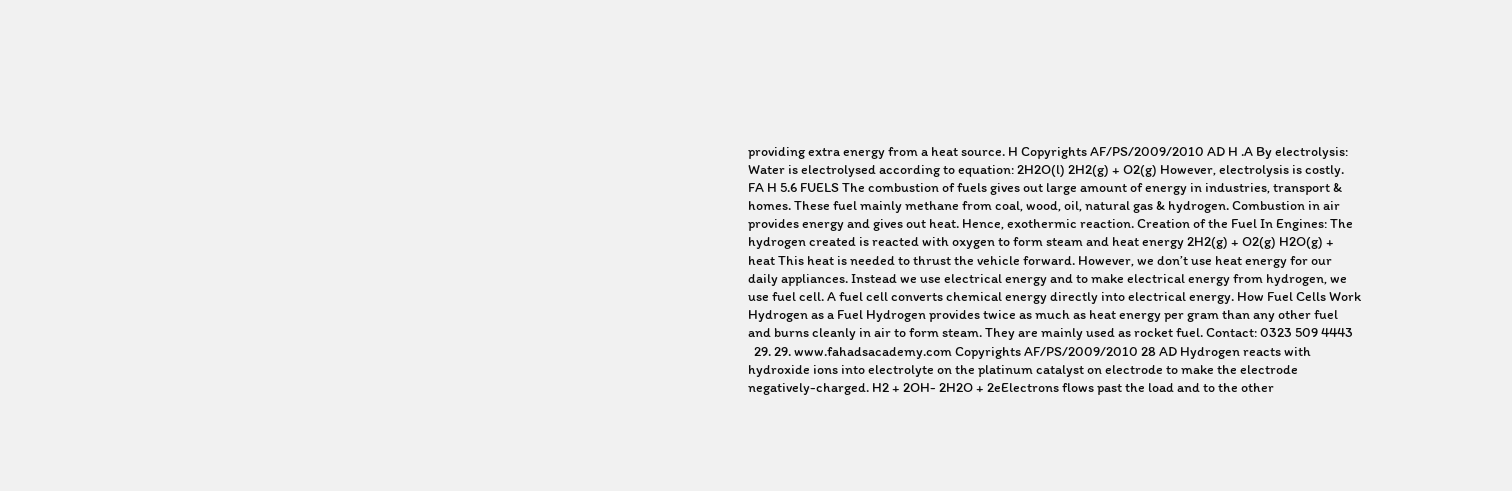providing extra energy from a heat source. H Copyrights AF/PS/2009/2010 AD H .A By electrolysis: Water is electrolysed according to equation: 2H2O(l) 2H2(g) + O2(g) However, electrolysis is costly. FA H 5.6 FUELS The combustion of fuels gives out large amount of energy in industries, transport & homes. These fuel mainly methane from coal, wood, oil, natural gas & hydrogen. Combustion in air provides energy and gives out heat. Hence, exothermic reaction. Creation of the Fuel In Engines: The hydrogen created is reacted with oxygen to form steam and heat energy 2H2(g) + O2(g) H2O(g) + heat This heat is needed to thrust the vehicle forward. However, we don’t use heat energy for our daily appliances. Instead we use electrical energy and to make electrical energy from hydrogen, we use fuel cell. A fuel cell converts chemical energy directly into electrical energy. How Fuel Cells Work Hydrogen as a Fuel Hydrogen provides twice as much as heat energy per gram than any other fuel and burns cleanly in air to form steam. They are mainly used as rocket fuel. Contact: 0323 509 4443
  29. 29. www.fahadsacademy.com Copyrights AF/PS/2009/2010 28 AD Hydrogen reacts with hydroxide ions into electrolyte on the platinum catalyst on electrode to make the electrode negatively-charged. H2 + 2OH- 2H2O + 2eElectrons flows past the load and to the other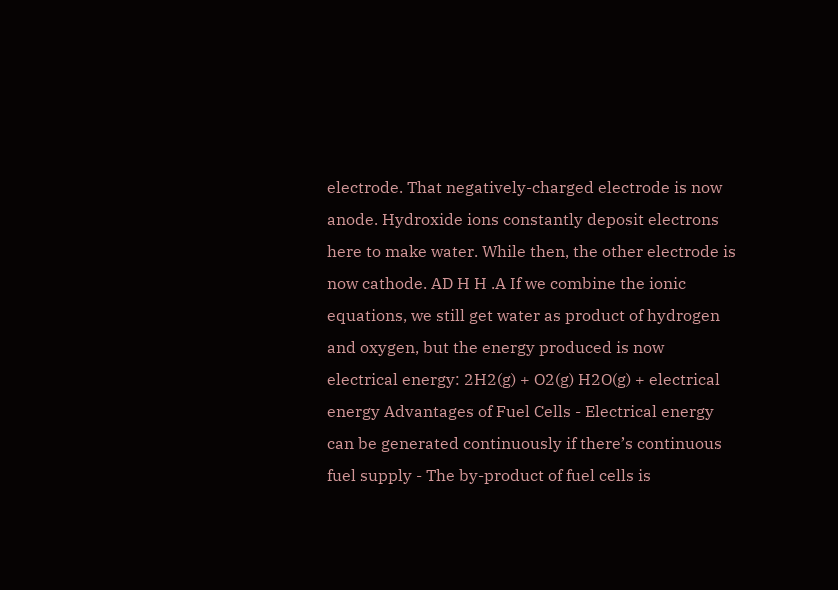electrode. That negatively-charged electrode is now anode. Hydroxide ions constantly deposit electrons here to make water. While then, the other electrode is now cathode. AD H H .A If we combine the ionic equations, we still get water as product of hydrogen and oxygen, but the energy produced is now electrical energy: 2H2(g) + O2(g) H2O(g) + electrical energy Advantages of Fuel Cells - Electrical energy can be generated continuously if there’s continuous fuel supply - The by-product of fuel cells is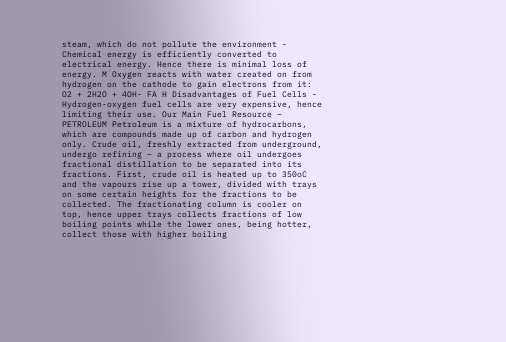steam, which do not pollute the environment - Chemical energy is efficiently converted to electrical energy. Hence there is minimal loss of energy. M Oxygen reacts with water created on from hydrogen on the cathode to gain electrons from it: O2 + 2H2O + 4OH- FA H Disadvantages of Fuel Cells - Hydrogen-oxygen fuel cells are very expensive, hence limiting their use. Our Main Fuel Resource – PETROLEUM Petroleum is a mixture of hydrocarbons, which are compounds made up of carbon and hydrogen only. Crude oil, freshly extracted from underground, undergo refining – a process where oil undergoes fractional distillation to be separated into its fractions. First, crude oil is heated up to 350oC and the vapours rise up a tower, divided with trays on some certain heights for the fractions to be collected. The fractionating column is cooler on top, hence upper trays collects fractions of low boiling points while the lower ones, being hotter, collect those with higher boiling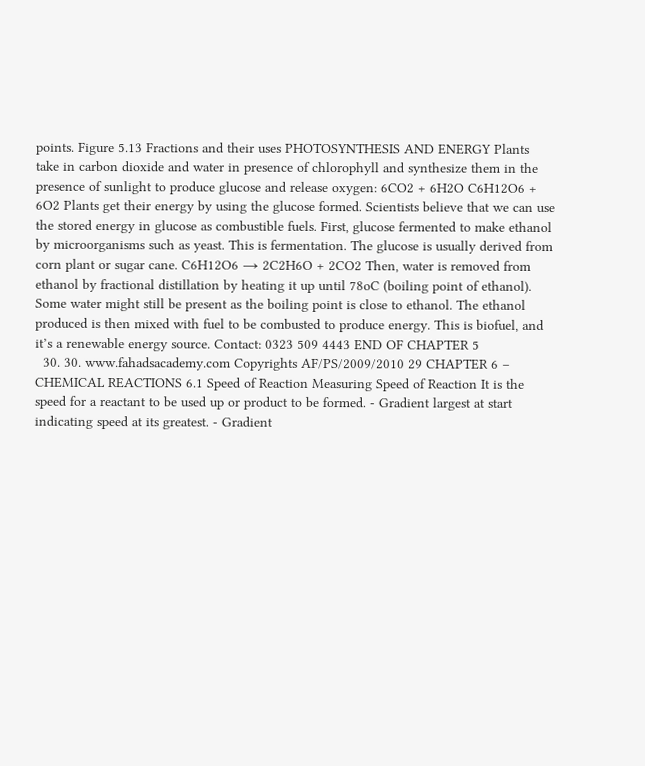points. Figure 5.13 Fractions and their uses PHOTOSYNTHESIS AND ENERGY Plants take in carbon dioxide and water in presence of chlorophyll and synthesize them in the presence of sunlight to produce glucose and release oxygen: 6CO2 + 6H2O C6H12O6 + 6O2 Plants get their energy by using the glucose formed. Scientists believe that we can use the stored energy in glucose as combustible fuels. First, glucose fermented to make ethanol by microorganisms such as yeast. This is fermentation. The glucose is usually derived from corn plant or sugar cane. C6H12O6 → 2C2H6O + 2CO2 Then, water is removed from ethanol by fractional distillation by heating it up until 78oC (boiling point of ethanol). Some water might still be present as the boiling point is close to ethanol. The ethanol produced is then mixed with fuel to be combusted to produce energy. This is biofuel, and it’s a renewable energy source. Contact: 0323 509 4443 END OF CHAPTER 5
  30. 30. www.fahadsacademy.com Copyrights AF/PS/2009/2010 29 CHAPTER 6 – CHEMICAL REACTIONS 6.1 Speed of Reaction Measuring Speed of Reaction It is the speed for a reactant to be used up or product to be formed. - Gradient largest at start indicating speed at its greatest. - Gradient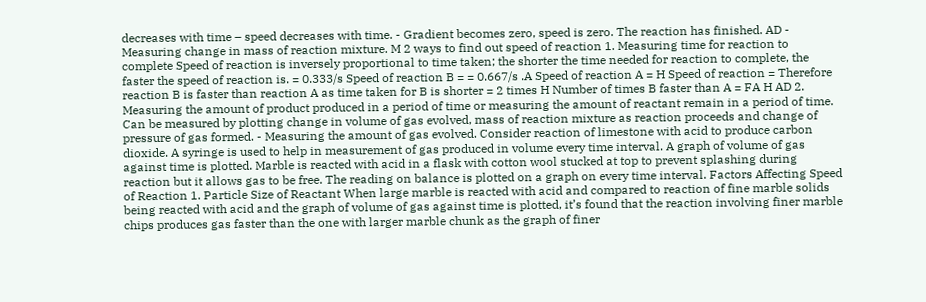decreases with time – speed decreases with time. - Gradient becomes zero, speed is zero. The reaction has finished. AD - Measuring change in mass of reaction mixture. M 2 ways to find out speed of reaction 1. Measuring time for reaction to complete Speed of reaction is inversely proportional to time taken; the shorter the time needed for reaction to complete, the faster the speed of reaction is. = 0.333/s Speed of reaction B = = 0.667/s .A Speed of reaction A = H Speed of reaction = Therefore reaction B is faster than reaction A as time taken for B is shorter = 2 times H Number of times B faster than A = FA H AD 2. Measuring the amount of product produced in a period of time or measuring the amount of reactant remain in a period of time. Can be measured by plotting change in volume of gas evolved, mass of reaction mixture as reaction proceeds and change of pressure of gas formed. - Measuring the amount of gas evolved. Consider reaction of limestone with acid to produce carbon dioxide. A syringe is used to help in measurement of gas produced in volume every time interval. A graph of volume of gas against time is plotted. Marble is reacted with acid in a flask with cotton wool stucked at top to prevent splashing during reaction but it allows gas to be free. The reading on balance is plotted on a graph on every time interval. Factors Affecting Speed of Reaction 1. Particle Size of Reactant When large marble is reacted with acid and compared to reaction of fine marble solids being reacted with acid and the graph of volume of gas against time is plotted, it’s found that the reaction involving finer marble chips produces gas faster than the one with larger marble chunk as the graph of finer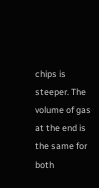chips is steeper. The volume of gas at the end is the same for both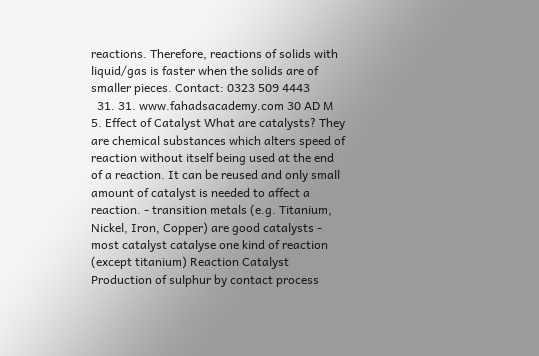reactions. Therefore, reactions of solids with liquid/gas is faster when the solids are of smaller pieces. Contact: 0323 509 4443
  31. 31. www.fahadsacademy.com 30 AD M 5. Effect of Catalyst What are catalysts? They are chemical substances which alters speed of reaction without itself being used at the end of a reaction. It can be reused and only small amount of catalyst is needed to affect a reaction. - transition metals (e.g. Titanium, Nickel, Iron, Copper) are good catalysts - most catalyst catalyse one kind of reaction (except titanium) Reaction Catalyst Production of sulphur by contact process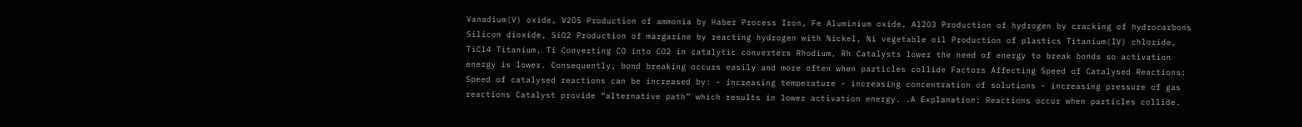Vanadium(V) oxide, V2O5 Production of ammonia by Haber Process Iron, Fe Aluminium oxide, Al2O3 Production of hydrogen by cracking of hydrocarbons Silicon dioxide, SiO2 Production of margarine by reacting hydrogen with Nickel, Ni vegetable oil Production of plastics Titanium(IV) chloride, TiCl4 Titanium, Ti Converting CO into CO2 in catalytic converters Rhodium, Rh Catalysts lower the need of energy to break bonds so activation energy is lower. Consequently, bond breaking occurs easily and more often when particles collide Factors Affecting Speed of Catalysed Reactions: Speed of catalysed reactions can be increased by: - increasing temperature - increasing concentration of solutions - increasing pressure of gas reactions Catalyst provide “alternative path” which results in lower activation energy. .A Explanation: Reactions occur when particles collide.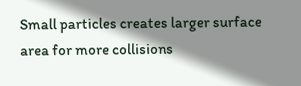Small particles creates larger surface area for more collisions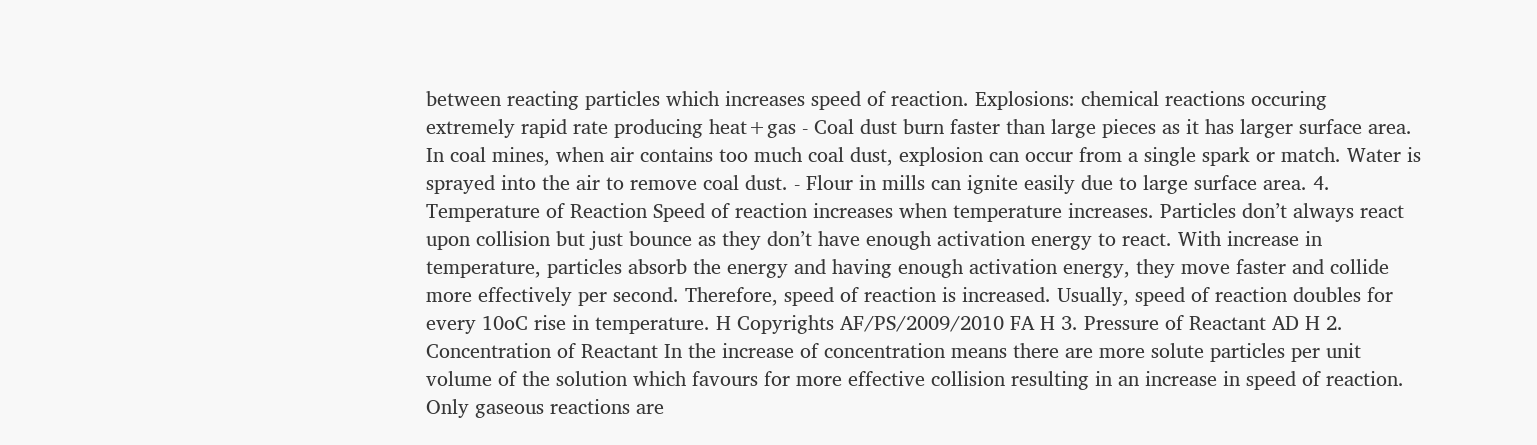between reacting particles which increases speed of reaction. Explosions: chemical reactions occuring extremely rapid rate producing heat+gas - Coal dust burn faster than large pieces as it has larger surface area. In coal mines, when air contains too much coal dust, explosion can occur from a single spark or match. Water is sprayed into the air to remove coal dust. - Flour in mills can ignite easily due to large surface area. 4. Temperature of Reaction Speed of reaction increases when temperature increases. Particles don’t always react upon collision but just bounce as they don’t have enough activation energy to react. With increase in temperature, particles absorb the energy and having enough activation energy, they move faster and collide more effectively per second. Therefore, speed of reaction is increased. Usually, speed of reaction doubles for every 10oC rise in temperature. H Copyrights AF/PS/2009/2010 FA H 3. Pressure of Reactant AD H 2. Concentration of Reactant In the increase of concentration means there are more solute particles per unit volume of the solution which favours for more effective collision resulting in an increase in speed of reaction. Only gaseous reactions are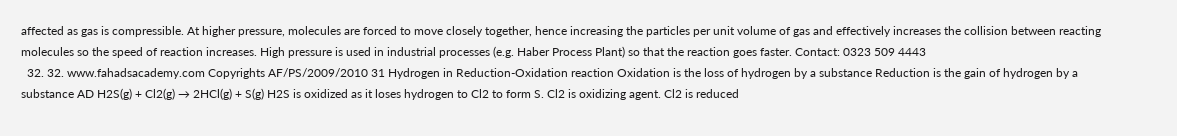affected as gas is compressible. At higher pressure, molecules are forced to move closely together, hence increasing the particles per unit volume of gas and effectively increases the collision between reacting molecules so the speed of reaction increases. High pressure is used in industrial processes (e.g. Haber Process Plant) so that the reaction goes faster. Contact: 0323 509 4443
  32. 32. www.fahadsacademy.com Copyrights AF/PS/2009/2010 31 Hydrogen in Reduction-Oxidation reaction Oxidation is the loss of hydrogen by a substance Reduction is the gain of hydrogen by a substance AD H2S(g) + Cl2(g) → 2HCl(g) + S(g) H2S is oxidized as it loses hydrogen to Cl2 to form S. Cl2 is oxidizing agent. Cl2 is reduced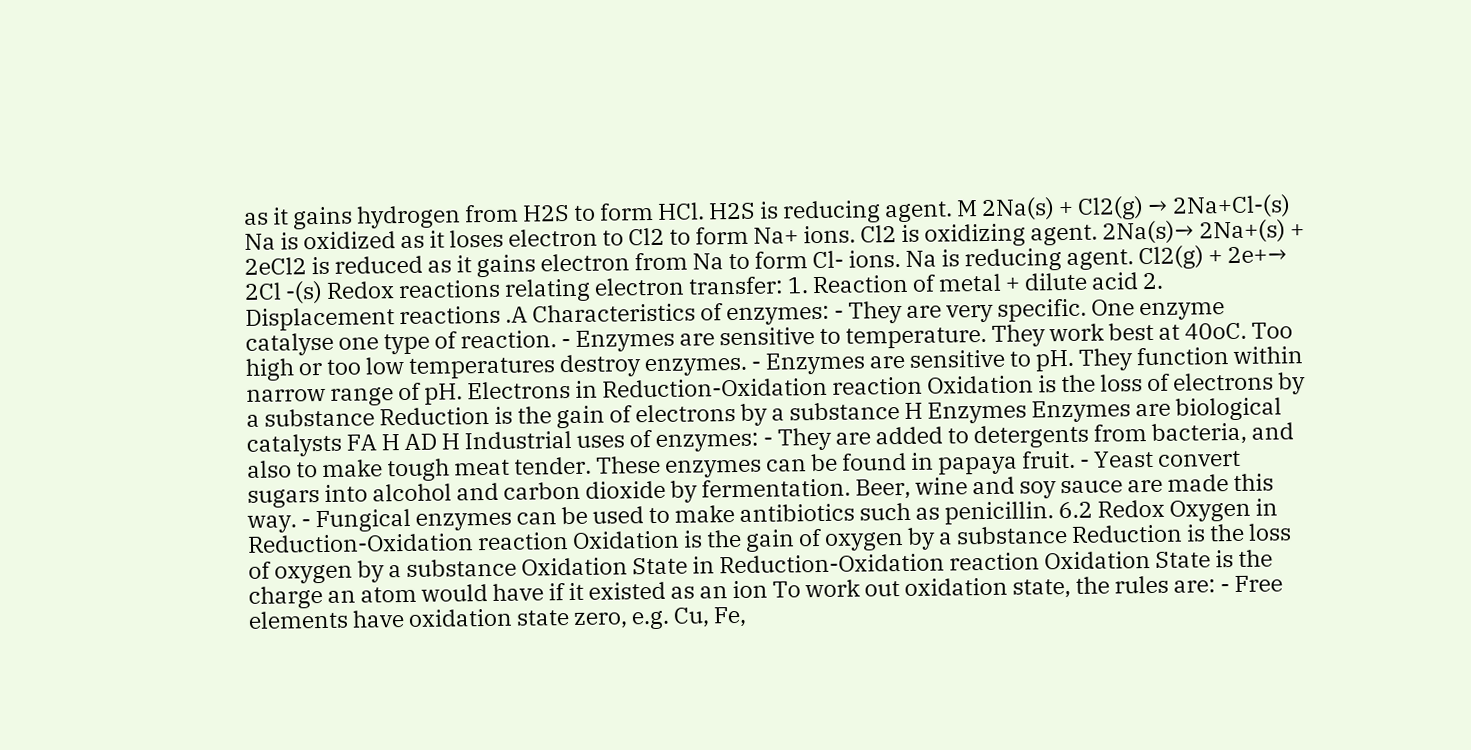as it gains hydrogen from H2S to form HCl. H2S is reducing agent. M 2Na(s) + Cl2(g) → 2Na+Cl-(s) Na is oxidized as it loses electron to Cl2 to form Na+ ions. Cl2 is oxidizing agent. 2Na(s)→ 2Na+(s) + 2eCl2 is reduced as it gains electron from Na to form Cl- ions. Na is reducing agent. Cl2(g) + 2e+→ 2Cl -(s) Redox reactions relating electron transfer: 1. Reaction of metal + dilute acid 2. Displacement reactions .A Characteristics of enzymes: - They are very specific. One enzyme catalyse one type of reaction. - Enzymes are sensitive to temperature. They work best at 40oC. Too high or too low temperatures destroy enzymes. - Enzymes are sensitive to pH. They function within narrow range of pH. Electrons in Reduction-Oxidation reaction Oxidation is the loss of electrons by a substance Reduction is the gain of electrons by a substance H Enzymes Enzymes are biological catalysts FA H AD H Industrial uses of enzymes: - They are added to detergents from bacteria, and also to make tough meat tender. These enzymes can be found in papaya fruit. - Yeast convert sugars into alcohol and carbon dioxide by fermentation. Beer, wine and soy sauce are made this way. - Fungical enzymes can be used to make antibiotics such as penicillin. 6.2 Redox Oxygen in Reduction-Oxidation reaction Oxidation is the gain of oxygen by a substance Reduction is the loss of oxygen by a substance Oxidation State in Reduction-Oxidation reaction Oxidation State is the charge an atom would have if it existed as an ion To work out oxidation state, the rules are: - Free elements have oxidation state zero, e.g. Cu, Fe,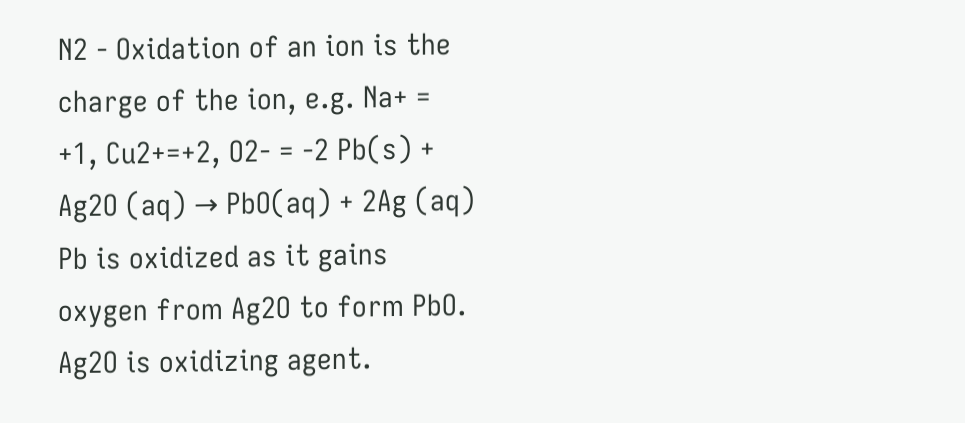N2 - Oxidation of an ion is the charge of the ion, e.g. Na+ = +1, Cu2+=+2, O2- = -2 Pb(s) + Ag2O (aq) → PbO(aq) + 2Ag (aq) Pb is oxidized as it gains oxygen from Ag2O to form PbO. Ag2O is oxidizing agent.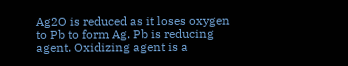Ag2O is reduced as it loses oxygen to Pb to form Ag. Pb is reducing agent. Oxidizing agent is a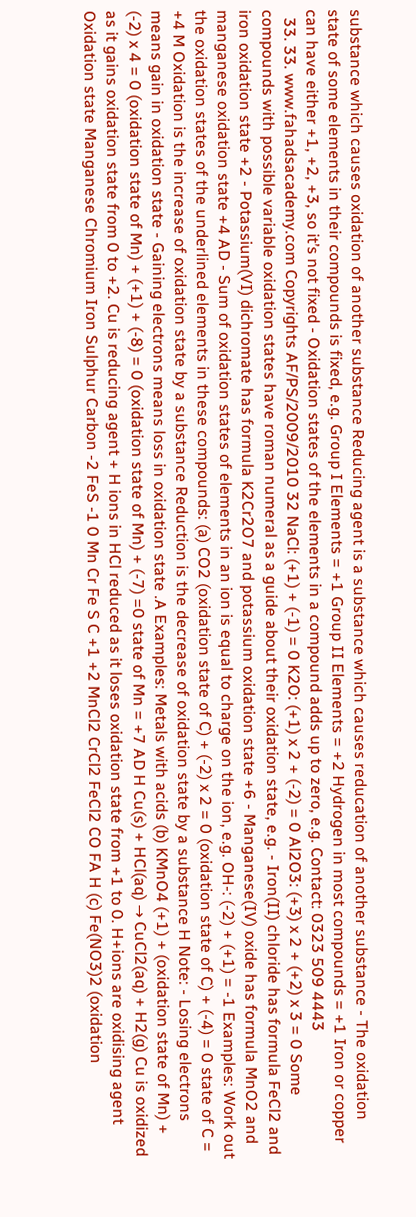substance which causes oxidation of another substance Reducing agent is a substance which causes reducation of another substance - The oxidation state of some elements in their compounds is fixed, e.g. Group I Elements = +1 Group II Elements = +2 Hydrogen in most compounds = +1 Iron or copper can have either +1, +2, +3, so it’s not fixed - Oxidation states of the elements in a compound adds up to zero, e.g. Contact: 0323 509 4443
  33. 33. www.fahadsacademy.com Copyrights AF/PS/2009/2010 32 NaCl: (+1) + (-1) = 0 K2O: (+1) x 2 + (-2) = 0 Al2O3: (+3) x 2 + (+2) x 3 = 0 Some compounds with possible variable oxidation states have roman numeral as a guide about their oxidation state, e.g. - Iron(II) chloride has formula FeCl2 and iron oxidation state +2 - Potassium(VI) dichromate has formula K2Cr2O7 and potassium oxidation state +6 - Manganese(IV) oxide has formula MnO2 and manganese oxidation state +4 AD - Sum of oxidation states of elements in an ion is equal to charge on the ion, e.g. OH-: (-2) + (+1) = -1 Examples: Work out the oxidation states of the underlined elements in these compounds: (a) CO2 (oxidation state of C) + (-2) x 2 = 0 (oxidation state of C) + (-4) = 0 state of C = +4 M Oxidation is the increase of oxidation state by a substance Reduction is the decrease of oxidation state by a substance H Note: - Losing electrons means gain in oxidation state - Gaining electrons means loss in oxidation state .A Examples: Metals with acids (b) KMnO4 (+1) + (oxidation state of Mn) + (-2) x 4 = 0 (oxidation state of Mn) + (+1) + (-8) = 0 (oxidation state of Mn) + (-7) =0 state of Mn = +7 AD H Cu(s) + HCl(aq) → CuCl2(aq) + H2(g) Cu is oxidized as it gains oxidation state from 0 to +2. Cu is reducing agent + H ions in HCl reduced as it loses oxidation state from +1 to 0. H+ions are oxidising agent Oxidation state Manganese Chromium Iron Sulphur Carbon -2 FeS -1 0 Mn Cr Fe S C +1 +2 MnCl2 CrCl2 FeCl2 CO FA H (c) Fe(NO3)2 (oxidation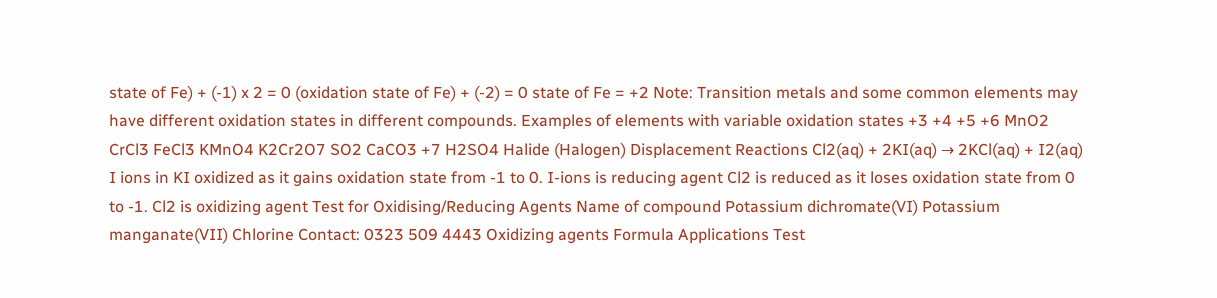state of Fe) + (-1) x 2 = 0 (oxidation state of Fe) + (-2) = 0 state of Fe = +2 Note: Transition metals and some common elements may have different oxidation states in different compounds. Examples of elements with variable oxidation states +3 +4 +5 +6 MnO2 CrCl3 FeCl3 KMnO4 K2Cr2O7 SO2 CaCO3 +7 H2SO4 Halide (Halogen) Displacement Reactions Cl2(aq) + 2KI(aq) → 2KCl(aq) + I2(aq) I ions in KI oxidized as it gains oxidation state from -1 to 0. I-ions is reducing agent Cl2 is reduced as it loses oxidation state from 0 to -1. Cl2 is oxidizing agent Test for Oxidising/Reducing Agents Name of compound Potassium dichromate(VI) Potassium manganate(VII) Chlorine Contact: 0323 509 4443 Oxidizing agents Formula Applications Test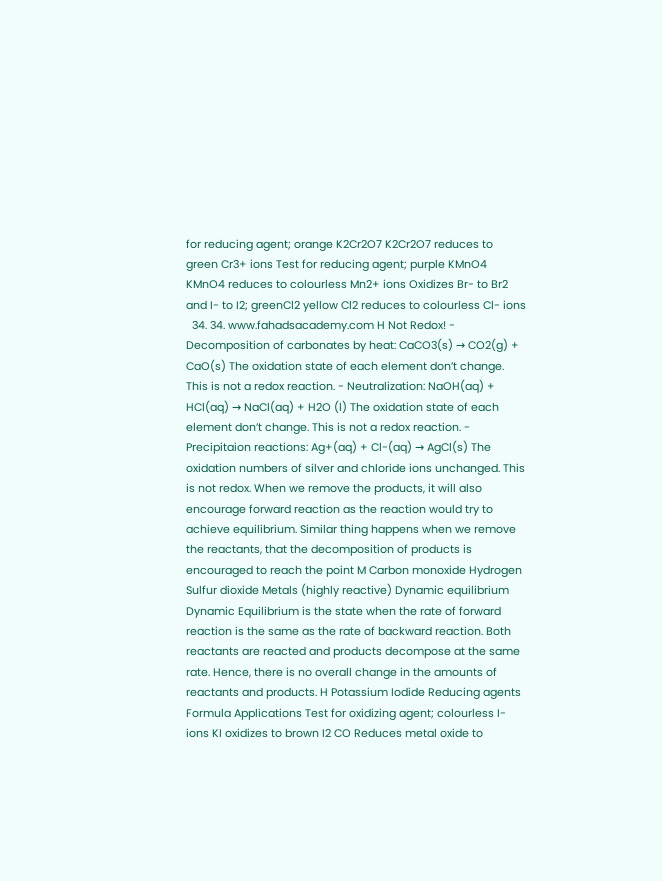for reducing agent; orange K2Cr2O7 K2Cr2O7 reduces to green Cr3+ ions Test for reducing agent; purple KMnO4 KMnO4 reduces to colourless Mn2+ ions Oxidizes Br- to Br2 and I- to I2; greenCl2 yellow Cl2 reduces to colourless Cl- ions
  34. 34. www.fahadsacademy.com H Not Redox! - Decomposition of carbonates by heat: CaCO3(s) → CO2(g) + CaO(s) The oxidation state of each element don’t change. This is not a redox reaction. - Neutralization: NaOH(aq) + HCl(aq) → NaCl(aq) + H2O (l) The oxidation state of each element don’t change. This is not a redox reaction. - Precipitaion reactions: Ag+(aq) + Cl-(aq) → AgCl(s) The oxidation numbers of silver and chloride ions unchanged. This is not redox. When we remove the products, it will also encourage forward reaction as the reaction would try to achieve equilibrium. Similar thing happens when we remove the reactants, that the decomposition of products is encouraged to reach the point M Carbon monoxide Hydrogen Sulfur dioxide Metals (highly reactive) Dynamic equilibrium Dynamic Equilibrium is the state when the rate of forward reaction is the same as the rate of backward reaction. Both reactants are reacted and products decompose at the same rate. Hence, there is no overall change in the amounts of reactants and products. H Potassium Iodide Reducing agents Formula Applications Test for oxidizing agent; colourless I- ions KI oxidizes to brown I2 CO Reduces metal oxide to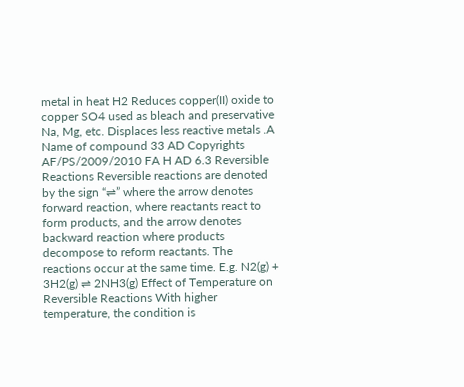metal in heat H2 Reduces copper(II) oxide to copper SO4 used as bleach and preservative Na, Mg, etc. Displaces less reactive metals .A Name of compound 33 AD Copyrights AF/PS/2009/2010 FA H AD 6.3 Reversible Reactions Reversible reactions are denoted by the sign “⇌” where the arrow denotes forward reaction, where reactants react to form products, and the arrow denotes backward reaction where products decompose to reform reactants. The reactions occur at the same time. E.g. N2(g) + 3H2(g) ⇌ 2NH3(g) Effect of Temperature on Reversible Reactions With higher temperature, the condition is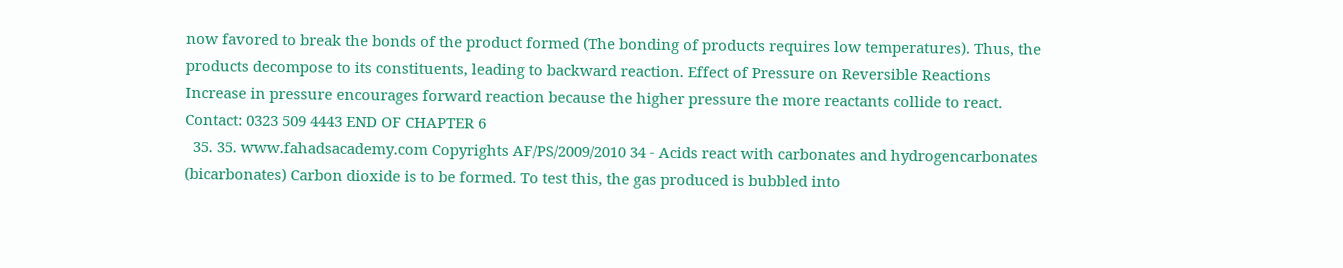now favored to break the bonds of the product formed (The bonding of products requires low temperatures). Thus, the products decompose to its constituents, leading to backward reaction. Effect of Pressure on Reversible Reactions Increase in pressure encourages forward reaction because the higher pressure the more reactants collide to react. Contact: 0323 509 4443 END OF CHAPTER 6
  35. 35. www.fahadsacademy.com Copyrights AF/PS/2009/2010 34 - Acids react with carbonates and hydrogencarbonates (bicarbonates) Carbon dioxide is to be formed. To test this, the gas produced is bubbled into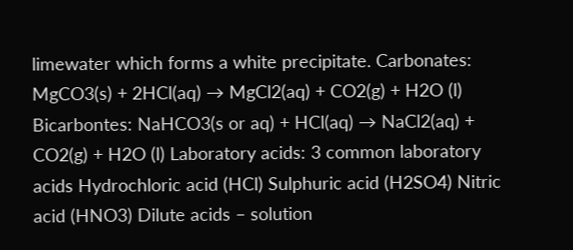limewater which forms a white precipitate. Carbonates: MgCO3(s) + 2HCl(aq) → MgCl2(aq) + CO2(g) + H2O (l) Bicarbontes: NaHCO3(s or aq) + HCl(aq) → NaCl2(aq) + CO2(g) + H2O (l) Laboratory acids: 3 common laboratory acids Hydrochloric acid (HCl) Sulphuric acid (H2SO4) Nitric acid (HNO3) Dilute acids – solution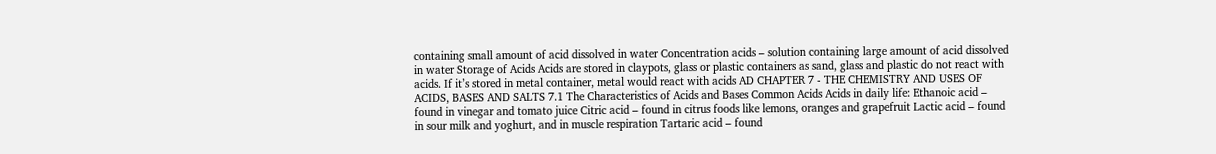containing small amount of acid dissolved in water Concentration acids – solution containing large amount of acid dissolved in water Storage of Acids Acids are stored in claypots, glass or plastic containers as sand, glass and plastic do not react with acids. If it’s stored in metal container, metal would react with acids AD CHAPTER 7 - THE CHEMISTRY AND USES OF ACIDS, BASES AND SALTS 7.1 The Characteristics of Acids and Bases Common Acids Acids in daily life: Ethanoic acid – found in vinegar and tomato juice Citric acid – found in citrus foods like lemons, oranges and grapefruit Lactic acid – found in sour milk and yoghurt, and in muscle respiration Tartaric acid – found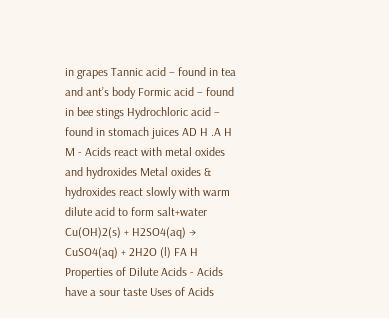in grapes Tannic acid – found in tea and ant’s body Formic acid – found in bee stings Hydrochloric acid – found in stomach juices AD H .A H M - Acids react with metal oxides and hydroxides Metal oxides & hydroxides react slowly with warm dilute acid to form salt+water Cu(OH)2(s) + H2SO4(aq) → CuSO4(aq) + 2H2O (l) FA H Properties of Dilute Acids - Acids have a sour taste Uses of Acids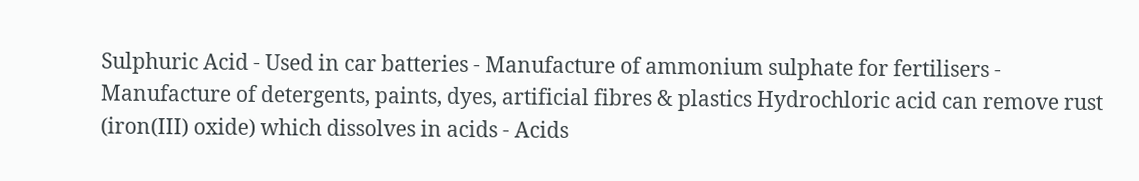Sulphuric Acid - Used in car batteries - Manufacture of ammonium sulphate for fertilisers - Manufacture of detergents, paints, dyes, artificial fibres & plastics Hydrochloric acid can remove rust (iron(III) oxide) which dissolves in acids - Acids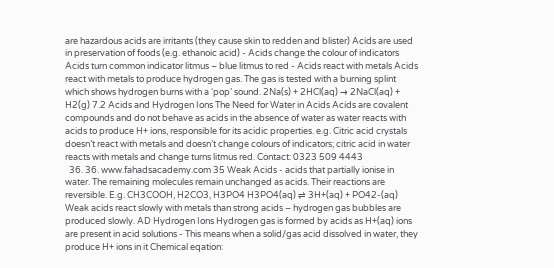are hazardous acids are irritants (they cause skin to redden and blister) Acids are used in preservation of foods (e.g. ethanoic acid) - Acids change the colour of indicators Acids turn common indicator litmus – blue litmus to red - Acids react with metals Acids react with metals to produce hydrogen gas. The gas is tested with a burning splint which shows hydrogen burns with a ‘pop’ sound. 2Na(s) + 2HCl(aq) → 2NaCl(aq) + H2(g) 7.2 Acids and Hydrogen Ions The Need for Water in Acids Acids are covalent compounds and do not behave as acids in the absence of water as water reacts with acids to produce H+ ions, responsible for its acidic properties. e.g. Citric acid crystals doesn’t react with metals and doesn’t change colours of indicators; citric acid in water reacts with metals and change turns litmus red. Contact: 0323 509 4443
  36. 36. www.fahadsacademy.com 35 Weak Acids - acids that partially ionise in water. The remaining molecules remain unchanged as acids. Their reactions are reversible. E.g. CH3COOH, H2CO3, H3PO4 H3PO4(aq) ⇌ 3H+(aq) + PO42-(aq) Weak acids react slowly with metals than strong acids – hydrogen gas bubbles are produced slowly. AD Hydrogen Ions Hydrogen gas is formed by acids as H+(aq) ions are present in acid solutions - This means when a solid/gas acid dissolved in water, they produce H+ ions in it Chemical eqation: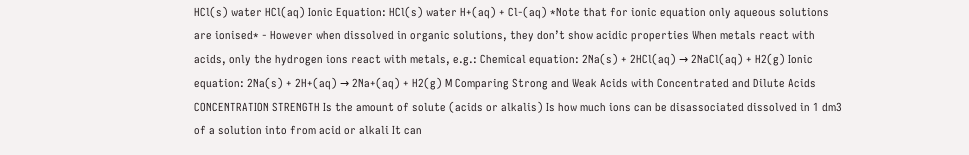HCl(s) water HCl(aq) Ionic Equation: HCl(s) water H+(aq) + Cl-(aq) *Note that for ionic equation only aqueous solutions are ionised* - However when dissolved in organic solutions, they don’t show acidic properties When metals react with acids, only the hydrogen ions react with metals, e.g.: Chemical equation: 2Na(s) + 2HCl(aq) → 2NaCl(aq) + H2(g) Ionic equation: 2Na(s) + 2H+(aq) → 2Na+(aq) + H2(g) M Comparing Strong and Weak Acids with Concentrated and Dilute Acids CONCENTRATION STRENGTH Is the amount of solute (acids or alkalis) Is how much ions can be disassociated dissolved in 1 dm3 of a solution into from acid or alkali It can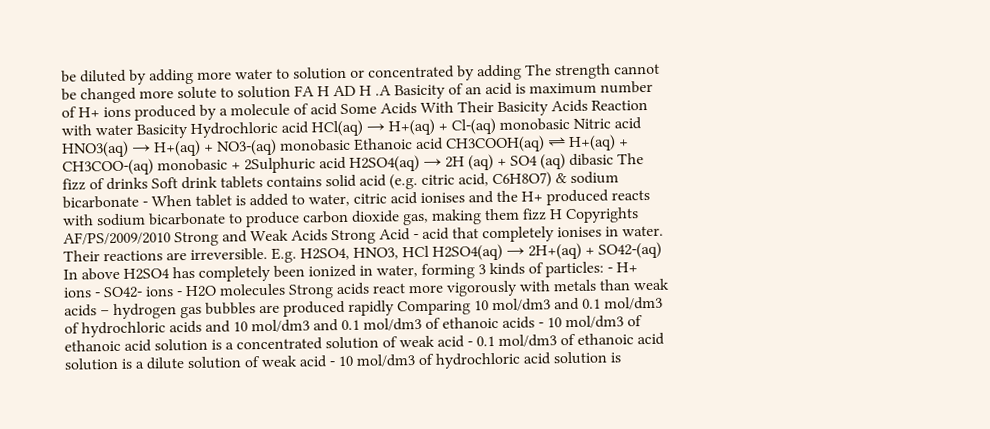be diluted by adding more water to solution or concentrated by adding The strength cannot be changed more solute to solution FA H AD H .A Basicity of an acid is maximum number of H+ ions produced by a molecule of acid Some Acids With Their Basicity Acids Reaction with water Basicity Hydrochloric acid HCl(aq) → H+(aq) + Cl-(aq) monobasic Nitric acid HNO3(aq) → H+(aq) + NO3-(aq) monobasic Ethanoic acid CH3COOH(aq) ⇌ H+(aq) + CH3COO-(aq) monobasic + 2Sulphuric acid H2SO4(aq) → 2H (aq) + SO4 (aq) dibasic The fizz of drinks Soft drink tablets contains solid acid (e.g. citric acid, C6H8O7) & sodium bicarbonate - When tablet is added to water, citric acid ionises and the H+ produced reacts with sodium bicarbonate to produce carbon dioxide gas, making them fizz H Copyrights AF/PS/2009/2010 Strong and Weak Acids Strong Acid - acid that completely ionises in water. Their reactions are irreversible. E.g. H2SO4, HNO3, HCl H2SO4(aq) → 2H+(aq) + SO42-(aq) In above H2SO4 has completely been ionized in water, forming 3 kinds of particles: - H+ ions - SO42- ions - H2O molecules Strong acids react more vigorously with metals than weak acids – hydrogen gas bubbles are produced rapidly Comparing 10 mol/dm3 and 0.1 mol/dm3 of hydrochloric acids and 10 mol/dm3 and 0.1 mol/dm3 of ethanoic acids - 10 mol/dm3 of ethanoic acid solution is a concentrated solution of weak acid - 0.1 mol/dm3 of ethanoic acid solution is a dilute solution of weak acid - 10 mol/dm3 of hydrochloric acid solution is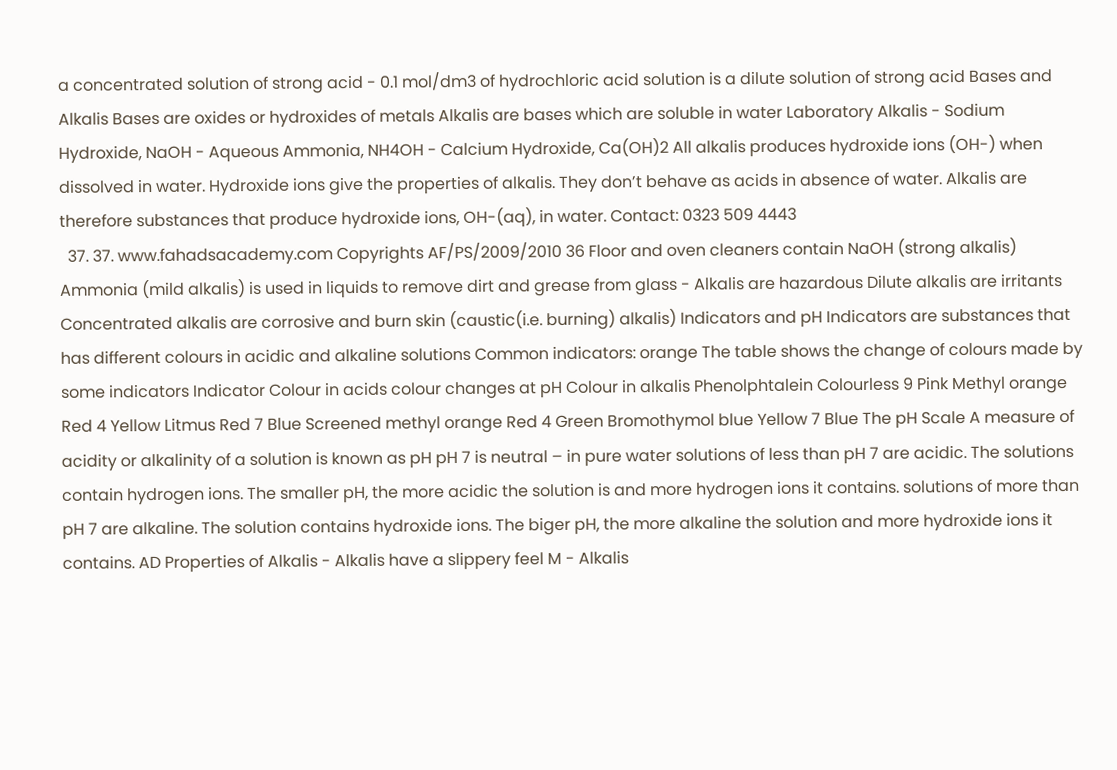a concentrated solution of strong acid - 0.1 mol/dm3 of hydrochloric acid solution is a dilute solution of strong acid Bases and Alkalis Bases are oxides or hydroxides of metals Alkalis are bases which are soluble in water Laboratory Alkalis - Sodium Hydroxide, NaOH - Aqueous Ammonia, NH4OH - Calcium Hydroxide, Ca(OH)2 All alkalis produces hydroxide ions (OH-) when dissolved in water. Hydroxide ions give the properties of alkalis. They don’t behave as acids in absence of water. Alkalis are therefore substances that produce hydroxide ions, OH-(aq), in water. Contact: 0323 509 4443
  37. 37. www.fahadsacademy.com Copyrights AF/PS/2009/2010 36 Floor and oven cleaners contain NaOH (strong alkalis) Ammonia (mild alkalis) is used in liquids to remove dirt and grease from glass - Alkalis are hazardous Dilute alkalis are irritants Concentrated alkalis are corrosive and burn skin (caustic(i.e. burning) alkalis) Indicators and pH Indicators are substances that has different colours in acidic and alkaline solutions Common indicators: orange The table shows the change of colours made by some indicators Indicator Colour in acids colour changes at pH Colour in alkalis Phenolphtalein Colourless 9 Pink Methyl orange Red 4 Yellow Litmus Red 7 Blue Screened methyl orange Red 4 Green Bromothymol blue Yellow 7 Blue The pH Scale A measure of acidity or alkalinity of a solution is known as pH pH 7 is neutral – in pure water solutions of less than pH 7 are acidic. The solutions contain hydrogen ions. The smaller pH, the more acidic the solution is and more hydrogen ions it contains. solutions of more than pH 7 are alkaline. The solution contains hydroxide ions. The biger pH, the more alkaline the solution and more hydroxide ions it contains. AD Properties of Alkalis - Alkalis have a slippery feel M - Alkalis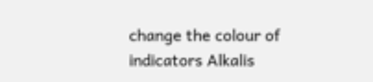change the colour of indicators Alkalis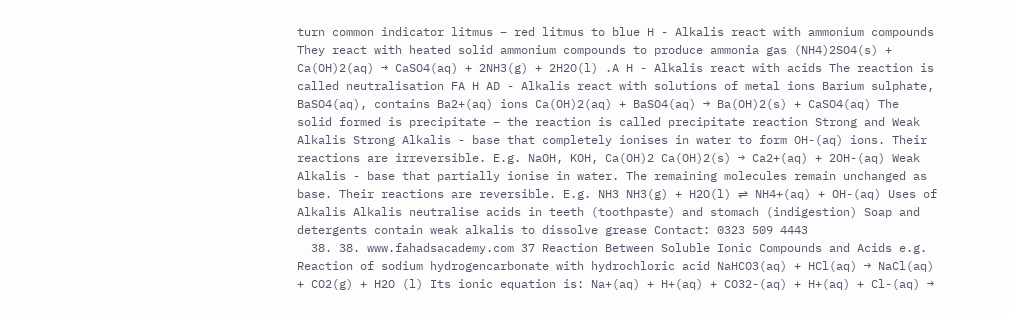turn common indicator litmus – red litmus to blue H - Alkalis react with ammonium compounds They react with heated solid ammonium compounds to produce ammonia gas (NH4)2SO4(s) + Ca(OH)2(aq) → CaSO4(aq) + 2NH3(g) + 2H2O(l) .A H - Alkalis react with acids The reaction is called neutralisation FA H AD - Alkalis react with solutions of metal ions Barium sulphate, BaSO4(aq), contains Ba2+(aq) ions Ca(OH)2(aq) + BaSO4(aq) → Ba(OH)2(s) + CaSO4(aq) The solid formed is precipitate – the reaction is called precipitate reaction Strong and Weak Alkalis Strong Alkalis - base that completely ionises in water to form OH-(aq) ions. Their reactions are irreversible. E.g. NaOH, KOH, Ca(OH)2 Ca(OH)2(s) → Ca2+(aq) + 2OH-(aq) Weak Alkalis - base that partially ionise in water. The remaining molecules remain unchanged as base. Their reactions are reversible. E.g. NH3 NH3(g) + H2O(l) ⇌ NH4+(aq) + OH-(aq) Uses of Alkalis Alkalis neutralise acids in teeth (toothpaste) and stomach (indigestion) Soap and detergents contain weak alkalis to dissolve grease Contact: 0323 509 4443
  38. 38. www.fahadsacademy.com 37 Reaction Between Soluble Ionic Compounds and Acids e.g. Reaction of sodium hydrogencarbonate with hydrochloric acid NaHCO3(aq) + HCl(aq) → NaCl(aq) + CO2(g) + H2O (l) Its ionic equation is: Na+(aq) + H+(aq) + CO32-(aq) + H+(aq) + Cl-(aq) →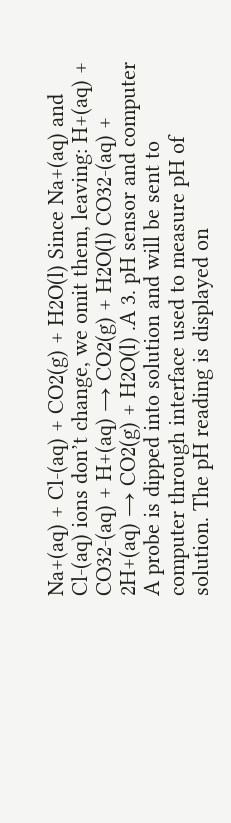Na+(aq) + Cl-(aq) + CO2(g) + H2O(l) Since Na+(aq) and Cl-(aq) ions don’t change, we omit them, leaving: H+(aq) + CO32-(aq) + H+(aq) → CO2(g) + H2O(l) CO32-(aq) + 2H+(aq) → CO2(g) + H2O(l) .A 3. pH sensor and computer A probe is dipped into solution and will be sent to computer through interface used to measure pH of solution. The pH reading is displayed on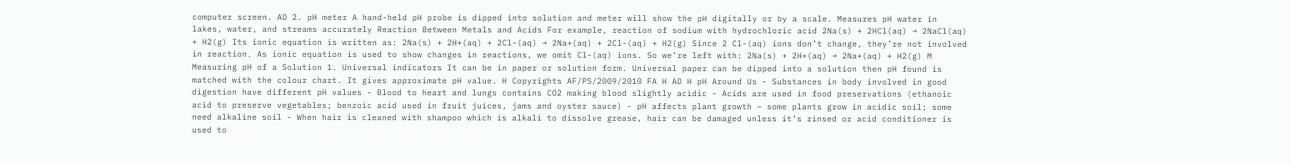computer screen. AD 2. pH meter A hand-held pH probe is dipped into solution and meter will show the pH digitally or by a scale. Measures pH water in lakes, water, and streams accurately Reaction Between Metals and Acids For example, reaction of sodium with hydrochloric acid 2Na(s) + 2HCl(aq) → 2NaCl(aq) + H2(g) Its ionic equation is written as: 2Na(s) + 2H+(aq) + 2Cl-(aq) → 2Na+(aq) + 2Cl-(aq) + H2(g) Since 2 Cl-(aq) ions don’t change, they’re not involved in reaction. As ionic equation is used to show changes in reactions, we omit Cl-(aq) ions. So we’re left with: 2Na(s) + 2H+(aq) → 2Na+(aq) + H2(g) M Measuring pH of a Solution 1. Universal indicators It can be in paper or solution form. Universal paper can be dipped into a solution then pH found is matched with the colour chart. It gives approximate pH value. H Copyrights AF/PS/2009/2010 FA H AD H pH Around Us - Substances in body involved in good digestion have different pH values - Blood to heart and lungs contains CO2 making blood slightly acidic - Acids are used in food preservations (ethanoic acid to preserve vegetables; benzoic acid used in fruit juices, jams and oyster sauce) - pH affects plant growth – some plants grow in acidic soil; some need alkaline soil - When hair is cleaned with shampoo which is alkali to dissolve grease, hair can be damaged unless it’s rinsed or acid conditioner is used to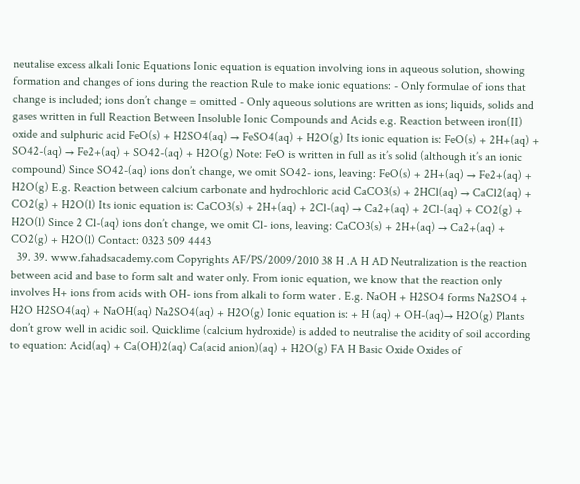neutalise excess alkali Ionic Equations Ionic equation is equation involving ions in aqueous solution, showing formation and changes of ions during the reaction Rule to make ionic equations: - Only formulae of ions that change is included; ions don’t change = omitted - Only aqueous solutions are written as ions; liquids, solids and gases written in full Reaction Between Insoluble Ionic Compounds and Acids e.g. Reaction between iron(II) oxide and sulphuric acid FeO(s) + H2SO4(aq) → FeSO4(aq) + H2O(g) Its ionic equation is: FeO(s) + 2H+(aq) + SO42-(aq) → Fe2+(aq) + SO42-(aq) + H2O(g) Note: FeO is written in full as it’s solid (although it’s an ionic compound) Since SO42-(aq) ions don’t change, we omit SO42- ions, leaving: FeO(s) + 2H+(aq) → Fe2+(aq) + H2O(g) E.g. Reaction between calcium carbonate and hydrochloric acid CaCO3(s) + 2HCl(aq) → CaCl2(aq) + CO2(g) + H2O(l) Its ionic equation is: CaCO3(s) + 2H+(aq) + 2Cl-(aq) → Ca2+(aq) + 2Cl-(aq) + CO2(g) + H2O(l) Since 2 Cl-(aq) ions don’t change, we omit Cl- ions, leaving: CaCO3(s) + 2H+(aq) → Ca2+(aq) + CO2(g) + H2O(l) Contact: 0323 509 4443
  39. 39. www.fahadsacademy.com Copyrights AF/PS/2009/2010 38 H .A H AD Neutralization is the reaction between acid and base to form salt and water only. From ionic equation, we know that the reaction only involves H+ ions from acids with OH- ions from alkali to form water . E.g. NaOH + H2SO4 forms Na2SO4 + H2O H2SO4(aq) + NaOH(aq) Na2SO4(aq) + H2O(g) Ionic equation is: + H (aq) + OH-(aq)→ H2O(g) Plants don’t grow well in acidic soil. Quicklime (calcium hydroxide) is added to neutralise the acidity of soil according to equation: Acid(aq) + Ca(OH)2(aq) Ca(acid anion)(aq) + H2O(g) FA H Basic Oxide Oxides of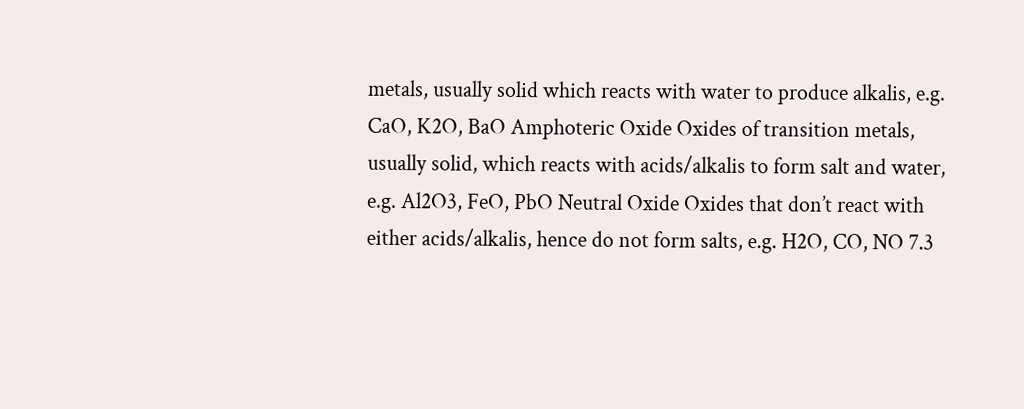metals, usually solid which reacts with water to produce alkalis, e.g. CaO, K2O, BaO Amphoteric Oxide Oxides of transition metals, usually solid, which reacts with acids/alkalis to form salt and water, e.g. Al2O3, FeO, PbO Neutral Oxide Oxides that don’t react with either acids/alkalis, hence do not form salts, e.g. H2O, CO, NO 7.3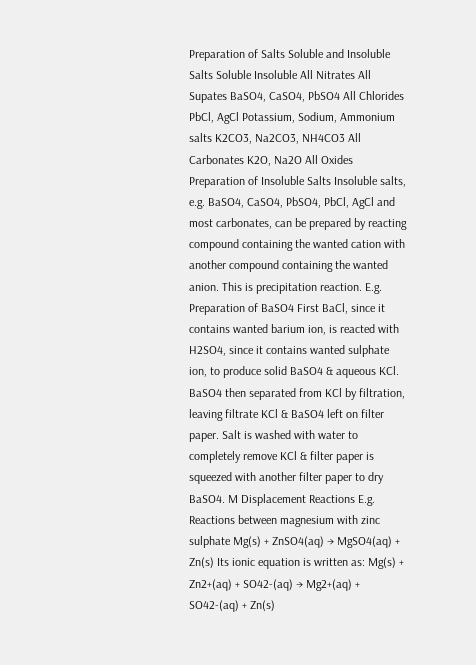Preparation of Salts Soluble and Insoluble Salts Soluble Insoluble All Nitrates All Supates BaSO4, CaSO4, PbSO4 All Chlorides PbCl, AgCl Potassium, Sodium, Ammonium salts K2CO3, Na2CO3, NH4CO3 All Carbonates K2O, Na2O All Oxides Preparation of Insoluble Salts Insoluble salts, e.g. BaSO4, CaSO4, PbSO4, PbCl, AgCl and most carbonates, can be prepared by reacting compound containing the wanted cation with another compound containing the wanted anion. This is precipitation reaction. E.g. Preparation of BaSO4 First BaCl, since it contains wanted barium ion, is reacted with H2SO4, since it contains wanted sulphate ion, to produce solid BaSO4 & aqueous KCl. BaSO4 then separated from KCl by filtration, leaving filtrate KCl & BaSO4 left on filter paper. Salt is washed with water to completely remove KCl & filter paper is squeezed with another filter paper to dry BaSO4. M Displacement Reactions E.g. Reactions between magnesium with zinc sulphate Mg(s) + ZnSO4(aq) → MgSO4(aq) + Zn(s) Its ionic equation is written as: Mg(s) + Zn2+(aq) + SO42-(aq) → Mg2+(aq) + SO42-(aq) + Zn(s)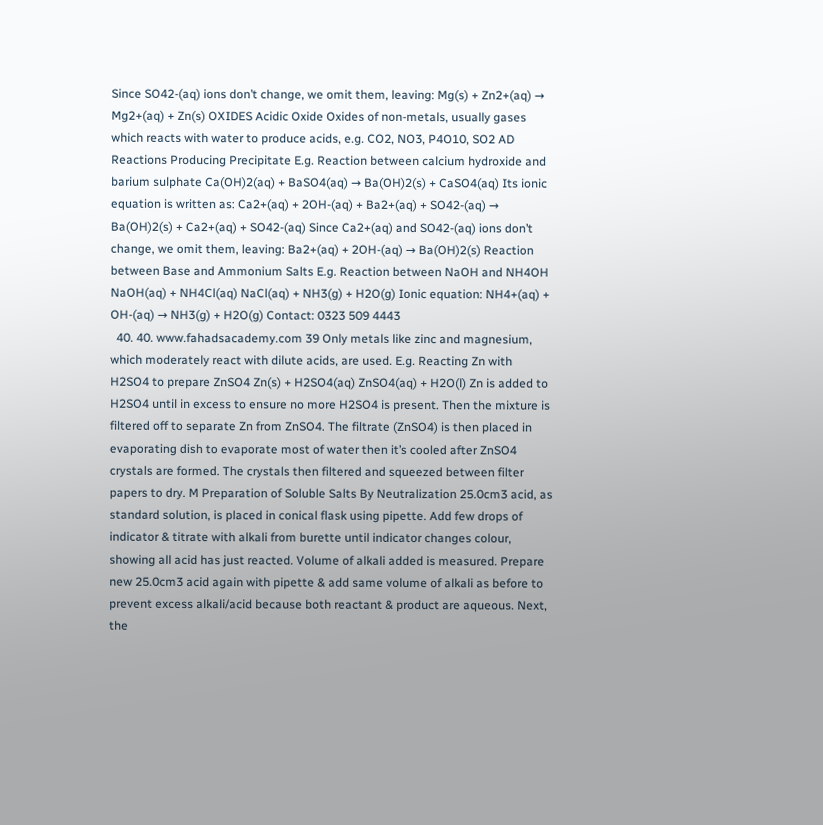Since SO42-(aq) ions don’t change, we omit them, leaving: Mg(s) + Zn2+(aq) → Mg2+(aq) + Zn(s) OXIDES Acidic Oxide Oxides of non-metals, usually gases which reacts with water to produce acids, e.g. CO2, NO3, P4O10, SO2 AD Reactions Producing Precipitate E.g. Reaction between calcium hydroxide and barium sulphate Ca(OH)2(aq) + BaSO4(aq) → Ba(OH)2(s) + CaSO4(aq) Its ionic equation is written as: Ca2+(aq) + 2OH-(aq) + Ba2+(aq) + SO42-(aq) → Ba(OH)2(s) + Ca2+(aq) + SO42-(aq) Since Ca2+(aq) and SO42-(aq) ions don’t change, we omit them, leaving: Ba2+(aq) + 2OH-(aq) → Ba(OH)2(s) Reaction between Base and Ammonium Salts E.g. Reaction between NaOH and NH4OH NaOH(aq) + NH4Cl(aq) NaCl(aq) + NH3(g) + H2O(g) Ionic equation: NH4+(aq) + OH-(aq) → NH3(g) + H2O(g) Contact: 0323 509 4443
  40. 40. www.fahadsacademy.com 39 Only metals like zinc and magnesium, which moderately react with dilute acids, are used. E.g. Reacting Zn with H2SO4 to prepare ZnSO4 Zn(s) + H2SO4(aq) ZnSO4(aq) + H2O(l) Zn is added to H2SO4 until in excess to ensure no more H2SO4 is present. Then the mixture is filtered off to separate Zn from ZnSO4. The filtrate (ZnSO4) is then placed in evaporating dish to evaporate most of water then it’s cooled after ZnSO4 crystals are formed. The crystals then filtered and squeezed between filter papers to dry. M Preparation of Soluble Salts By Neutralization 25.0cm3 acid, as standard solution, is placed in conical flask using pipette. Add few drops of indicator & titrate with alkali from burette until indicator changes colour, showing all acid has just reacted. Volume of alkali added is measured. Prepare new 25.0cm3 acid again with pipette & add same volume of alkali as before to prevent excess alkali/acid because both reactant & product are aqueous. Next, the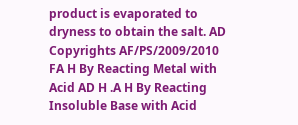product is evaporated to dryness to obtain the salt. AD Copyrights AF/PS/2009/2010 FA H By Reacting Metal with Acid AD H .A H By Reacting Insoluble Base with Acid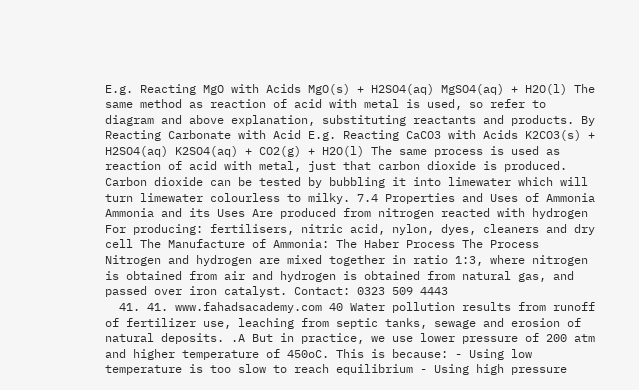E.g. Reacting MgO with Acids MgO(s) + H2SO4(aq) MgSO4(aq) + H2O(l) The same method as reaction of acid with metal is used, so refer to diagram and above explanation, substituting reactants and products. By Reacting Carbonate with Acid E.g. Reacting CaCO3 with Acids K2CO3(s) + H2SO4(aq) K2SO4(aq) + CO2(g) + H2O(l) The same process is used as reaction of acid with metal, just that carbon dioxide is produced. Carbon dioxide can be tested by bubbling it into limewater which will turn limewater colourless to milky. 7.4 Properties and Uses of Ammonia Ammonia and its Uses Are produced from nitrogen reacted with hydrogen For producing: fertilisers, nitric acid, nylon, dyes, cleaners and dry cell The Manufacture of Ammonia: The Haber Process The Process Nitrogen and hydrogen are mixed together in ratio 1:3, where nitrogen is obtained from air and hydrogen is obtained from natural gas, and passed over iron catalyst. Contact: 0323 509 4443
  41. 41. www.fahadsacademy.com 40 Water pollution results from runoff of fertilizer use, leaching from septic tanks, sewage and erosion of natural deposits. .A But in practice, we use lower pressure of 200 atm and higher temperature of 450oC. This is because: - Using low temperature is too slow to reach equilibrium - Using high pressure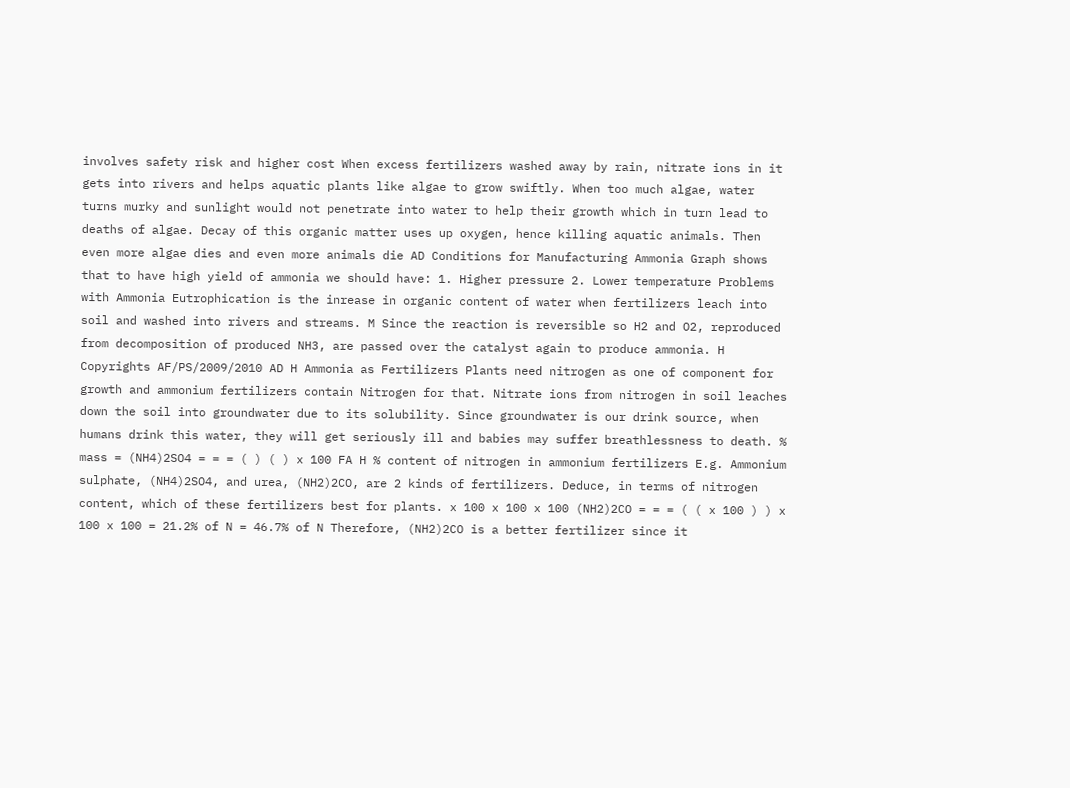involves safety risk and higher cost When excess fertilizers washed away by rain, nitrate ions in it gets into rivers and helps aquatic plants like algae to grow swiftly. When too much algae, water turns murky and sunlight would not penetrate into water to help their growth which in turn lead to deaths of algae. Decay of this organic matter uses up oxygen, hence killing aquatic animals. Then even more algae dies and even more animals die AD Conditions for Manufacturing Ammonia Graph shows that to have high yield of ammonia we should have: 1. Higher pressure 2. Lower temperature Problems with Ammonia Eutrophication is the inrease in organic content of water when fertilizers leach into soil and washed into rivers and streams. M Since the reaction is reversible so H2 and O2, reproduced from decomposition of produced NH3, are passed over the catalyst again to produce ammonia. H Copyrights AF/PS/2009/2010 AD H Ammonia as Fertilizers Plants need nitrogen as one of component for growth and ammonium fertilizers contain Nitrogen for that. Nitrate ions from nitrogen in soil leaches down the soil into groundwater due to its solubility. Since groundwater is our drink source, when humans drink this water, they will get seriously ill and babies may suffer breathlessness to death. % mass = (NH4)2SO4 = = = ( ) ( ) x 100 FA H % content of nitrogen in ammonium fertilizers E.g. Ammonium sulphate, (NH4)2SO4, and urea, (NH2)2CO, are 2 kinds of fertilizers. Deduce, in terms of nitrogen content, which of these fertilizers best for plants. x 100 x 100 x 100 (NH2)2CO = = = ( ( x 100 ) ) x 100 x 100 = 21.2% of N = 46.7% of N Therefore, (NH2)2CO is a better fertilizer since it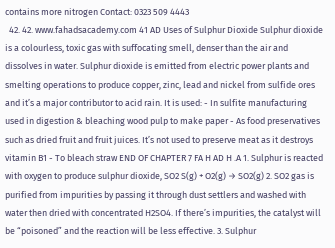contains more nitrogen Contact: 0323 509 4443
  42. 42. www.fahadsacademy.com 41 AD Uses of Sulphur Dioxide Sulphur dioxide is a colourless, toxic gas with suffocating smell, denser than the air and dissolves in water. Sulphur dioxide is emitted from electric power plants and smelting operations to produce copper, zinc, lead and nickel from sulfide ores and it’s a major contributor to acid rain. It is used: - In sulfite manufacturing used in digestion & bleaching wood pulp to make paper - As food preservatives such as dried fruit and fruit juices. It’s not used to preserve meat as it destroys vitamin B1 - To bleach straw END OF CHAPTER 7 FA H AD H .A 1. Sulphur is reacted with oxygen to produce sulphur dioxide, SO2 S(g) + O2(g) → SO2(g) 2. SO2 gas is purified from impurities by passing it through dust settlers and washed with water then dried with concentrated H2SO4. If there’s impurities, the catalyst will be “poisoned” and the reaction will be less effective. 3. Sulphur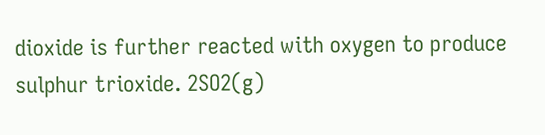dioxide is further reacted with oxygen to produce sulphur trioxide. 2SO2(g)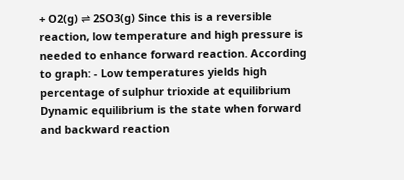+ O2(g) ⇌ 2SO3(g) Since this is a reversible reaction, low temperature and high pressure is needed to enhance forward reaction. According to graph: - Low temperatures yields high percentage of sulphur trioxide at equilibrium Dynamic equilibrium is the state when forward and backward reaction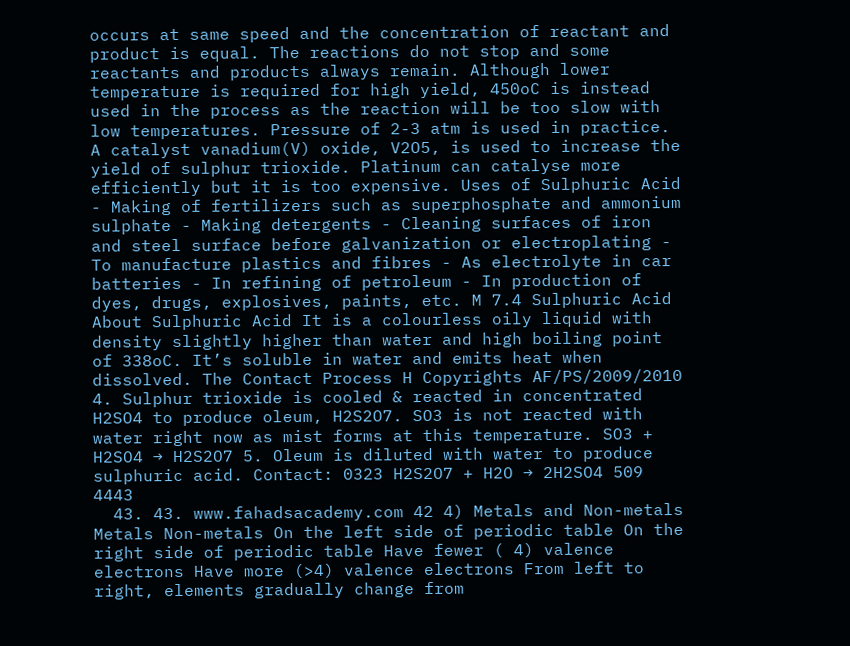occurs at same speed and the concentration of reactant and product is equal. The reactions do not stop and some reactants and products always remain. Although lower temperature is required for high yield, 450oC is instead used in the process as the reaction will be too slow with low temperatures. Pressure of 2-3 atm is used in practice. A catalyst vanadium(V) oxide, V2O5, is used to increase the yield of sulphur trioxide. Platinum can catalyse more efficiently but it is too expensive. Uses of Sulphuric Acid - Making of fertilizers such as superphosphate and ammonium sulphate - Making detergents - Cleaning surfaces of iron and steel surface before galvanization or electroplating - To manufacture plastics and fibres - As electrolyte in car batteries - In refining of petroleum - In production of dyes, drugs, explosives, paints, etc. M 7.4 Sulphuric Acid About Sulphuric Acid It is a colourless oily liquid with density slightly higher than water and high boiling point of 338oC. It’s soluble in water and emits heat when dissolved. The Contact Process H Copyrights AF/PS/2009/2010 4. Sulphur trioxide is cooled & reacted in concentrated H2SO4 to produce oleum, H2S2O7. SO3 is not reacted with water right now as mist forms at this temperature. SO3 + H2SO4 → H2S2O7 5. Oleum is diluted with water to produce sulphuric acid. Contact: 0323 H2S2O7 + H2O → 2H2SO4 509 4443
  43. 43. www.fahadsacademy.com 42 4) Metals and Non-metals Metals Non-metals On the left side of periodic table On the right side of periodic table Have fewer ( 4) valence electrons Have more (>4) valence electrons From left to right, elements gradually change from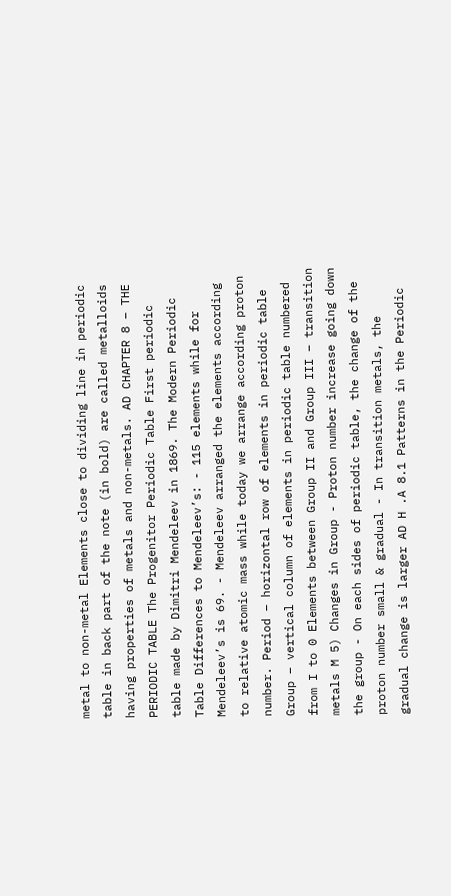metal to non-metal Elements close to dividing line in periodic table in back part of the note (in bold) are called metalloids having properties of metals and non-metals. AD CHAPTER 8 – THE PERIODIC TABLE The Progenitor Periodic Table First periodic table made by Dimitri Mendeleev in 1869. The Modern Periodic Table Differences to Mendeleev’s: - 115 elements while for Mendeleev’s is 69. - Mendeleev arranged the elements according to relative atomic mass while today we arrange according proton number. Period – horizontal row of elements in periodic table Group – vertical column of elements in periodic table numbered from I to 0 Elements between Group II and Group III – transition metals M 5) Changes in Group - Proton number increase going down the group - On each sides of periodic table, the change of the proton number small & gradual - In transition metals, the gradual change is larger AD H .A 8.1 Patterns in the Periodic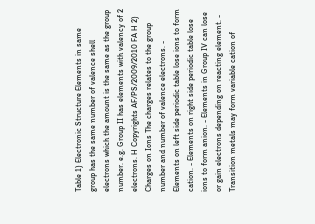Table 1) Electronic Structure Elements in same group has the same number of valence shell electrons which the amount is the same as the group number. e.g. Group II has elements with valency of 2 electrons. H Copyrights AF/PS/2009/2010 FA H 2) Charges on Ions The charges relates to the group number and number of valence electrons. - Elements on left side periodic table lose ions to form cation. - Elements on right side periodic table lose ions to form anion. - Elements in Group IV can lose or gain electrons depending on reacting element. - Transition metals may form variable cation of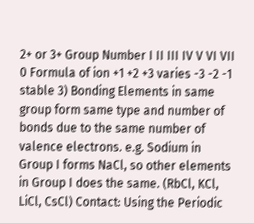2+ or 3+ Group Number I II III IV V VI VII 0 Formula of ion +1 +2 +3 varies -3 -2 -1 stable 3) Bonding Elements in same group form same type and number of bonds due to the same number of valence electrons. e.g. Sodium in Group I forms NaCl, so other elements in Group I does the same. (RbCl, KCl, LiCl, CsCl) Contact: Using the Periodic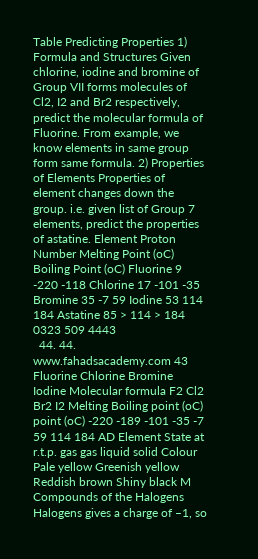Table Predicting Properties 1) Formula and Structures Given chlorine, iodine and bromine of Group VII forms molecules of Cl2, I2 and Br2 respectively, predict the molecular formula of Fluorine. From example, we know elements in same group form same formula. 2) Properties of Elements Properties of element changes down the group. i.e. given list of Group 7 elements, predict the properties of astatine. Element Proton Number Melting Point (oC) Boiling Point (oC) Fluorine 9 -220 -118 Chlorine 17 -101 -35 Bromine 35 -7 59 Iodine 53 114 184 Astatine 85 > 114 > 184 0323 509 4443
  44. 44. www.fahadsacademy.com 43 Fluorine Chlorine Bromine Iodine Molecular formula F2 Cl2 Br2 I2 Melting Boiling point (oC) point (oC) -220 -189 -101 -35 -7 59 114 184 AD Element State at r.t.p. gas gas liquid solid Colour Pale yellow Greenish yellow Reddish brown Shiny black M Compounds of the Halogens Halogens gives a charge of –1, so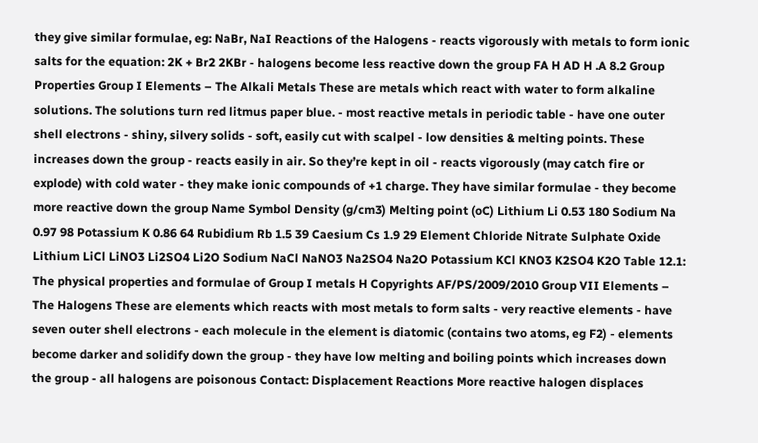they give similar formulae, eg: NaBr, NaI Reactions of the Halogens - reacts vigorously with metals to form ionic salts for the equation: 2K + Br2 2KBr - halogens become less reactive down the group FA H AD H .A 8.2 Group Properties Group I Elements – The Alkali Metals These are metals which react with water to form alkaline solutions. The solutions turn red litmus paper blue. - most reactive metals in periodic table - have one outer shell electrons - shiny, silvery solids - soft, easily cut with scalpel - low densities & melting points. These increases down the group - reacts easily in air. So they’re kept in oil - reacts vigorously (may catch fire or explode) with cold water - they make ionic compounds of +1 charge. They have similar formulae - they become more reactive down the group Name Symbol Density (g/cm3) Melting point (oC) Lithium Li 0.53 180 Sodium Na 0.97 98 Potassium K 0.86 64 Rubidium Rb 1.5 39 Caesium Cs 1.9 29 Element Chloride Nitrate Sulphate Oxide Lithium LiCl LiNO3 Li2SO4 Li2O Sodium NaCl NaNO3 Na2SO4 Na2O Potassium KCl KNO3 K2SO4 K2O Table 12.1: The physical properties and formulae of Group I metals H Copyrights AF/PS/2009/2010 Group VII Elements – The Halogens These are elements which reacts with most metals to form salts - very reactive elements - have seven outer shell electrons - each molecule in the element is diatomic (contains two atoms, eg F2) - elements become darker and solidify down the group - they have low melting and boiling points which increases down the group - all halogens are poisonous Contact: Displacement Reactions More reactive halogen displaces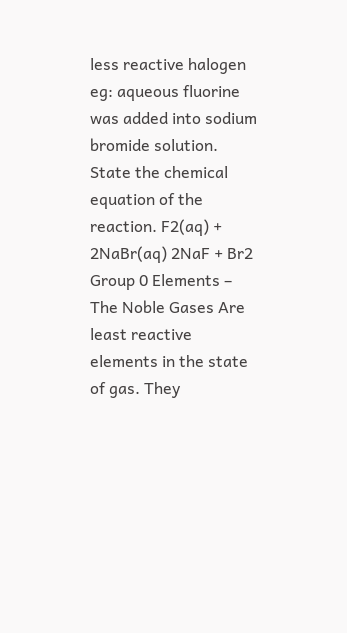less reactive halogen eg: aqueous fluorine was added into sodium bromide solution. State the chemical equation of the reaction. F2(aq) + 2NaBr(aq) 2NaF + Br2 Group 0 Elements – The Noble Gases Are least reactive elements in the state of gas. They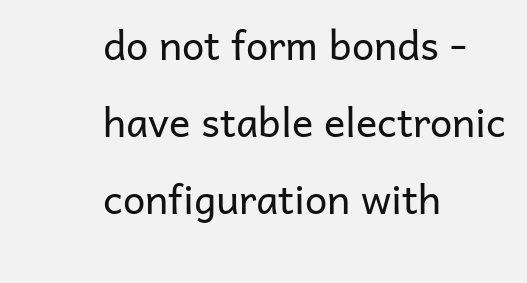do not form bonds - have stable electronic configuration with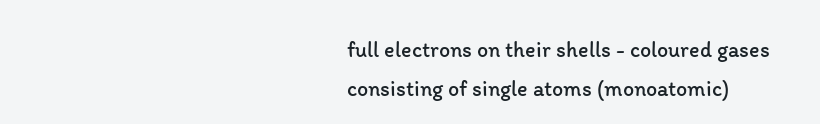full electrons on their shells - coloured gases consisting of single atoms (monoatomic)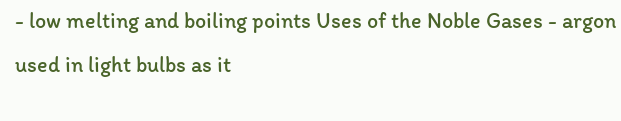- low melting and boiling points Uses of the Noble Gases - argon used in light bulbs as it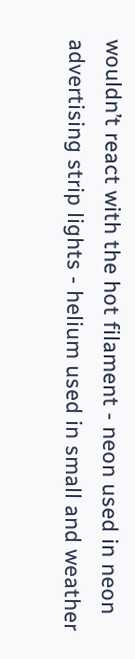wouldn’t react with the hot filament - neon used in neon advertising strip lights - helium used in small and weather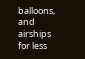balloons, and airships for less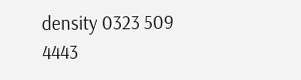density 0323 509 4443